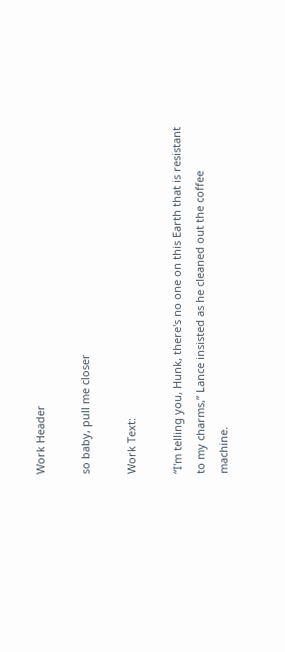Work Header

so baby, pull me closer

Work Text:

“I'm telling you, Hunk, there's no one on this Earth that is resistant to my charms,” Lance insisted as he cleaned out the coffee machine.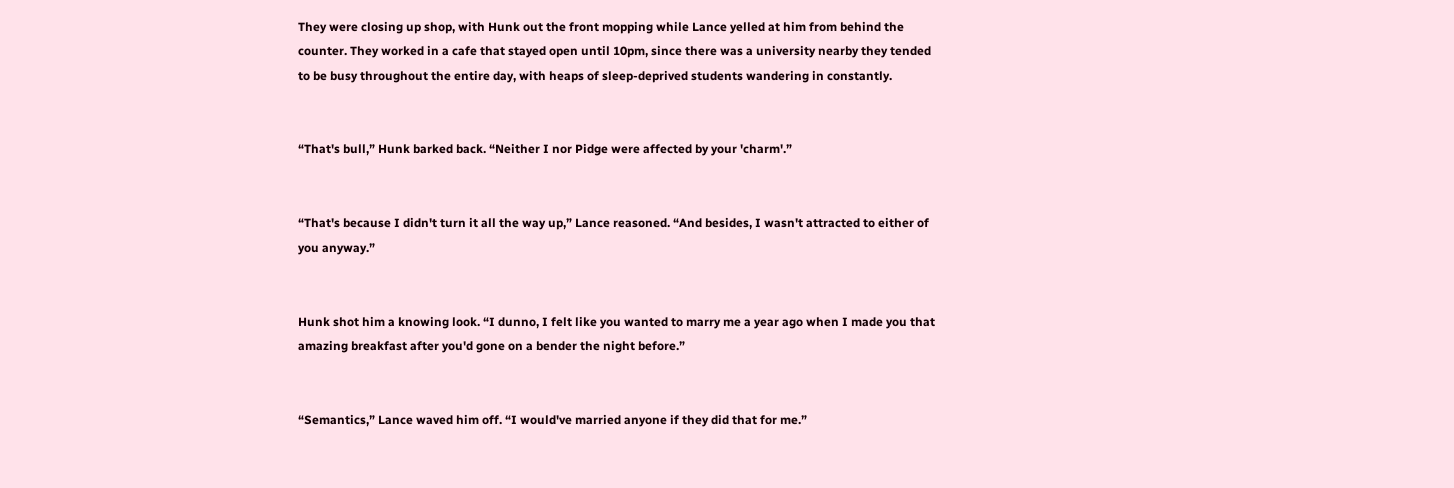They were closing up shop, with Hunk out the front mopping while Lance yelled at him from behind the counter. They worked in a cafe that stayed open until 10pm, since there was a university nearby they tended to be busy throughout the entire day, with heaps of sleep-deprived students wandering in constantly.


“That's bull,” Hunk barked back. “Neither I nor Pidge were affected by your 'charm'.”


“That's because I didn't turn it all the way up,” Lance reasoned. “And besides, I wasn't attracted to either of you anyway.”


Hunk shot him a knowing look. “I dunno, I felt like you wanted to marry me a year ago when I made you that amazing breakfast after you'd gone on a bender the night before.”


“Semantics,” Lance waved him off. “I would've married anyone if they did that for me.”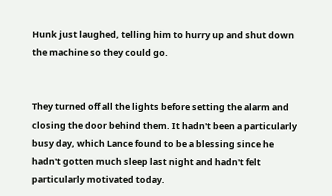Hunk just laughed, telling him to hurry up and shut down the machine so they could go.


They turned off all the lights before setting the alarm and closing the door behind them. It hadn't been a particularly busy day, which Lance found to be a blessing since he hadn't gotten much sleep last night and hadn't felt particularly motivated today.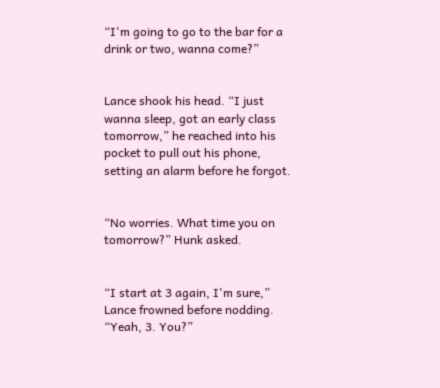“I'm going to go to the bar for a drink or two, wanna come?”


Lance shook his head. “I just wanna sleep, got an early class tomorrow,” he reached into his pocket to pull out his phone, setting an alarm before he forgot.


“No worries. What time you on tomorrow?” Hunk asked.


“I start at 3 again, I'm sure,” Lance frowned before nodding. “Yeah, 3. You?”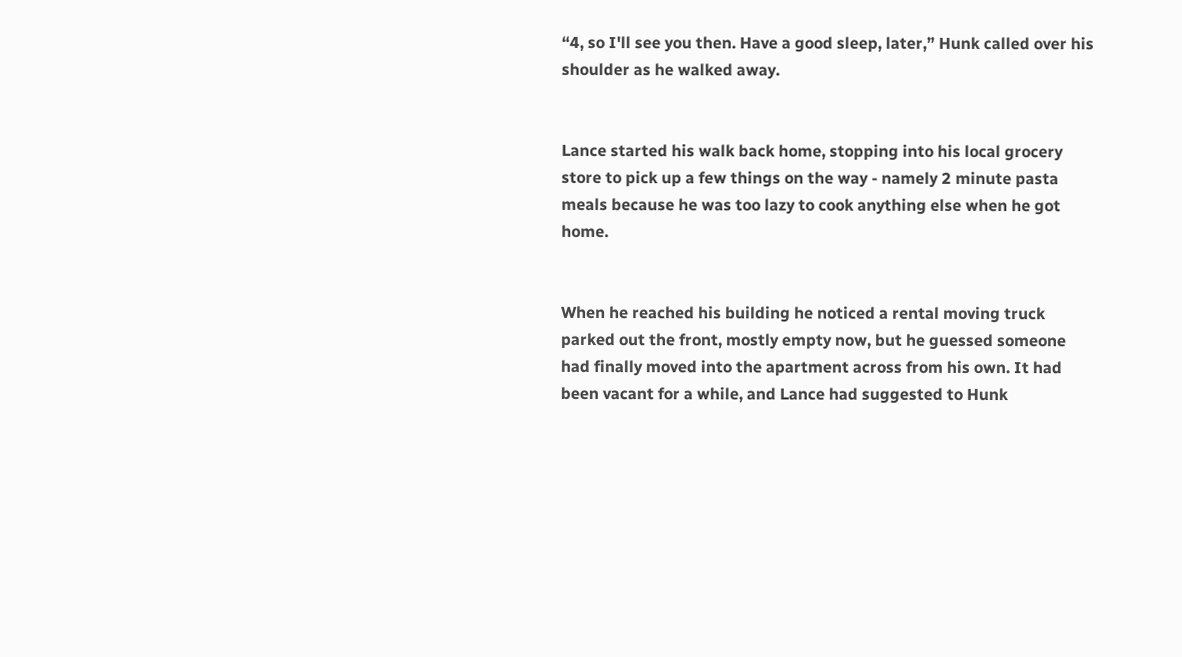“4, so I'll see you then. Have a good sleep, later,” Hunk called over his shoulder as he walked away.


Lance started his walk back home, stopping into his local grocery store to pick up a few things on the way - namely 2 minute pasta meals because he was too lazy to cook anything else when he got home.


When he reached his building he noticed a rental moving truck parked out the front, mostly empty now, but he guessed someone had finally moved into the apartment across from his own. It had been vacant for a while, and Lance had suggested to Hunk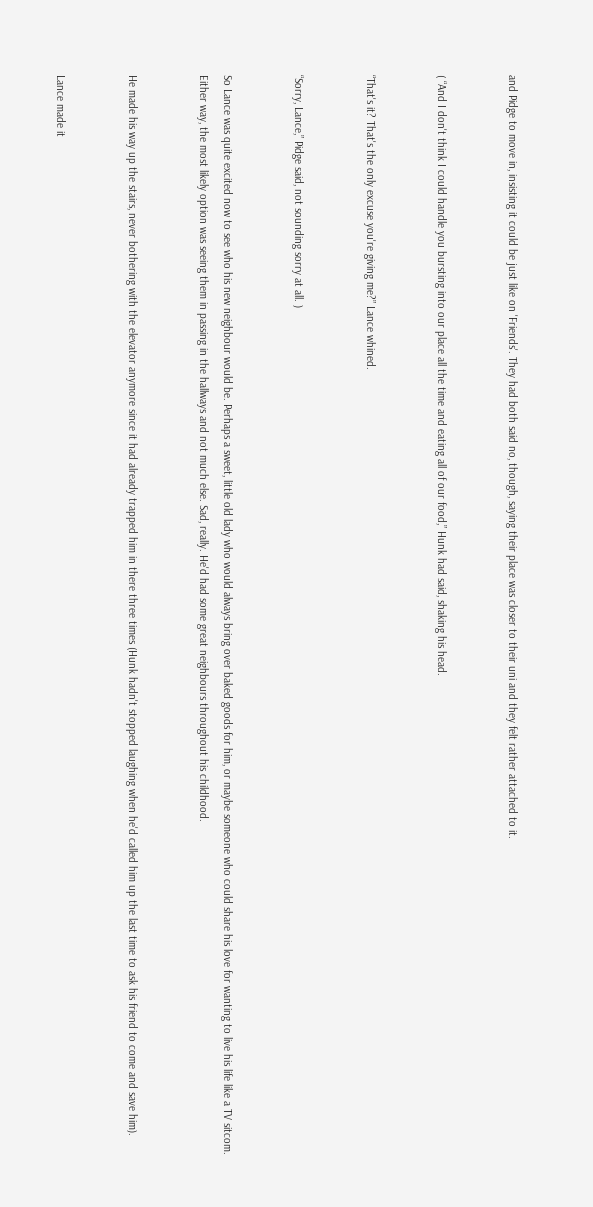and Pidge to move in, insisting it could be just like on 'Friends'. They had both said no, though, saying their place was closer to their uni and they felt rather attached to it.


( “And I don't think I could handle you bursting into our place all the time and eating all of our food,” Hunk had said, shaking his head.


“That's it? That's the only excuse you're giving me?” Lance whined.


“Sorry, Lance,” Pidge said, not sounding sorry at all. )


So Lance was quite excited now to see who his new neighbour would be. Perhaps a sweet, little old lady who would always bring over baked goods for him, or maybe someone who could share his love for wanting to live his life like a TV sitcom. Either way, the most likely option was seeing them in passing in the hallways and not much else. Sad, really. He'd had some great neighbours throughout his childhood.


He made his way up the stairs, never bothering with the elevator anymore since it had already trapped him in there three times (Hunk hadn't stopped laughing when he'd called him up the last time to ask his friend to come and save him).


Lance made it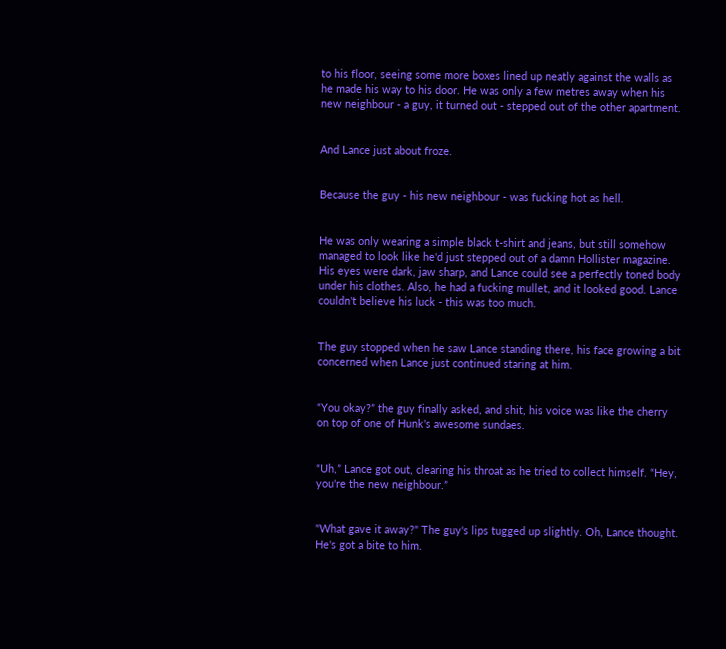to his floor, seeing some more boxes lined up neatly against the walls as he made his way to his door. He was only a few metres away when his new neighbour - a guy, it turned out - stepped out of the other apartment.


And Lance just about froze.


Because the guy - his new neighbour - was fucking hot as hell.


He was only wearing a simple black t-shirt and jeans, but still somehow managed to look like he'd just stepped out of a damn Hollister magazine. His eyes were dark, jaw sharp, and Lance could see a perfectly toned body under his clothes. Also, he had a fucking mullet, and it looked good. Lance couldn't believe his luck - this was too much.


The guy stopped when he saw Lance standing there, his face growing a bit concerned when Lance just continued staring at him.


“You okay?” the guy finally asked, and shit, his voice was like the cherry on top of one of Hunk's awesome sundaes.


“Uh,” Lance got out, clearing his throat as he tried to collect himself. “Hey, you're the new neighbour.”


"What gave it away?" The guy's lips tugged up slightly. Oh, Lance thought. He's got a bite to him.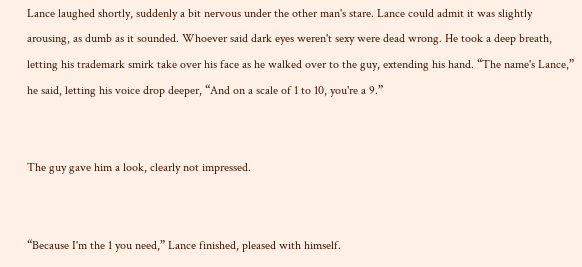Lance laughed shortly, suddenly a bit nervous under the other man's stare. Lance could admit it was slightly arousing, as dumb as it sounded. Whoever said dark eyes weren't sexy were dead wrong. He took a deep breath, letting his trademark smirk take over his face as he walked over to the guy, extending his hand. “The name's Lance,” he said, letting his voice drop deeper, “And on a scale of 1 to 10, you're a 9.”


The guy gave him a look, clearly not impressed.


“Because I'm the 1 you need,” Lance finished, pleased with himself.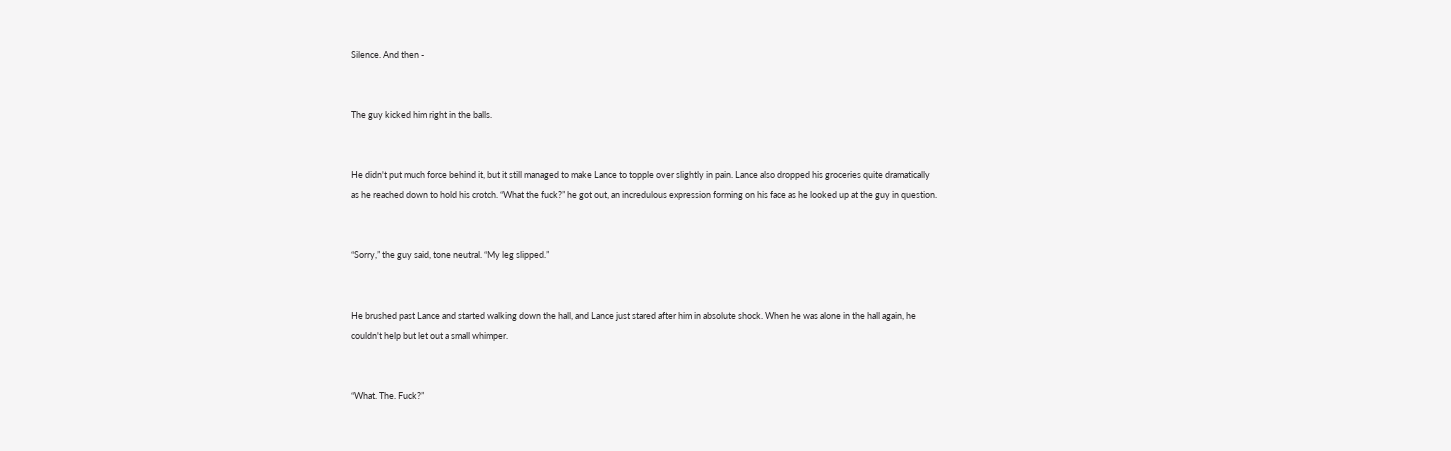Silence. And then -


The guy kicked him right in the balls.


He didn't put much force behind it, but it still managed to make Lance to topple over slightly in pain. Lance also dropped his groceries quite dramatically as he reached down to hold his crotch. “What the fuck?” he got out, an incredulous expression forming on his face as he looked up at the guy in question.


“Sorry,” the guy said, tone neutral. “My leg slipped.”


He brushed past Lance and started walking down the hall, and Lance just stared after him in absolute shock. When he was alone in the hall again, he couldn't help but let out a small whimper.


“What. The. Fuck?”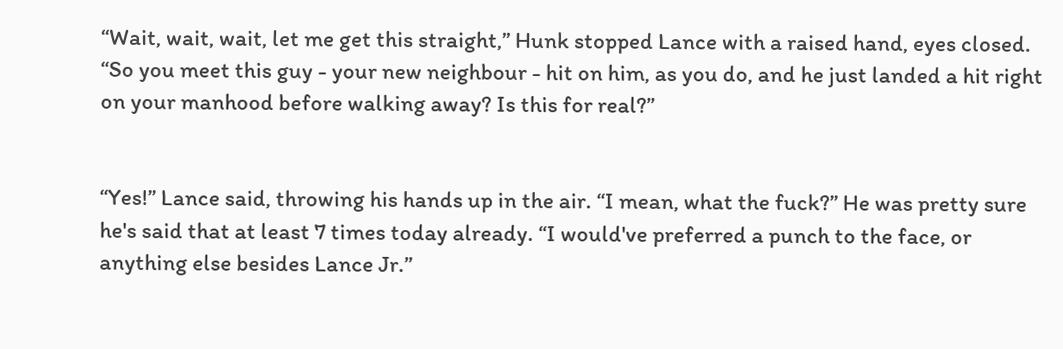“Wait, wait, wait, let me get this straight,” Hunk stopped Lance with a raised hand, eyes closed. “So you meet this guy - your new neighbour - hit on him, as you do, and he just landed a hit right on your manhood before walking away? Is this for real?”


“Yes!” Lance said, throwing his hands up in the air. “I mean, what the fuck?” He was pretty sure he's said that at least 7 times today already. “I would've preferred a punch to the face, or anything else besides Lance Jr.”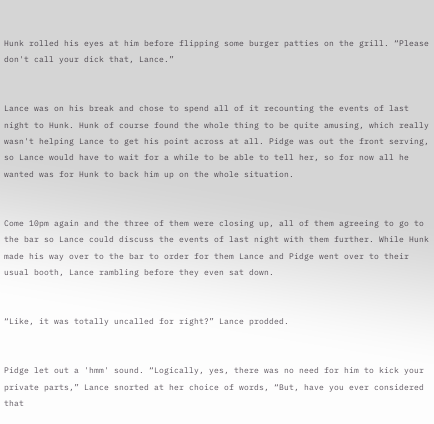Hunk rolled his eyes at him before flipping some burger patties on the grill. “Please don't call your dick that, Lance.”


Lance was on his break and chose to spend all of it recounting the events of last night to Hunk. Hunk of course found the whole thing to be quite amusing, which really wasn't helping Lance to get his point across at all. Pidge was out the front serving, so Lance would have to wait for a while to be able to tell her, so for now all he wanted was for Hunk to back him up on the whole situation.


Come 10pm again and the three of them were closing up, all of them agreeing to go to the bar so Lance could discuss the events of last night with them further. While Hunk made his way over to the bar to order for them Lance and Pidge went over to their usual booth, Lance rambling before they even sat down.


“Like, it was totally uncalled for right?” Lance prodded.


Pidge let out a 'hmm' sound. “Logically, yes, there was no need for him to kick your private parts,” Lance snorted at her choice of words, “But, have you ever considered that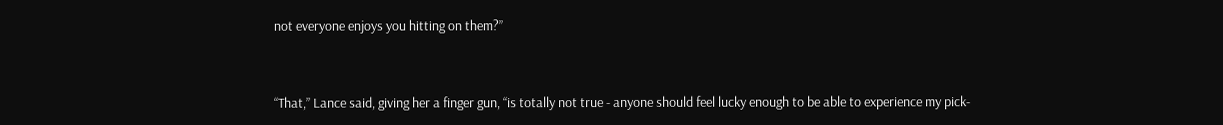not everyone enjoys you hitting on them?”


“That,” Lance said, giving her a finger gun, “is totally not true - anyone should feel lucky enough to be able to experience my pick-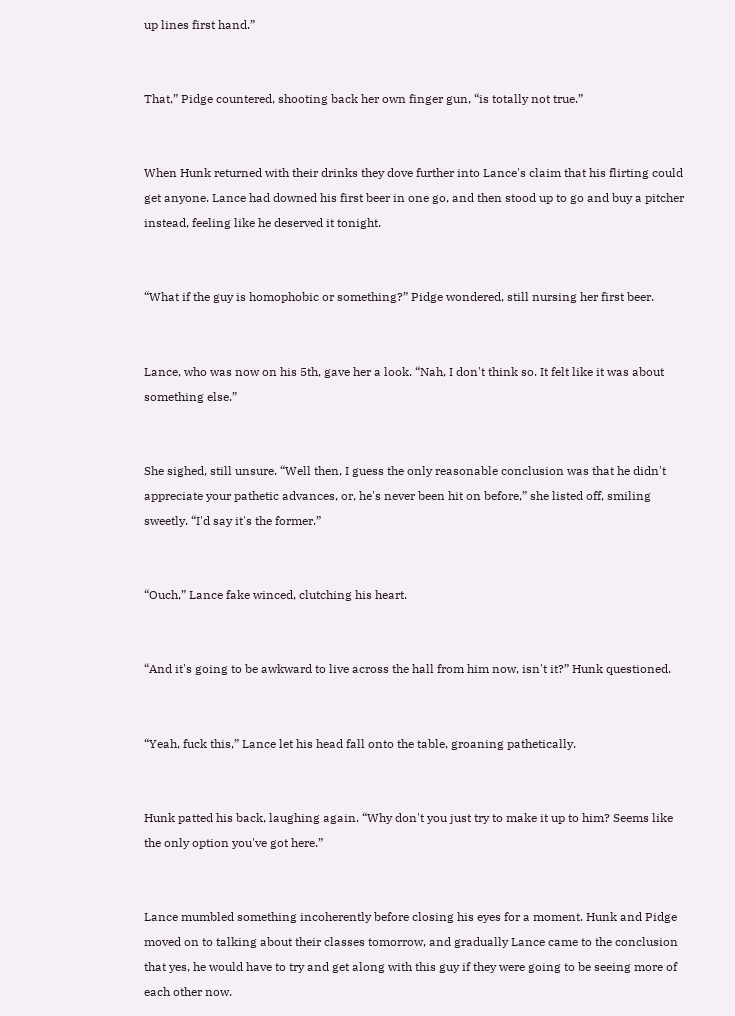up lines first hand.”


That,” Pidge countered, shooting back her own finger gun, “is totally not true.”


When Hunk returned with their drinks they dove further into Lance's claim that his flirting could get anyone. Lance had downed his first beer in one go, and then stood up to go and buy a pitcher instead, feeling like he deserved it tonight.


“What if the guy is homophobic or something?” Pidge wondered, still nursing her first beer.


Lance, who was now on his 5th, gave her a look. “Nah, I don't think so. It felt like it was about something else.”


She sighed, still unsure. “Well then, I guess the only reasonable conclusion was that he didn't appreciate your pathetic advances, or, he's never been hit on before,” she listed off, smiling sweetly. “I'd say it's the former.”


“Ouch,” Lance fake winced, clutching his heart.


“And it's going to be awkward to live across the hall from him now, isn't it?” Hunk questioned.


“Yeah, fuck this,” Lance let his head fall onto the table, groaning pathetically.


Hunk patted his back, laughing again. “Why don't you just try to make it up to him? Seems like the only option you've got here.”


Lance mumbled something incoherently before closing his eyes for a moment. Hunk and Pidge moved on to talking about their classes tomorrow, and gradually Lance came to the conclusion that yes, he would have to try and get along with this guy if they were going to be seeing more of each other now.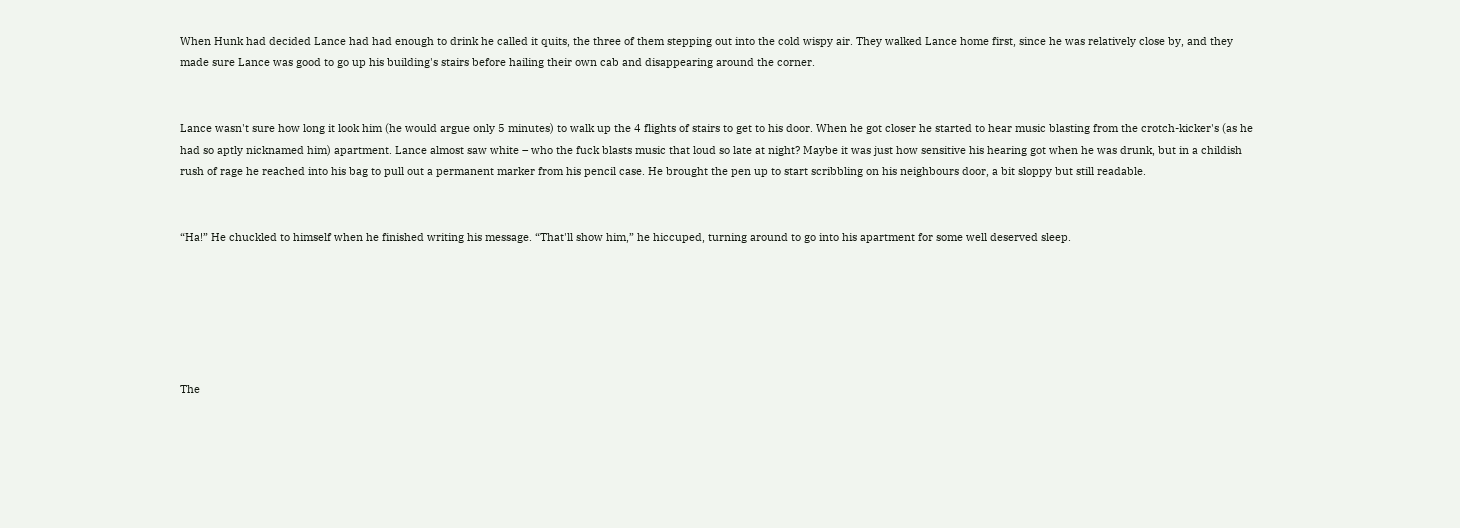When Hunk had decided Lance had had enough to drink he called it quits, the three of them stepping out into the cold wispy air. They walked Lance home first, since he was relatively close by, and they made sure Lance was good to go up his building's stairs before hailing their own cab and disappearing around the corner.


Lance wasn't sure how long it look him (he would argue only 5 minutes) to walk up the 4 flights of stairs to get to his door. When he got closer he started to hear music blasting from the crotch-kicker's (as he had so aptly nicknamed him) apartment. Lance almost saw white – who the fuck blasts music that loud so late at night? Maybe it was just how sensitive his hearing got when he was drunk, but in a childish rush of rage he reached into his bag to pull out a permanent marker from his pencil case. He brought the pen up to start scribbling on his neighbours door, a bit sloppy but still readable.


“Ha!” He chuckled to himself when he finished writing his message. “That'll show him,” he hiccuped, turning around to go into his apartment for some well deserved sleep.






The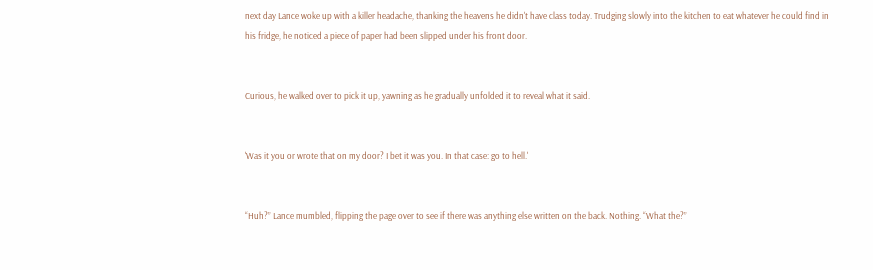next day Lance woke up with a killer headache, thanking the heavens he didn't have class today. Trudging slowly into the kitchen to eat whatever he could find in his fridge, he noticed a piece of paper had been slipped under his front door.


Curious, he walked over to pick it up, yawning as he gradually unfolded it to reveal what it said.


'Was it you or wrote that on my door? I bet it was you. In that case: go to hell.'


“Huh?” Lance mumbled, flipping the page over to see if there was anything else written on the back. Nothing. “What the?”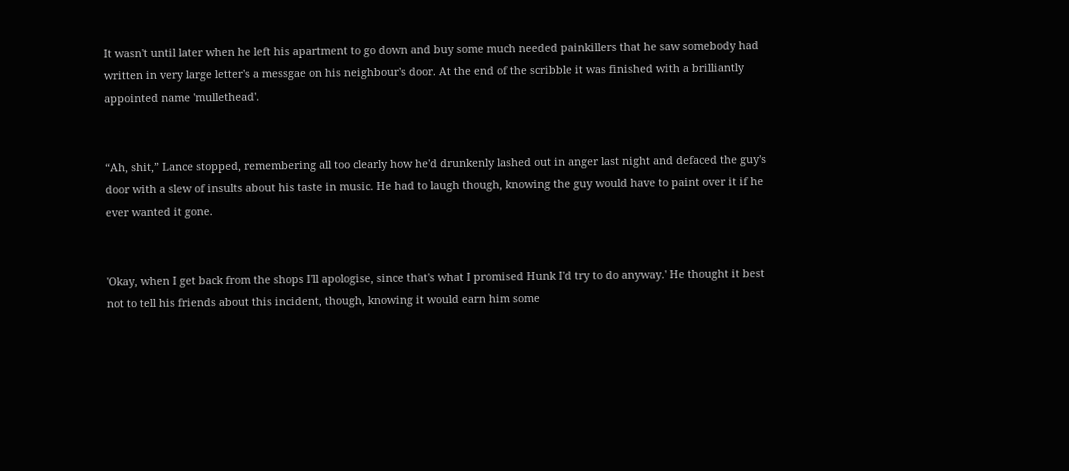It wasn't until later when he left his apartment to go down and buy some much needed painkillers that he saw somebody had written in very large letter's a messgae on his neighbour's door. At the end of the scribble it was finished with a brilliantly appointed name 'mullethead'.


“Ah, shit,” Lance stopped, remembering all too clearly how he'd drunkenly lashed out in anger last night and defaced the guy's door with a slew of insults about his taste in music. He had to laugh though, knowing the guy would have to paint over it if he ever wanted it gone.


'Okay, when I get back from the shops I'll apologise, since that's what I promised Hunk I'd try to do anyway.' He thought it best not to tell his friends about this incident, though, knowing it would earn him some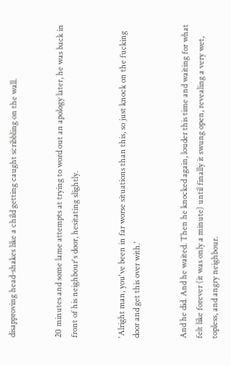disapproving head-shakes like a child getting caught scribbling on the wall.


20 minutes and some lame attempts at trying to word out an apology later, he was back in front of his neighbour's door, hesitating slightly.


'Alright man, you've been in far worse situations than this, so just knock on the fucking door and get this over with.'


And he did. And he waited. Then he knocked again, louder this time and waiting for what felt like forever (it was only a minute) until finally it swung open, revealing a very wet, topless, and angry neighbour.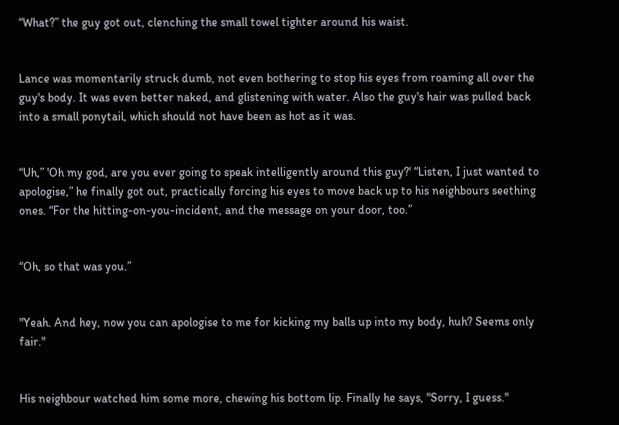“What?” the guy got out, clenching the small towel tighter around his waist.


Lance was momentarily struck dumb, not even bothering to stop his eyes from roaming all over the guy's body. It was even better naked, and glistening with water. Also the guy's hair was pulled back into a small ponytail, which should not have been as hot as it was.


“Uh,” 'Oh my god, are you ever going to speak intelligently around this guy?' “Listen, I just wanted to apologise,” he finally got out, practically forcing his eyes to move back up to his neighbours seething ones. “For the hitting-on-you-incident, and the message on your door, too.”


“Oh, so that was you.”


"Yeah. And hey, now you can apologise to me for kicking my balls up into my body, huh? Seems only fair."


His neighbour watched him some more, chewing his bottom lip. Finally he says, "Sorry, I guess."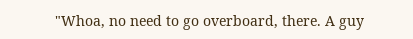"Whoa, no need to go overboard, there. A guy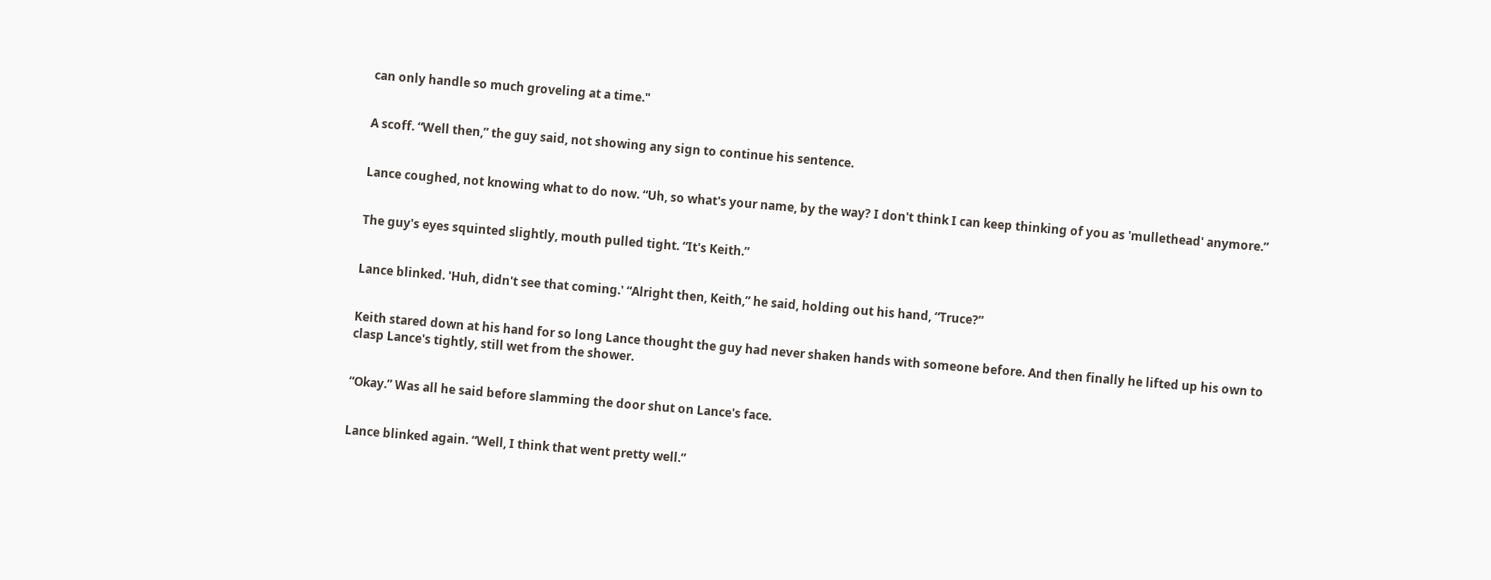can only handle so much groveling at a time."


A scoff. “Well then,” the guy said, not showing any sign to continue his sentence.


Lance coughed, not knowing what to do now. “Uh, so what's your name, by the way? I don't think I can keep thinking of you as 'mullethead' anymore.”


The guy's eyes squinted slightly, mouth pulled tight. “It's Keith.”


Lance blinked. 'Huh, didn't see that coming.' “Alright then, Keith,” he said, holding out his hand, “Truce?”


Keith stared down at his hand for so long Lance thought the guy had never shaken hands with someone before. And then finally he lifted up his own to clasp Lance's tightly, still wet from the shower.


“Okay.” Was all he said before slamming the door shut on Lance's face.


Lance blinked again. “Well, I think that went pretty well.”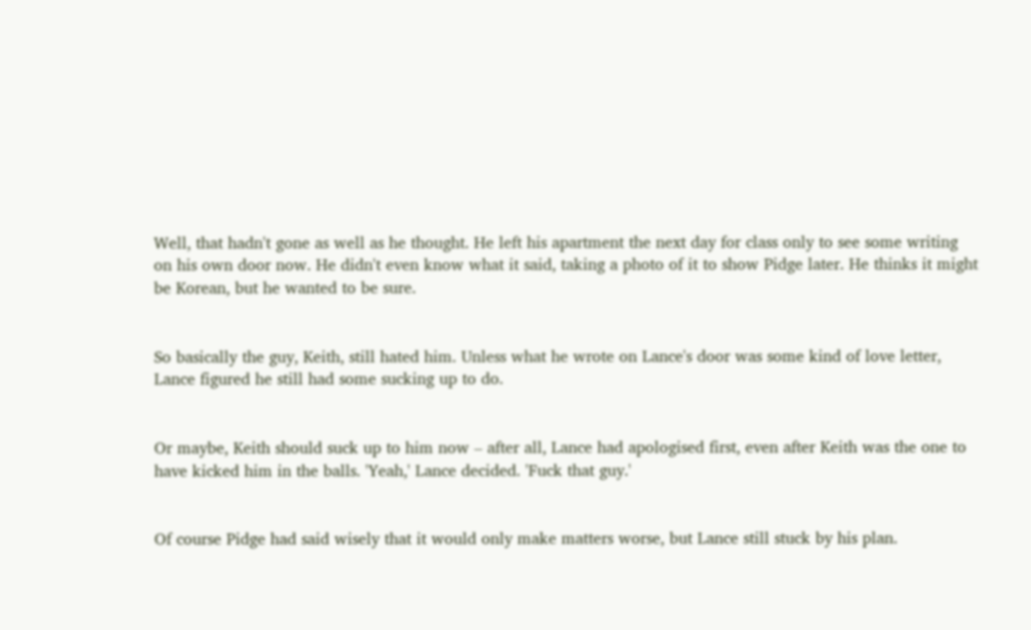Well, that hadn't gone as well as he thought. He left his apartment the next day for class only to see some writing on his own door now. He didn't even know what it said, taking a photo of it to show Pidge later. He thinks it might be Korean, but he wanted to be sure.


So basically the guy, Keith, still hated him. Unless what he wrote on Lance's door was some kind of love letter, Lance figured he still had some sucking up to do.


Or maybe, Keith should suck up to him now – after all, Lance had apologised first, even after Keith was the one to have kicked him in the balls. 'Yeah,' Lance decided. 'Fuck that guy.'


Of course Pidge had said wisely that it would only make matters worse, but Lance still stuck by his plan.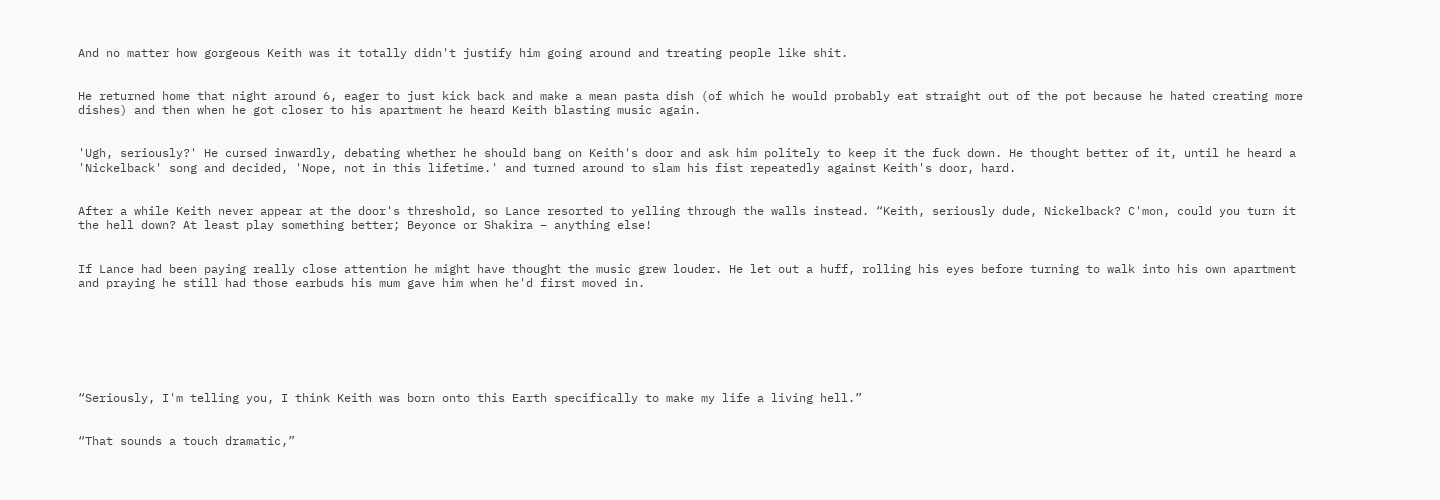And no matter how gorgeous Keith was it totally didn't justify him going around and treating people like shit.


He returned home that night around 6, eager to just kick back and make a mean pasta dish (of which he would probably eat straight out of the pot because he hated creating more dishes) and then when he got closer to his apartment he heard Keith blasting music again.


'Ugh, seriously?' He cursed inwardly, debating whether he should bang on Keith's door and ask him politely to keep it the fuck down. He thought better of it, until he heard a 'Nickelback' song and decided, 'Nope, not in this lifetime.' and turned around to slam his fist repeatedly against Keith's door, hard.


After a while Keith never appear at the door's threshold, so Lance resorted to yelling through the walls instead. “Keith, seriously dude, Nickelback? C'mon, could you turn it the hell down? At least play something better; Beyonce or Shakira – anything else!


If Lance had been paying really close attention he might have thought the music grew louder. He let out a huff, rolling his eyes before turning to walk into his own apartment and praying he still had those earbuds his mum gave him when he'd first moved in.







“Seriously, I'm telling you, I think Keith was born onto this Earth specifically to make my life a living hell.”


“That sounds a touch dramatic,”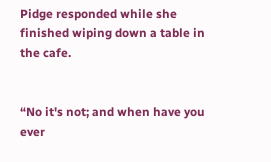Pidge responded while she finished wiping down a table in the cafe.


“No it's not; and when have you ever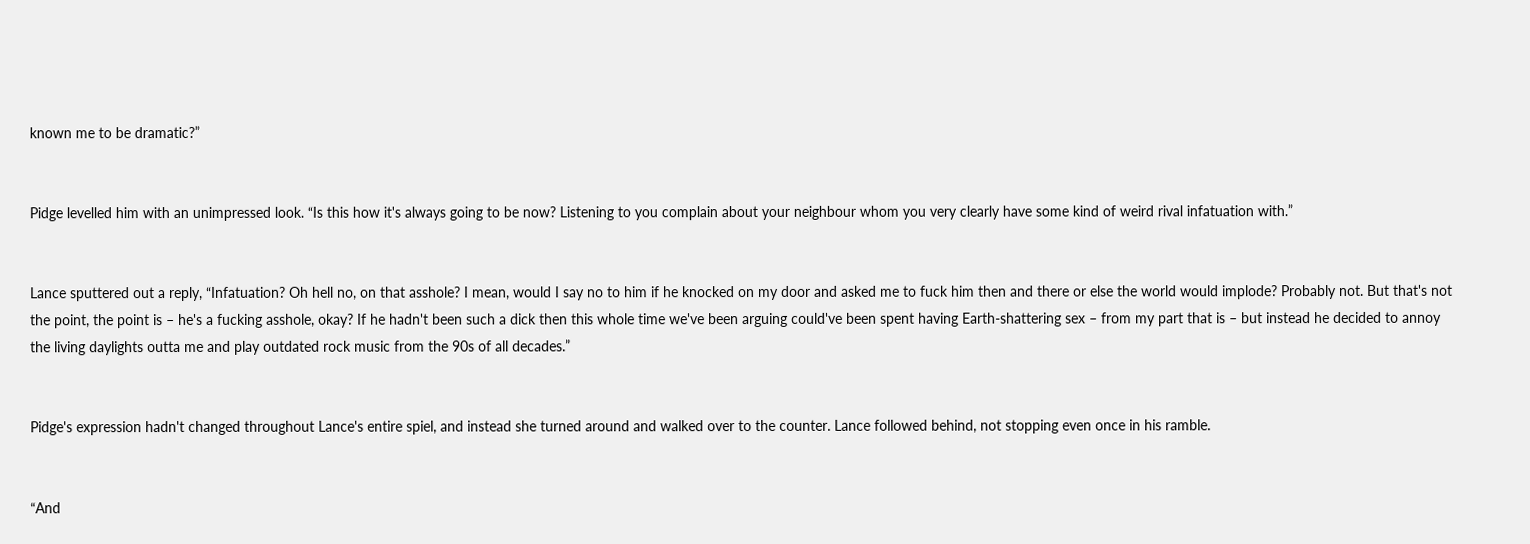known me to be dramatic?”


Pidge levelled him with an unimpressed look. “Is this how it's always going to be now? Listening to you complain about your neighbour whom you very clearly have some kind of weird rival infatuation with.”


Lance sputtered out a reply, “Infatuation? Oh hell no, on that asshole? I mean, would I say no to him if he knocked on my door and asked me to fuck him then and there or else the world would implode? Probably not. But that's not the point, the point is – he's a fucking asshole, okay? If he hadn't been such a dick then this whole time we've been arguing could've been spent having Earth-shattering sex – from my part that is – but instead he decided to annoy the living daylights outta me and play outdated rock music from the 90s of all decades.”


Pidge's expression hadn't changed throughout Lance's entire spiel, and instead she turned around and walked over to the counter. Lance followed behind, not stopping even once in his ramble.


“And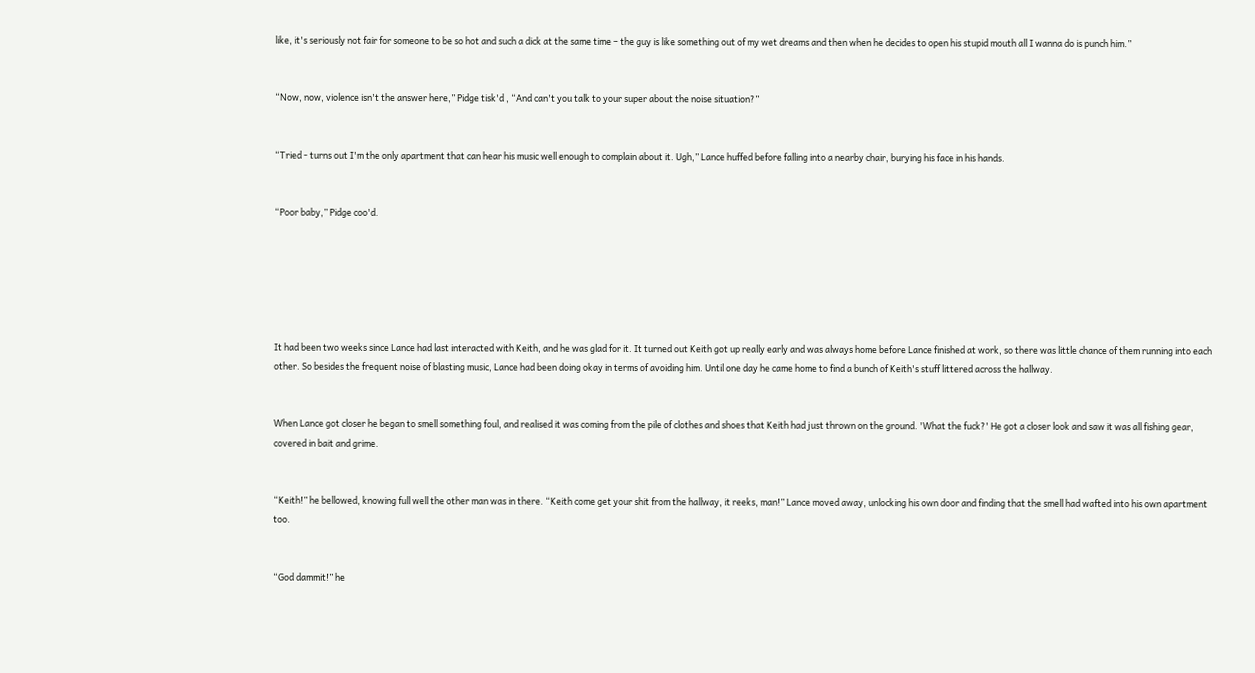like, it's seriously not fair for someone to be so hot and such a dick at the same time – the guy is like something out of my wet dreams and then when he decides to open his stupid mouth all I wanna do is punch him.”


“Now, now, violence isn't the answer here,” Pidge tisk'd , “And can't you talk to your super about the noise situation?”


“Tried - turns out I'm the only apartment that can hear his music well enough to complain about it. Ugh,” Lance huffed before falling into a nearby chair, burying his face in his hands.


“Poor baby,” Pidge coo'd.






It had been two weeks since Lance had last interacted with Keith, and he was glad for it. It turned out Keith got up really early and was always home before Lance finished at work, so there was little chance of them running into each other. So besides the frequent noise of blasting music, Lance had been doing okay in terms of avoiding him. Until one day he came home to find a bunch of Keith's stuff littered across the hallway.


When Lance got closer he began to smell something foul, and realised it was coming from the pile of clothes and shoes that Keith had just thrown on the ground. 'What the fuck?' He got a closer look and saw it was all fishing gear, covered in bait and grime.


“Keith!” he bellowed, knowing full well the other man was in there. “Keith come get your shit from the hallway, it reeks, man!” Lance moved away, unlocking his own door and finding that the smell had wafted into his own apartment too.


“God dammit!” he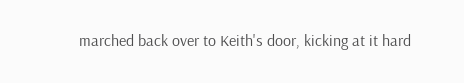marched back over to Keith's door, kicking at it hard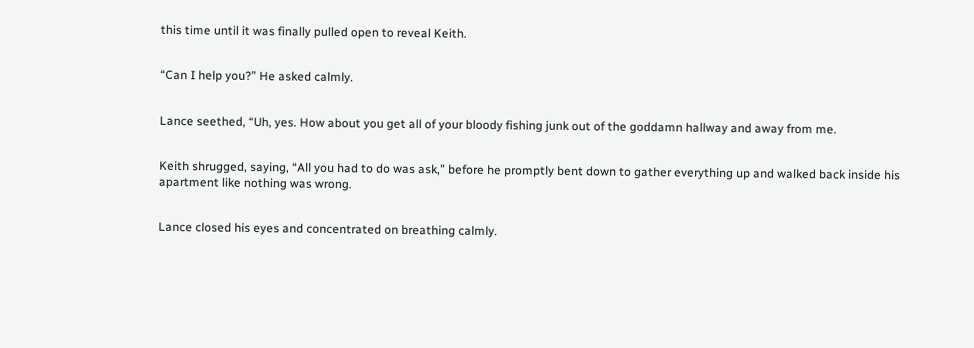this time until it was finally pulled open to reveal Keith.


“Can I help you?” He asked calmly.


Lance seethed, “Uh, yes. How about you get all of your bloody fishing junk out of the goddamn hallway and away from me.


Keith shrugged, saying, “All you had to do was ask,” before he promptly bent down to gather everything up and walked back inside his apartment like nothing was wrong.


Lance closed his eyes and concentrated on breathing calmly.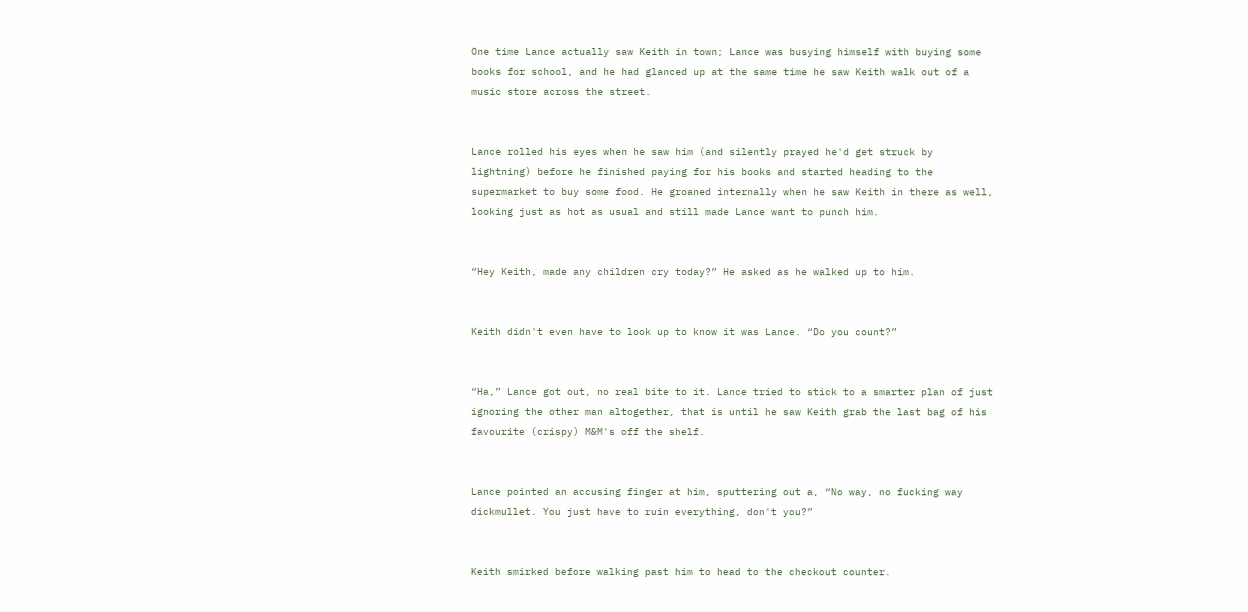One time Lance actually saw Keith in town; Lance was busying himself with buying some books for school, and he had glanced up at the same time he saw Keith walk out of a music store across the street.


Lance rolled his eyes when he saw him (and silently prayed he'd get struck by lightning) before he finished paying for his books and started heading to the supermarket to buy some food. He groaned internally when he saw Keith in there as well, looking just as hot as usual and still made Lance want to punch him.


“Hey Keith, made any children cry today?” He asked as he walked up to him.


Keith didn't even have to look up to know it was Lance. “Do you count?”


“Ha,” Lance got out, no real bite to it. Lance tried to stick to a smarter plan of just ignoring the other man altogether, that is until he saw Keith grab the last bag of his favourite (crispy) M&M's off the shelf.


Lance pointed an accusing finger at him, sputtering out a, “No way, no fucking way dickmullet. You just have to ruin everything, don't you?”


Keith smirked before walking past him to head to the checkout counter.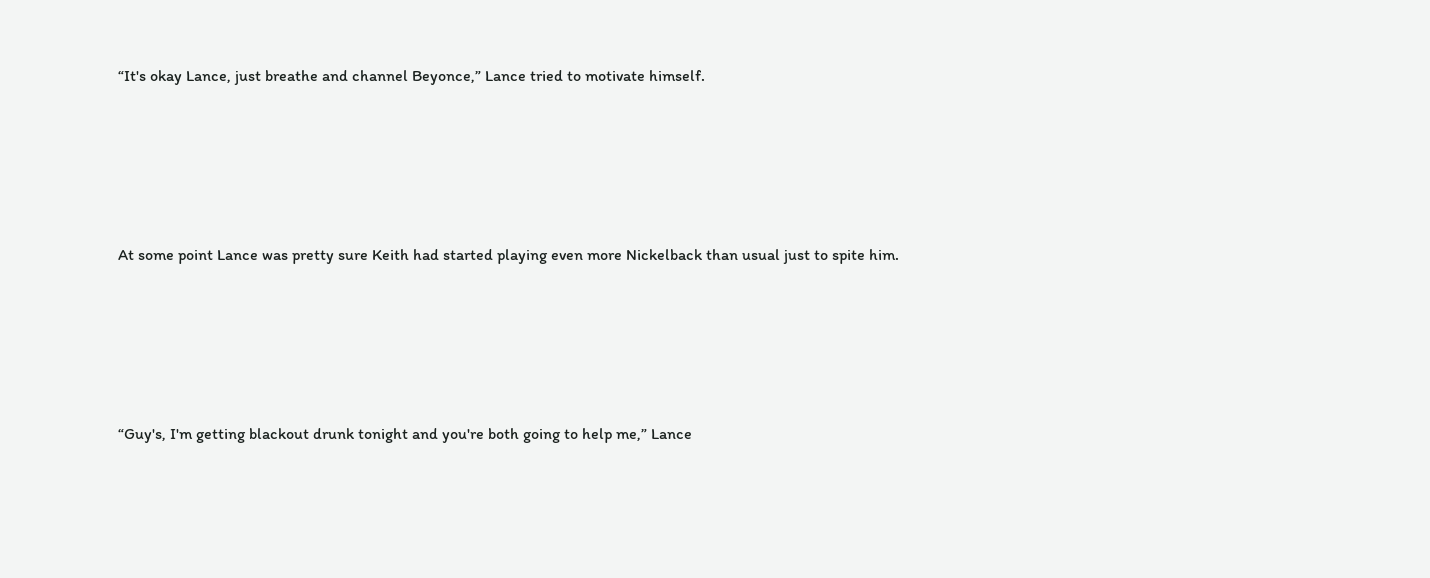“It's okay Lance, just breathe and channel Beyonce,” Lance tried to motivate himself.






At some point Lance was pretty sure Keith had started playing even more Nickelback than usual just to spite him.






“Guy's, I'm getting blackout drunk tonight and you're both going to help me,” Lance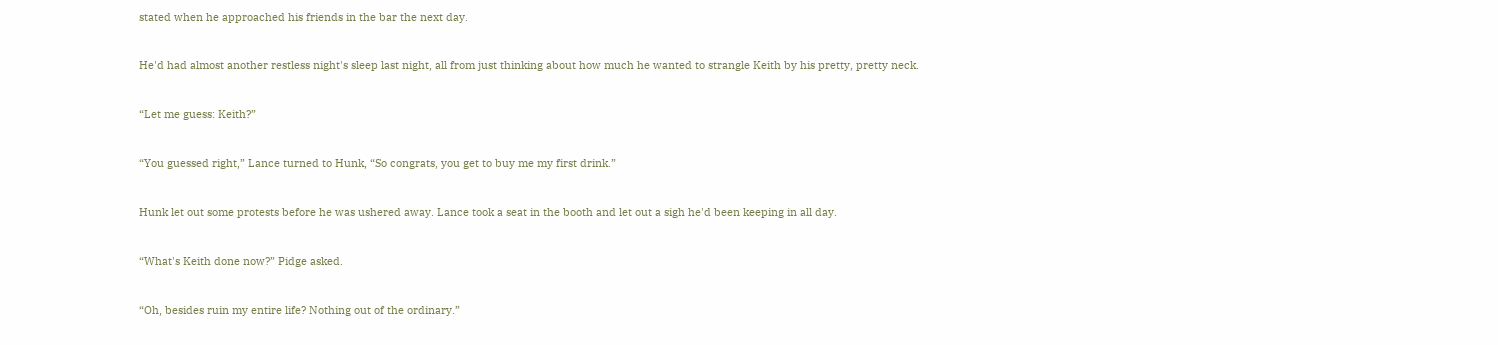stated when he approached his friends in the bar the next day.


He'd had almost another restless night's sleep last night, all from just thinking about how much he wanted to strangle Keith by his pretty, pretty neck.


“Let me guess: Keith?”


“You guessed right,” Lance turned to Hunk, “So congrats, you get to buy me my first drink.”


Hunk let out some protests before he was ushered away. Lance took a seat in the booth and let out a sigh he'd been keeping in all day.


“What's Keith done now?” Pidge asked.


“Oh, besides ruin my entire life? Nothing out of the ordinary.”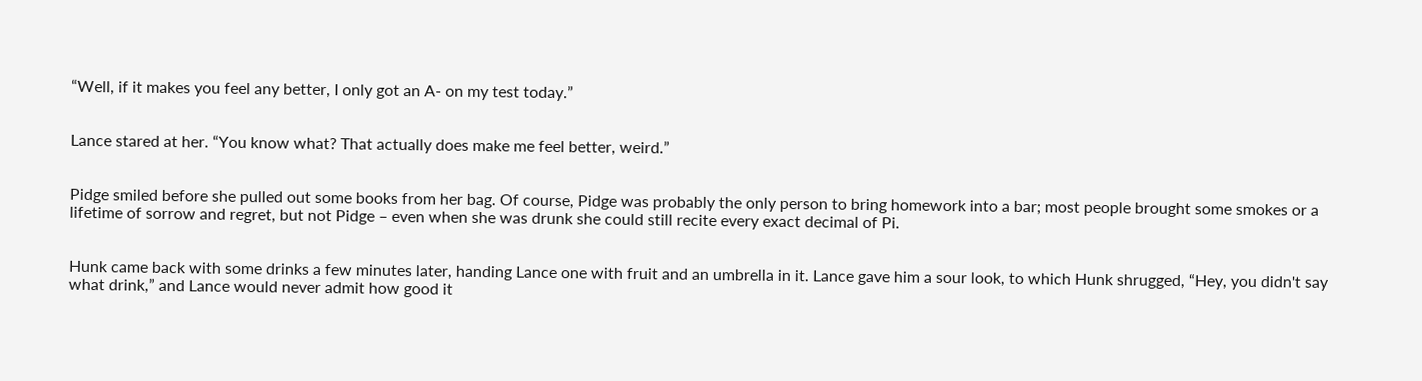“Well, if it makes you feel any better, I only got an A- on my test today.”


Lance stared at her. “You know what? That actually does make me feel better, weird.”


Pidge smiled before she pulled out some books from her bag. Of course, Pidge was probably the only person to bring homework into a bar; most people brought some smokes or a lifetime of sorrow and regret, but not Pidge – even when she was drunk she could still recite every exact decimal of Pi.


Hunk came back with some drinks a few minutes later, handing Lance one with fruit and an umbrella in it. Lance gave him a sour look, to which Hunk shrugged, “Hey, you didn't say what drink,” and Lance would never admit how good it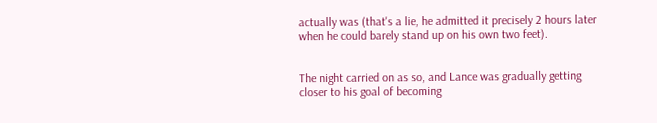actually was (that's a lie, he admitted it precisely 2 hours later when he could barely stand up on his own two feet).


The night carried on as so, and Lance was gradually getting closer to his goal of becoming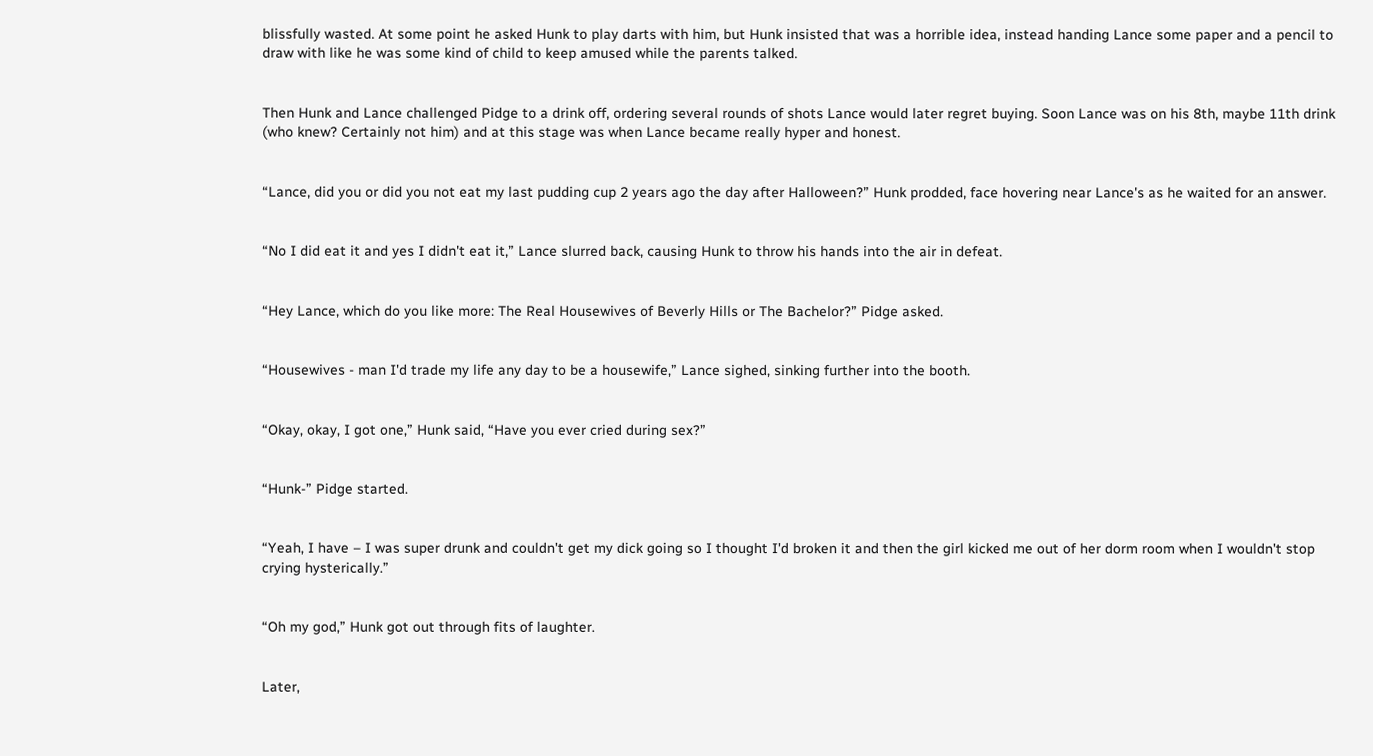blissfully wasted. At some point he asked Hunk to play darts with him, but Hunk insisted that was a horrible idea, instead handing Lance some paper and a pencil to draw with like he was some kind of child to keep amused while the parents talked.


Then Hunk and Lance challenged Pidge to a drink off, ordering several rounds of shots Lance would later regret buying. Soon Lance was on his 8th, maybe 11th drink (who knew? Certainly not him) and at this stage was when Lance became really hyper and honest.


“Lance, did you or did you not eat my last pudding cup 2 years ago the day after Halloween?” Hunk prodded, face hovering near Lance's as he waited for an answer.


“No I did eat it and yes I didn't eat it,” Lance slurred back, causing Hunk to throw his hands into the air in defeat.


“Hey Lance, which do you like more: The Real Housewives of Beverly Hills or The Bachelor?” Pidge asked.


“Housewives - man I'd trade my life any day to be a housewife,” Lance sighed, sinking further into the booth.


“Okay, okay, I got one,” Hunk said, “Have you ever cried during sex?”


“Hunk-” Pidge started.


“Yeah, I have – I was super drunk and couldn't get my dick going so I thought I'd broken it and then the girl kicked me out of her dorm room when I wouldn't stop crying hysterically.”


“Oh my god,” Hunk got out through fits of laughter.


Later,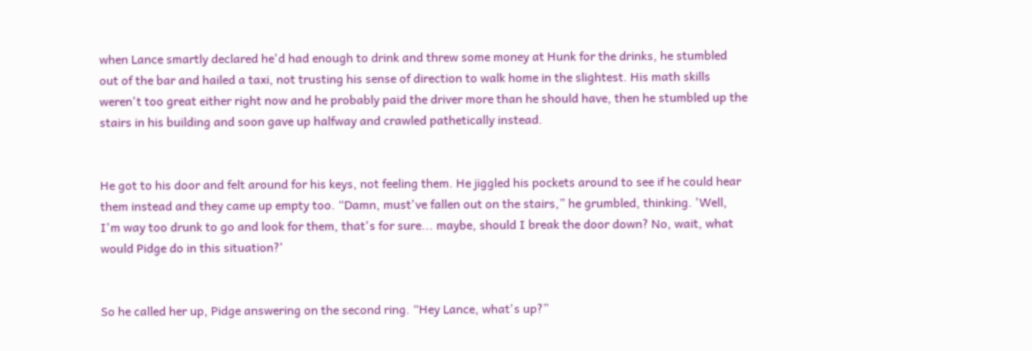when Lance smartly declared he'd had enough to drink and threw some money at Hunk for the drinks, he stumbled out of the bar and hailed a taxi, not trusting his sense of direction to walk home in the slightest. His math skills weren't too great either right now and he probably paid the driver more than he should have, then he stumbled up the stairs in his building and soon gave up halfway and crawled pathetically instead.


He got to his door and felt around for his keys, not feeling them. He jiggled his pockets around to see if he could hear them instead and they came up empty too. “Damn, must've fallen out on the stairs,” he grumbled, thinking. 'Well, I'm way too drunk to go and look for them, that's for sure... maybe, should I break the door down? No, wait, what would Pidge do in this situation?'


So he called her up, Pidge answering on the second ring. “Hey Lance, what's up?”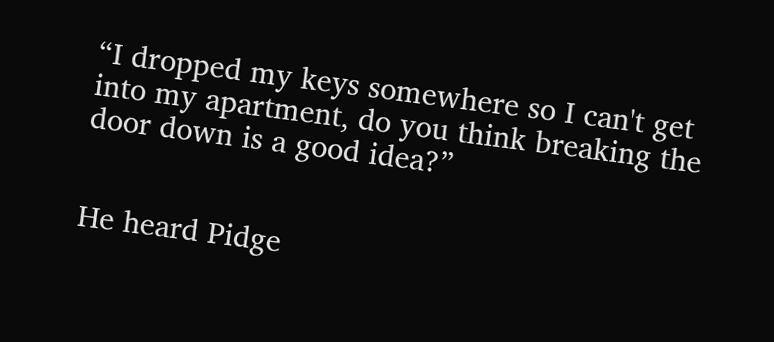“I dropped my keys somewhere so I can't get into my apartment, do you think breaking the door down is a good idea?”


He heard Pidge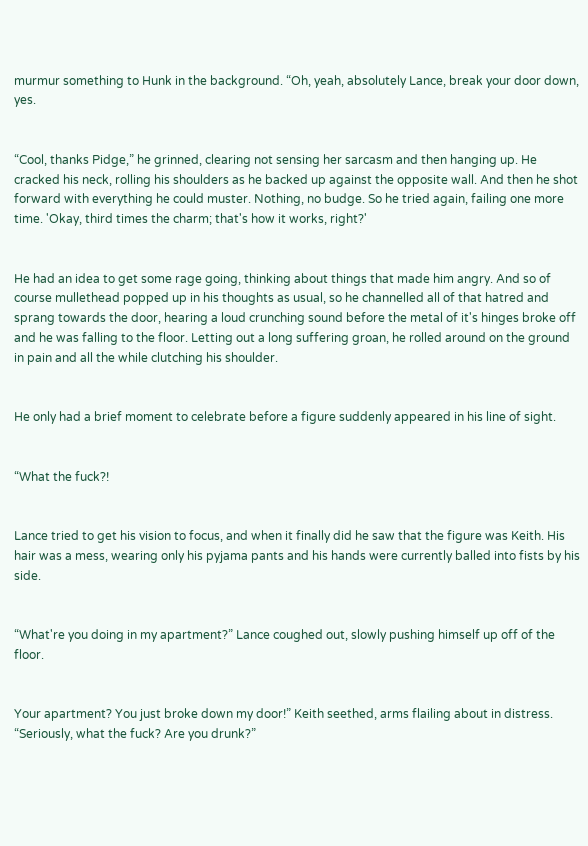murmur something to Hunk in the background. “Oh, yeah, absolutely Lance, break your door down, yes.


“Cool, thanks Pidge,” he grinned, clearing not sensing her sarcasm and then hanging up. He cracked his neck, rolling his shoulders as he backed up against the opposite wall. And then he shot forward with everything he could muster. Nothing, no budge. So he tried again, failing one more time. 'Okay, third times the charm; that's how it works, right?'


He had an idea to get some rage going, thinking about things that made him angry. And so of course mullethead popped up in his thoughts as usual, so he channelled all of that hatred and sprang towards the door, hearing a loud crunching sound before the metal of it's hinges broke off and he was falling to the floor. Letting out a long suffering groan, he rolled around on the ground in pain and all the while clutching his shoulder.


He only had a brief moment to celebrate before a figure suddenly appeared in his line of sight.


“What the fuck?!


Lance tried to get his vision to focus, and when it finally did he saw that the figure was Keith. His hair was a mess, wearing only his pyjama pants and his hands were currently balled into fists by his side.


“What're you doing in my apartment?” Lance coughed out, slowly pushing himself up off of the floor.


Your apartment? You just broke down my door!” Keith seethed, arms flailing about in distress. “Seriously, what the fuck? Are you drunk?”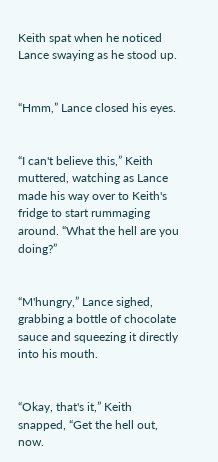Keith spat when he noticed Lance swaying as he stood up.


“Hmm,” Lance closed his eyes.


“I can't believe this,” Keith muttered, watching as Lance made his way over to Keith's fridge to start rummaging around. “What the hell are you doing?”


“M'hungry,” Lance sighed, grabbing a bottle of chocolate sauce and squeezing it directly into his mouth.


“Okay, that's it,” Keith snapped, “Get the hell out, now.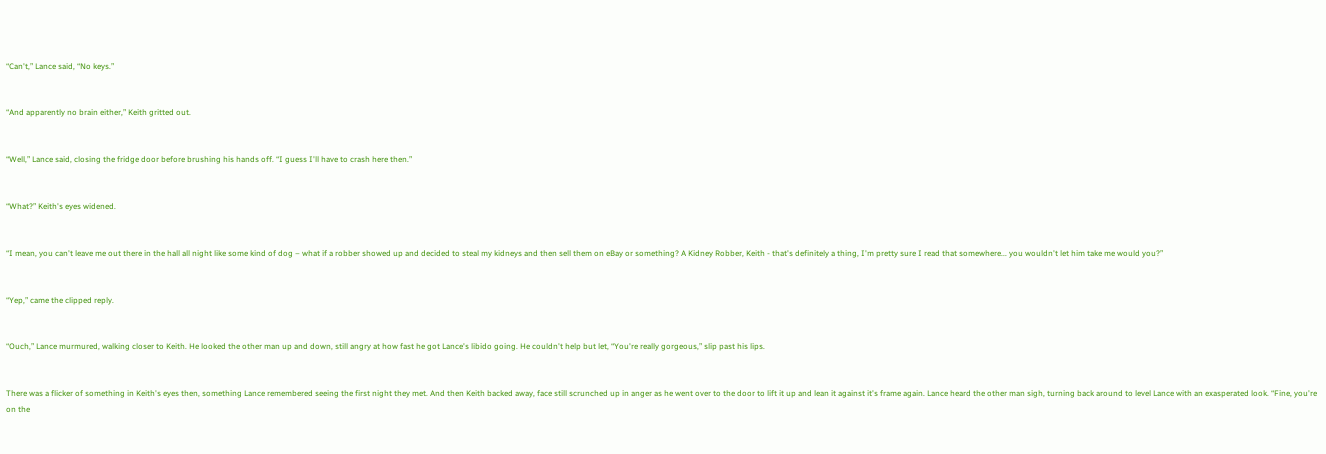“Can't,” Lance said, “No keys.”


“And apparently no brain either,” Keith gritted out.


“Well,” Lance said, closing the fridge door before brushing his hands off. “I guess I'll have to crash here then.”


“What?” Keith's eyes widened.


“I mean, you can't leave me out there in the hall all night like some kind of dog – what if a robber showed up and decided to steal my kidneys and then sell them on eBay or something? A Kidney Robber, Keith - that's definitely a thing, I'm pretty sure I read that somewhere... you wouldn't let him take me would you?”


“Yep,” came the clipped reply.


“Ouch,” Lance murmured, walking closer to Keith. He looked the other man up and down, still angry at how fast he got Lance's libido going. He couldn't help but let, “You're really gorgeous,” slip past his lips.


There was a flicker of something in Keith's eyes then, something Lance remembered seeing the first night they met. And then Keith backed away, face still scrunched up in anger as he went over to the door to lift it up and lean it against it's frame again. Lance heard the other man sigh, turning back around to level Lance with an exasperated look. “Fine, you're on the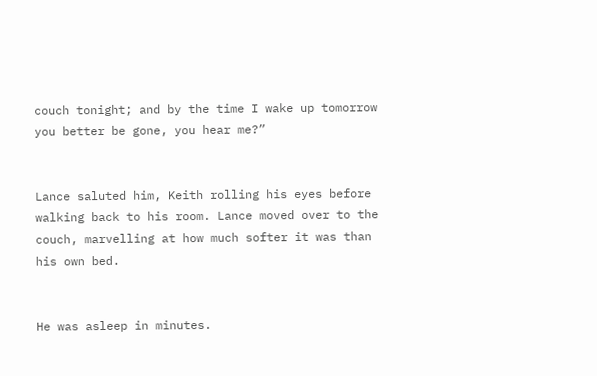couch tonight; and by the time I wake up tomorrow you better be gone, you hear me?”


Lance saluted him, Keith rolling his eyes before walking back to his room. Lance moved over to the couch, marvelling at how much softer it was than his own bed.


He was asleep in minutes.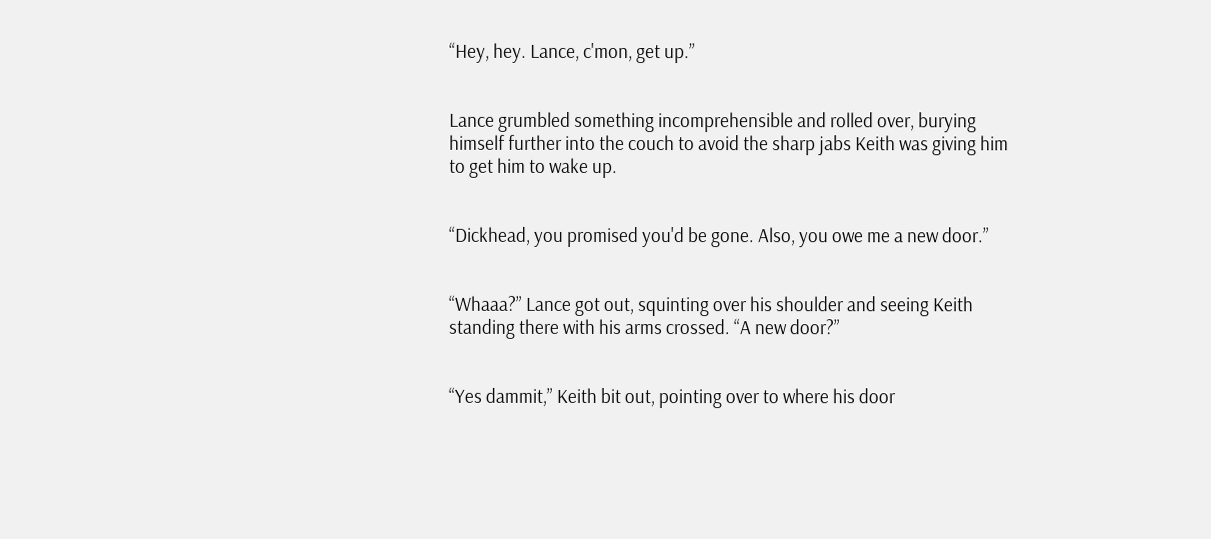“Hey, hey. Lance, c'mon, get up.”


Lance grumbled something incomprehensible and rolled over, burying himself further into the couch to avoid the sharp jabs Keith was giving him to get him to wake up.


“Dickhead, you promised you'd be gone. Also, you owe me a new door.”


“Whaaa?” Lance got out, squinting over his shoulder and seeing Keith standing there with his arms crossed. “A new door?”


“Yes dammit,” Keith bit out, pointing over to where his door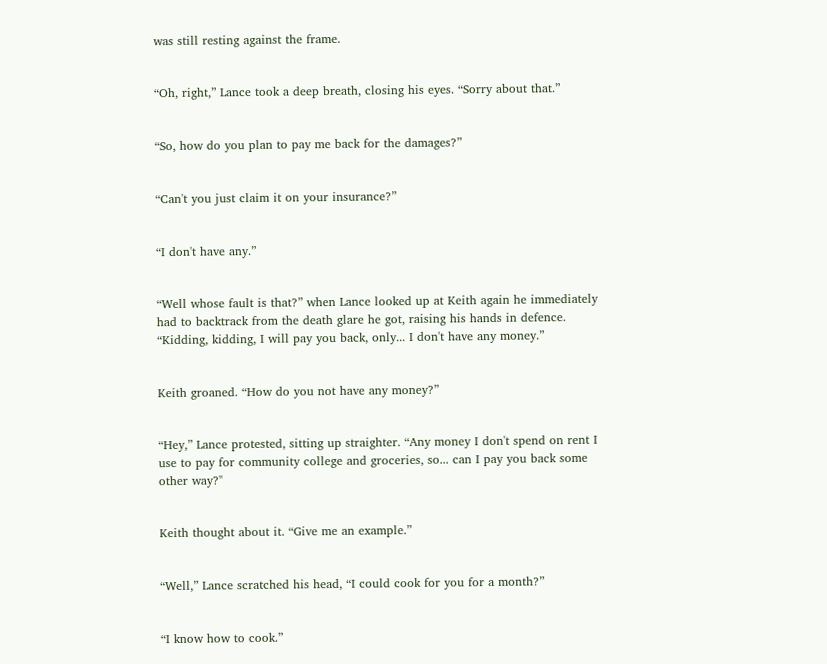was still resting against the frame.


“Oh, right,” Lance took a deep breath, closing his eyes. “Sorry about that.”


“So, how do you plan to pay me back for the damages?”


“Can't you just claim it on your insurance?”


“I don't have any.”


“Well whose fault is that?” when Lance looked up at Keith again he immediately had to backtrack from the death glare he got, raising his hands in defence. “Kidding, kidding, I will pay you back, only... I don't have any money.”


Keith groaned. “How do you not have any money?”


“Hey,” Lance protested, sitting up straighter. “Any money I don't spend on rent I use to pay for community college and groceries, so... can I pay you back some other way?"


Keith thought about it. “Give me an example.”


“Well,” Lance scratched his head, “I could cook for you for a month?”


“I know how to cook.”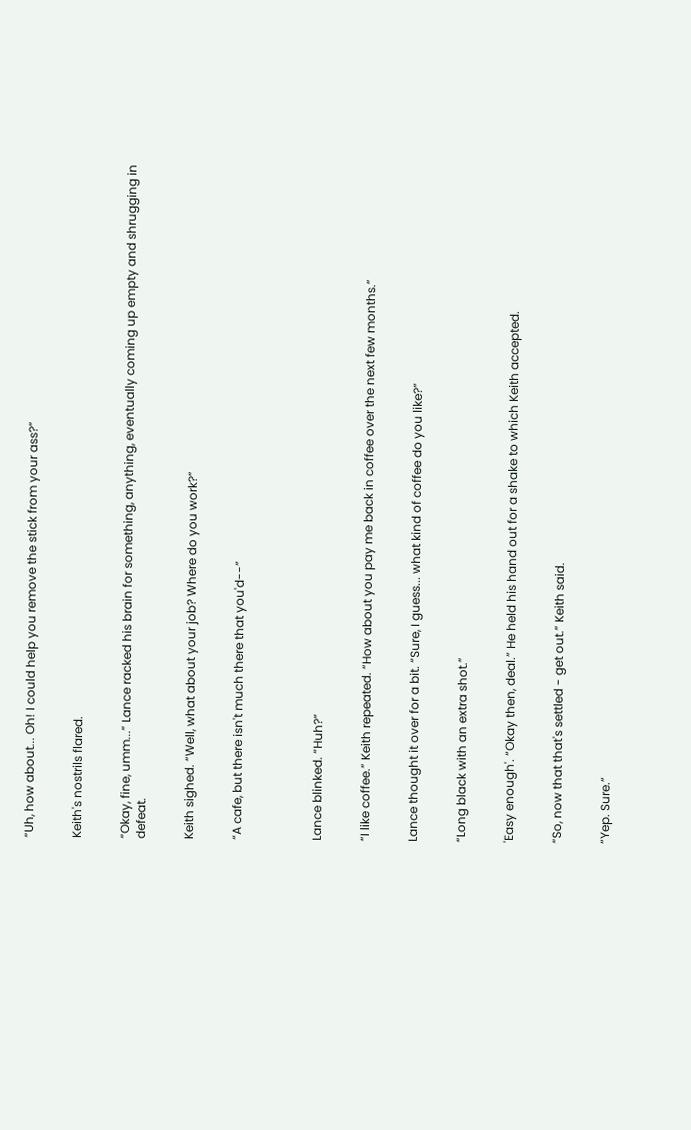“Uh, how about... Oh! I could help you remove the stick from your ass?”


Keith's nostrils flared.


“Okay, fine, umm...” Lance racked his brain for something, anything, eventually coming up empty and shrugging in defeat.


Keith sighed. “Well, what about your job? Where do you work?”


“A cafe, but there isn't much there that you'd--”




Lance blinked. “Huh?”


“I like coffee.” Keith repeated. “How about you pay me back in coffee over the next few months.”


Lance thought it over for a bit. “Sure, I guess... what kind of coffee do you like?”


“Long black with an extra shot.”


'Easy enough'. “Okay then, deal.” He held his hand out for a shake to which Keith accepted.


“So, now that that's settled - get out.” Keith said.


“Yep. Sure.”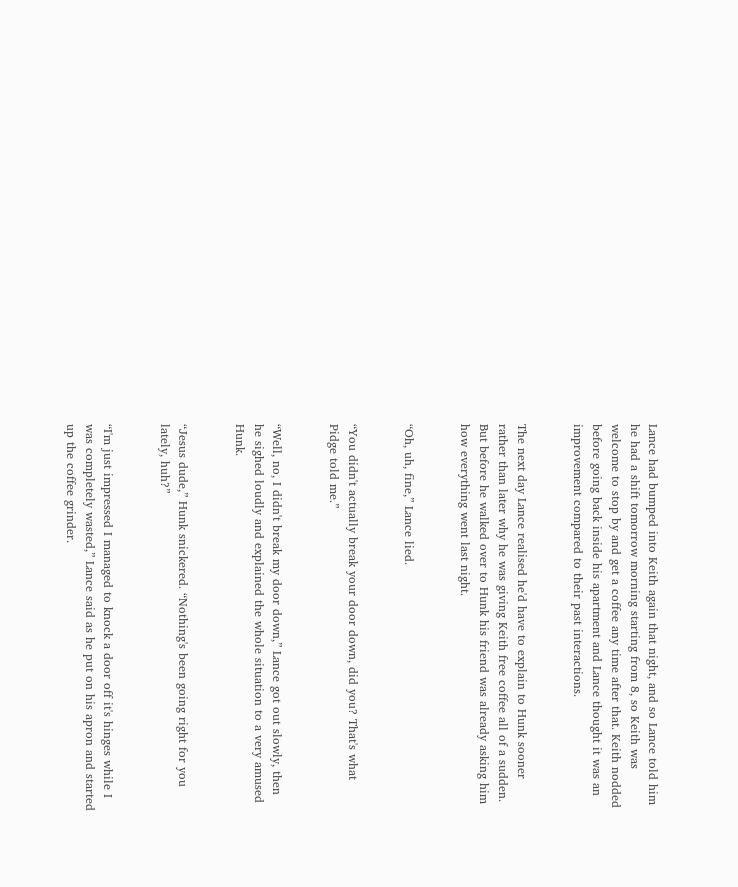Lance had bumped into Keith again that night, and so Lance told him he had a shift tomorrow morning starting from 8, so Keith was welcome to stop by and get a coffee any time after that. Keith nodded before going back inside his apartment and Lance thought it was an improvement compared to their past interactions.


The next day Lance realised he'd have to explain to Hunk sooner rather than later why he was giving Keith free coffee all of a sudden. But before he walked over to Hunk his friend was already asking him how everything went last night.


“Oh, uh, fine,” Lance lied.


“You didn't actually break your door down, did you? That's what Pidge told me.”


“Well, no, I didn't break my door down,” Lance got out slowly, then he sighed loudly and explained the whole situation to a very amused Hunk.


“Jesus dude,” Hunk snickered. “Nothing's been going right for you lately, huh?”


“I'm just impressed I managed to knock a door off it's hinges while I was completely wasted,” Lance said as he put on his apron and started up the coffee grinder.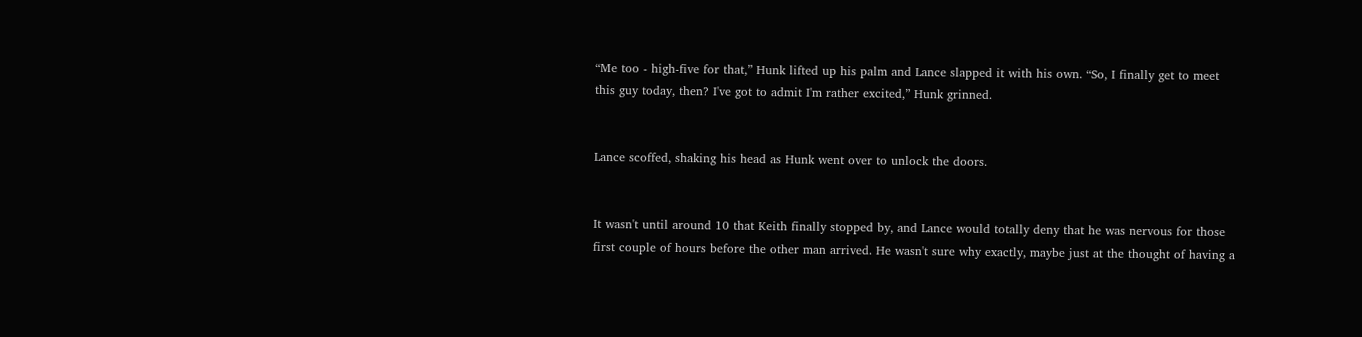“Me too - high-five for that,” Hunk lifted up his palm and Lance slapped it with his own. “So, I finally get to meet this guy today, then? I've got to admit I'm rather excited,” Hunk grinned.


Lance scoffed, shaking his head as Hunk went over to unlock the doors.


It wasn't until around 10 that Keith finally stopped by, and Lance would totally deny that he was nervous for those first couple of hours before the other man arrived. He wasn't sure why exactly, maybe just at the thought of having a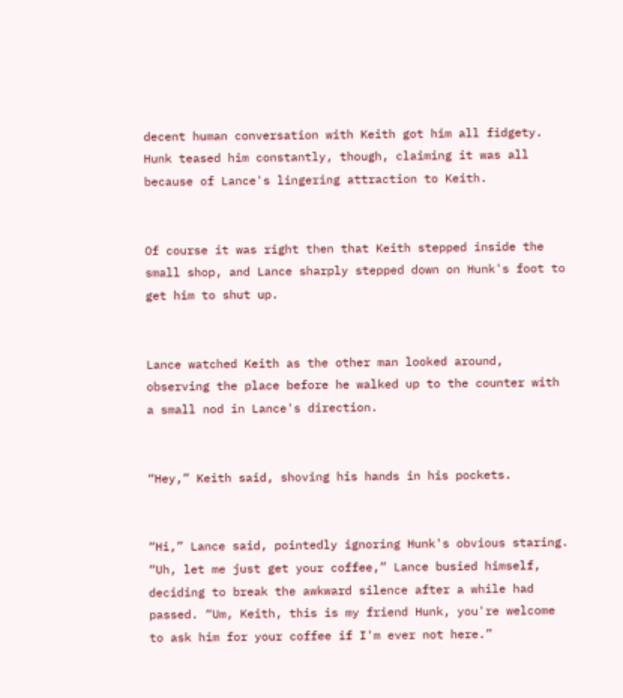decent human conversation with Keith got him all fidgety. Hunk teased him constantly, though, claiming it was all because of Lance's lingering attraction to Keith.


Of course it was right then that Keith stepped inside the small shop, and Lance sharply stepped down on Hunk's foot to get him to shut up.


Lance watched Keith as the other man looked around, observing the place before he walked up to the counter with a small nod in Lance's direction.


“Hey,” Keith said, shoving his hands in his pockets.


“Hi,” Lance said, pointedly ignoring Hunk's obvious staring. “Uh, let me just get your coffee,” Lance busied himself, deciding to break the awkward silence after a while had passed. “Um, Keith, this is my friend Hunk, you're welcome to ask him for your coffee if I'm ever not here.”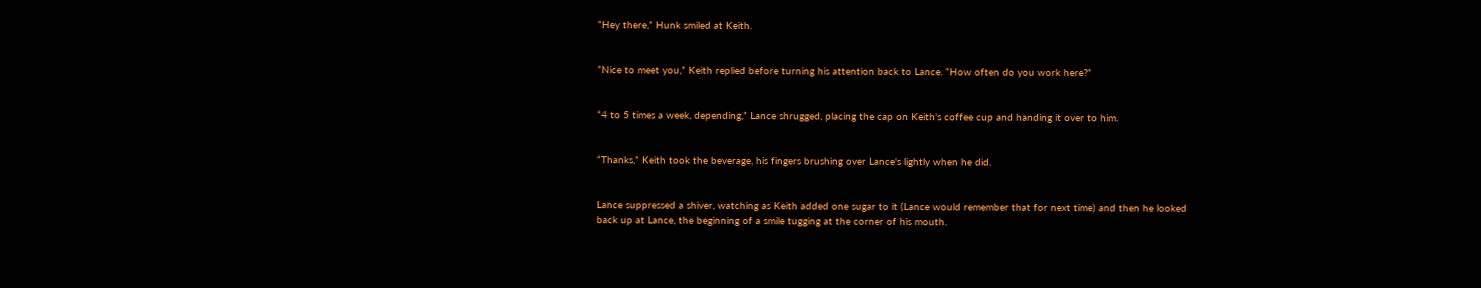“Hey there,” Hunk smiled at Keith.


“Nice to meet you,” Keith replied before turning his attention back to Lance. “How often do you work here?”


“4 to 5 times a week, depending,” Lance shrugged, placing the cap on Keith's coffee cup and handing it over to him.


“Thanks,” Keith took the beverage, his fingers brushing over Lance's lightly when he did.


Lance suppressed a shiver, watching as Keith added one sugar to it (Lance would remember that for next time) and then he looked back up at Lance, the beginning of a smile tugging at the corner of his mouth.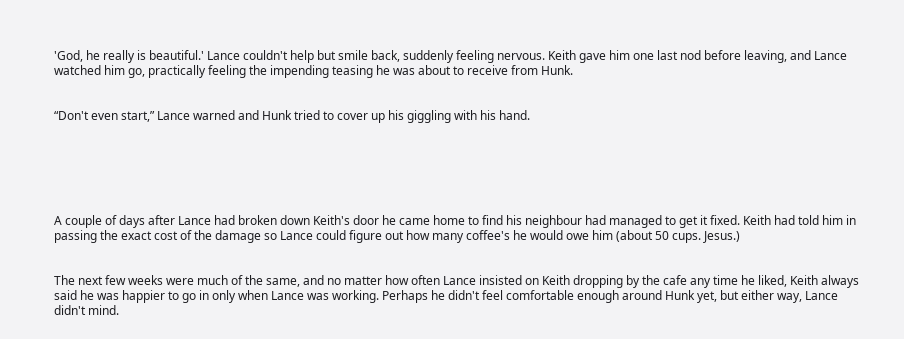'God, he really is beautiful.' Lance couldn't help but smile back, suddenly feeling nervous. Keith gave him one last nod before leaving, and Lance watched him go, practically feeling the impending teasing he was about to receive from Hunk.


“Don't even start,” Lance warned and Hunk tried to cover up his giggling with his hand.






A couple of days after Lance had broken down Keith's door he came home to find his neighbour had managed to get it fixed. Keith had told him in passing the exact cost of the damage so Lance could figure out how many coffee's he would owe him (about 50 cups. Jesus.)


The next few weeks were much of the same, and no matter how often Lance insisted on Keith dropping by the cafe any time he liked, Keith always said he was happier to go in only when Lance was working. Perhaps he didn't feel comfortable enough around Hunk yet, but either way, Lance didn't mind.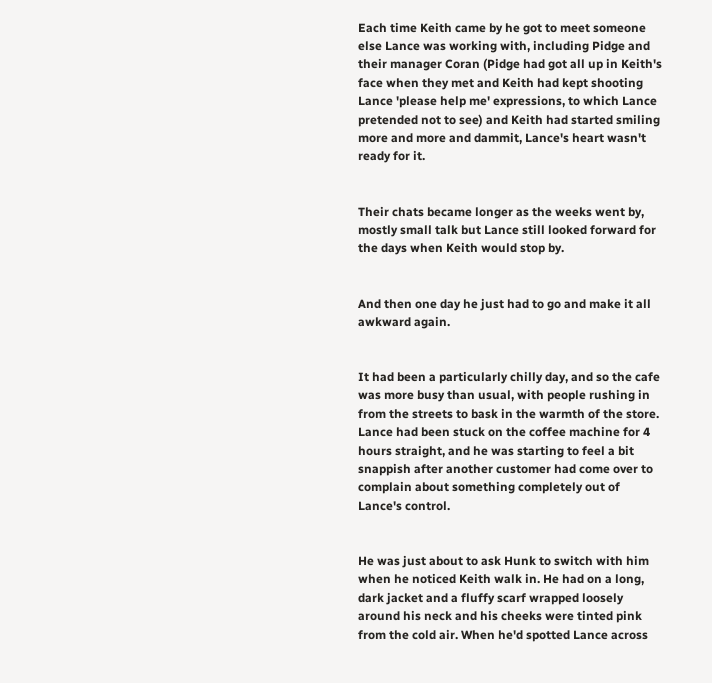Each time Keith came by he got to meet someone else Lance was working with, including Pidge and their manager Coran (Pidge had got all up in Keith's face when they met and Keith had kept shooting Lance 'please help me' expressions, to which Lance pretended not to see) and Keith had started smiling more and more and dammit, Lance's heart wasn't ready for it.


Their chats became longer as the weeks went by, mostly small talk but Lance still looked forward for the days when Keith would stop by.


And then one day he just had to go and make it all awkward again.


It had been a particularly chilly day, and so the cafe was more busy than usual, with people rushing in from the streets to bask in the warmth of the store. Lance had been stuck on the coffee machine for 4 hours straight, and he was starting to feel a bit snappish after another customer had come over to complain about something completely out of Lance's control.


He was just about to ask Hunk to switch with him when he noticed Keith walk in. He had on a long, dark jacket and a fluffy scarf wrapped loosely around his neck and his cheeks were tinted pink from the cold air. When he'd spotted Lance across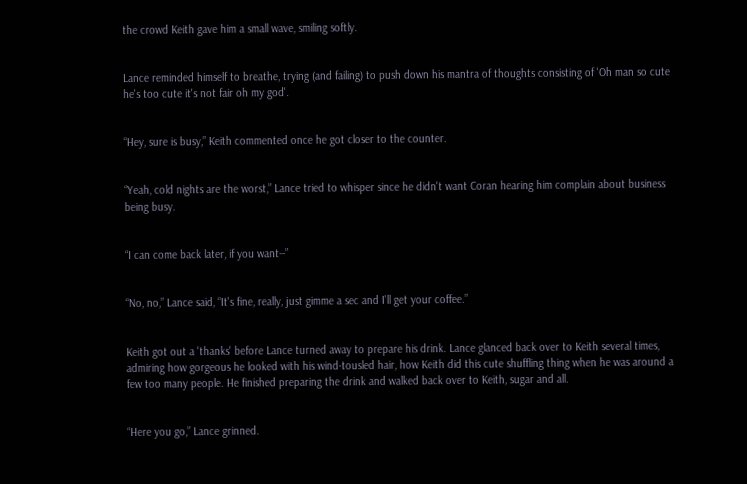the crowd Keith gave him a small wave, smiling softly.


Lance reminded himself to breathe, trying (and failing) to push down his mantra of thoughts consisting of 'Oh man so cute he's too cute it's not fair oh my god'.


“Hey, sure is busy,” Keith commented once he got closer to the counter.


“Yeah, cold nights are the worst,” Lance tried to whisper since he didn't want Coran hearing him complain about business being busy.


“I can come back later, if you want--”


“No, no,” Lance said, “It's fine, really, just gimme a sec and I'll get your coffee.”


Keith got out a 'thanks' before Lance turned away to prepare his drink. Lance glanced back over to Keith several times, admiring how gorgeous he looked with his wind-tousled hair, how Keith did this cute shuffling thing when he was around a few too many people. He finished preparing the drink and walked back over to Keith, sugar and all.


“Here you go,” Lance grinned.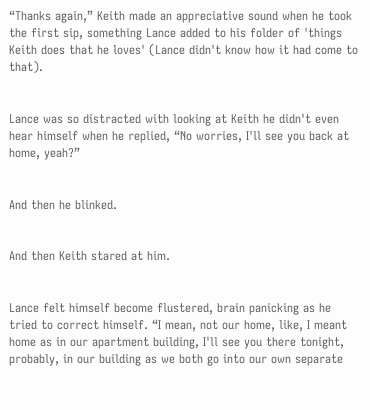“Thanks again,” Keith made an appreciative sound when he took the first sip, something Lance added to his folder of 'things Keith does that he loves' (Lance didn't know how it had come to that).


Lance was so distracted with looking at Keith he didn't even hear himself when he replied, “No worries, I'll see you back at home, yeah?”


And then he blinked.


And then Keith stared at him.


Lance felt himself become flustered, brain panicking as he tried to correct himself. “I mean, not our home, like, I meant home as in our apartment building, I'll see you there tonight, probably, in our building as we both go into our own separate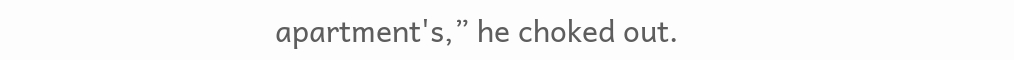apartment's,” he choked out.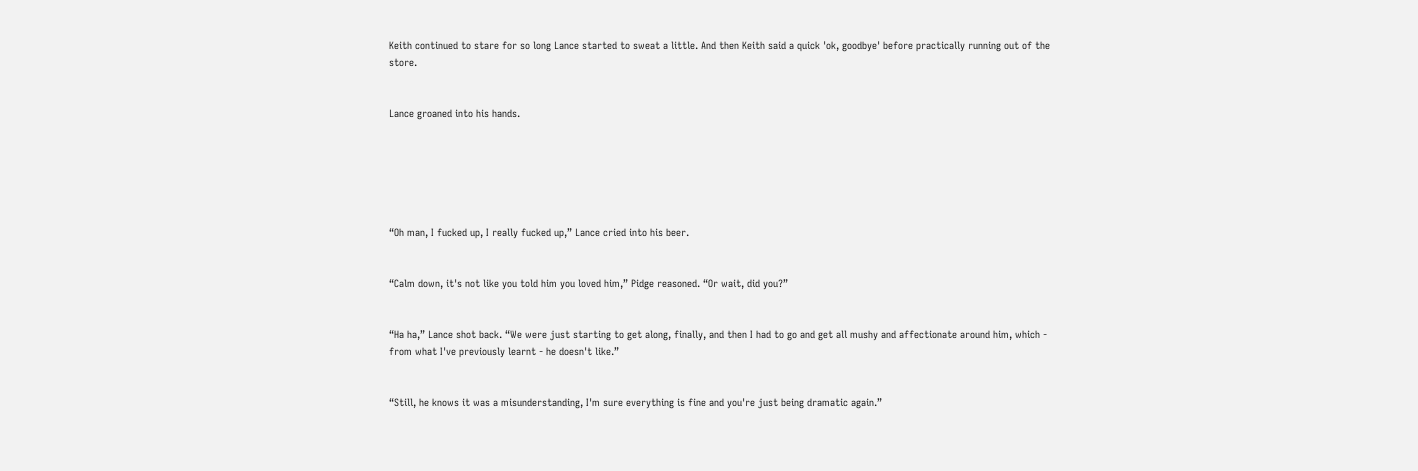Keith continued to stare for so long Lance started to sweat a little. And then Keith said a quick 'ok, goodbye' before practically running out of the store.


Lance groaned into his hands.






“Oh man, I fucked up, I really fucked up,” Lance cried into his beer.


“Calm down, it's not like you told him you loved him,” Pidge reasoned. “Or wait, did you?”


“Ha ha,” Lance shot back. “We were just starting to get along, finally, and then I had to go and get all mushy and affectionate around him, which - from what I've previously learnt - he doesn't like.”


“Still, he knows it was a misunderstanding, I'm sure everything is fine and you're just being dramatic again.”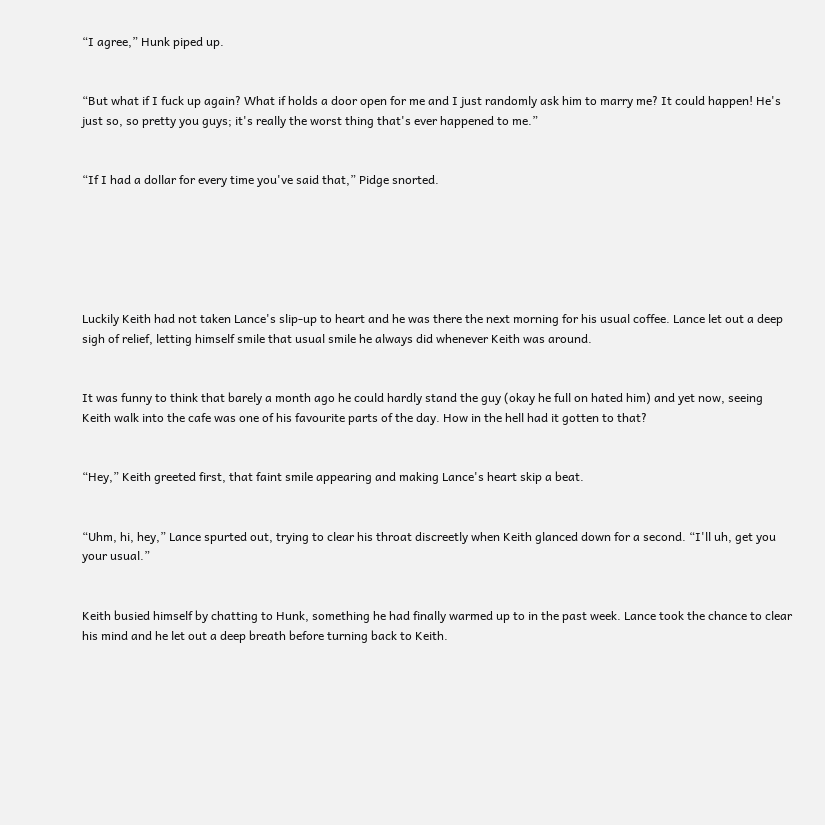“I agree,” Hunk piped up.


“But what if I fuck up again? What if holds a door open for me and I just randomly ask him to marry me? It could happen! He's just so, so pretty you guys; it's really the worst thing that's ever happened to me.”


“If I had a dollar for every time you've said that,” Pidge snorted.






Luckily Keith had not taken Lance's slip-up to heart and he was there the next morning for his usual coffee. Lance let out a deep sigh of relief, letting himself smile that usual smile he always did whenever Keith was around.


It was funny to think that barely a month ago he could hardly stand the guy (okay he full on hated him) and yet now, seeing Keith walk into the cafe was one of his favourite parts of the day. How in the hell had it gotten to that?


“Hey,” Keith greeted first, that faint smile appearing and making Lance's heart skip a beat.


“Uhm, hi, hey,” Lance spurted out, trying to clear his throat discreetly when Keith glanced down for a second. “I'll uh, get you your usual.”


Keith busied himself by chatting to Hunk, something he had finally warmed up to in the past week. Lance took the chance to clear his mind and he let out a deep breath before turning back to Keith.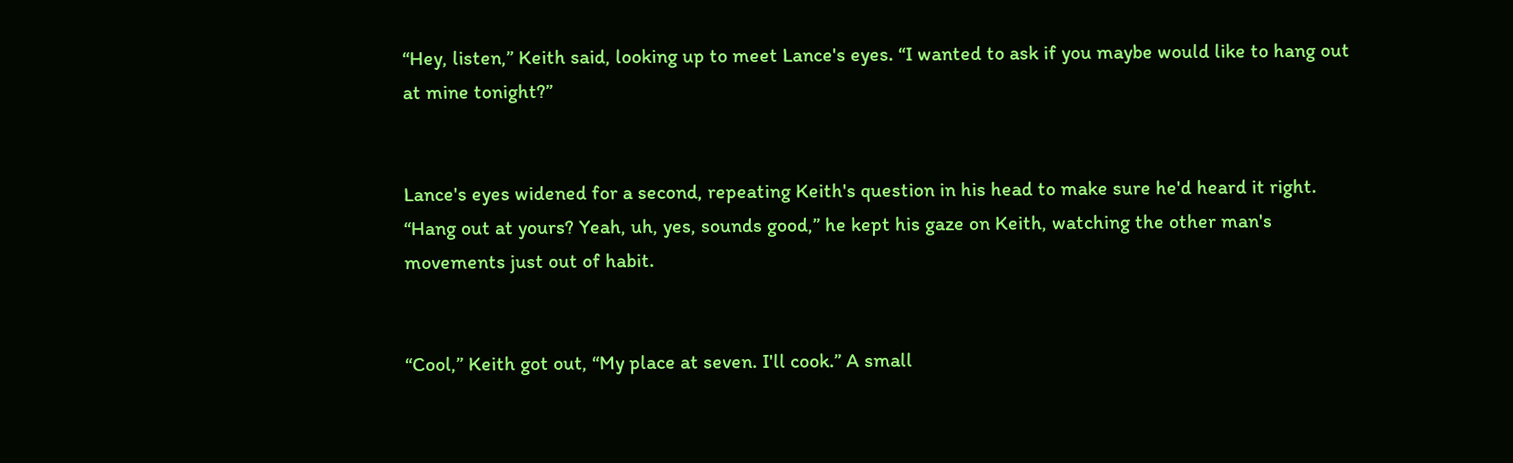“Hey, listen,” Keith said, looking up to meet Lance's eyes. “I wanted to ask if you maybe would like to hang out at mine tonight?”


Lance's eyes widened for a second, repeating Keith's question in his head to make sure he'd heard it right. “Hang out at yours? Yeah, uh, yes, sounds good,” he kept his gaze on Keith, watching the other man's movements just out of habit.


“Cool,” Keith got out, “My place at seven. I'll cook.” A small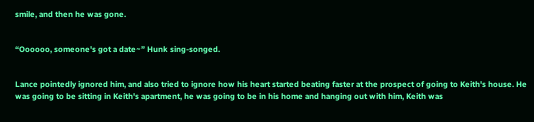smile, and then he was gone.


“Oooooo, someone's got a date~” Hunk sing-songed.


Lance pointedly ignored him, and also tried to ignore how his heart started beating faster at the prospect of going to Keith's house. He was going to be sitting in Keith's apartment, he was going to be in his home and hanging out with him, Keith was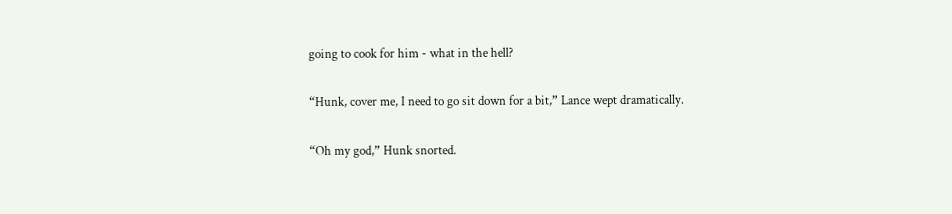going to cook for him - what in the hell?


“Hunk, cover me, I need to go sit down for a bit,” Lance wept dramatically.


“Oh my god,” Hunk snorted.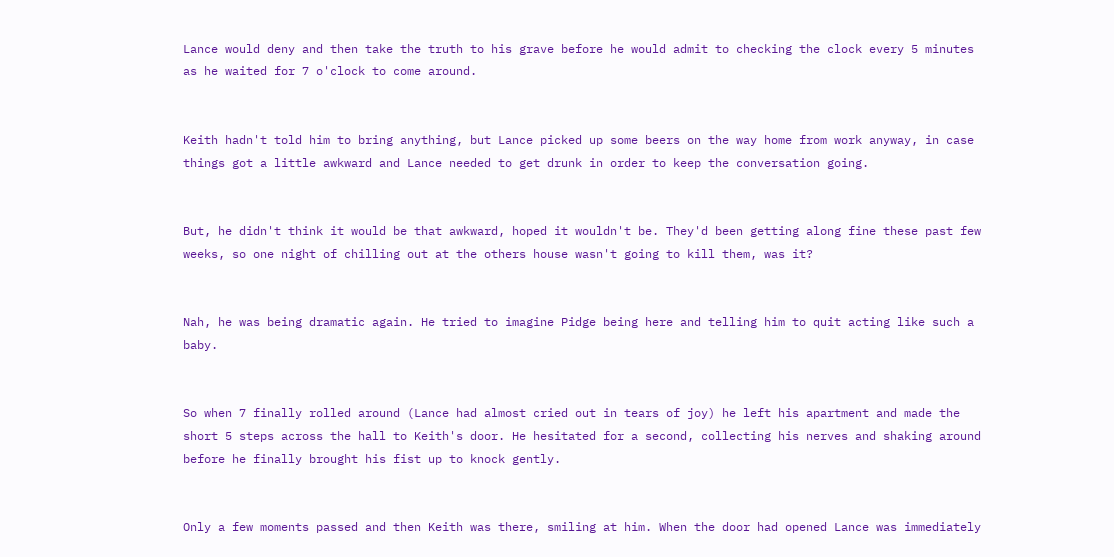Lance would deny and then take the truth to his grave before he would admit to checking the clock every 5 minutes as he waited for 7 o'clock to come around.


Keith hadn't told him to bring anything, but Lance picked up some beers on the way home from work anyway, in case things got a little awkward and Lance needed to get drunk in order to keep the conversation going.


But, he didn't think it would be that awkward, hoped it wouldn't be. They'd been getting along fine these past few weeks, so one night of chilling out at the others house wasn't going to kill them, was it?


Nah, he was being dramatic again. He tried to imagine Pidge being here and telling him to quit acting like such a baby.


So when 7 finally rolled around (Lance had almost cried out in tears of joy) he left his apartment and made the short 5 steps across the hall to Keith's door. He hesitated for a second, collecting his nerves and shaking around before he finally brought his fist up to knock gently.


Only a few moments passed and then Keith was there, smiling at him. When the door had opened Lance was immediately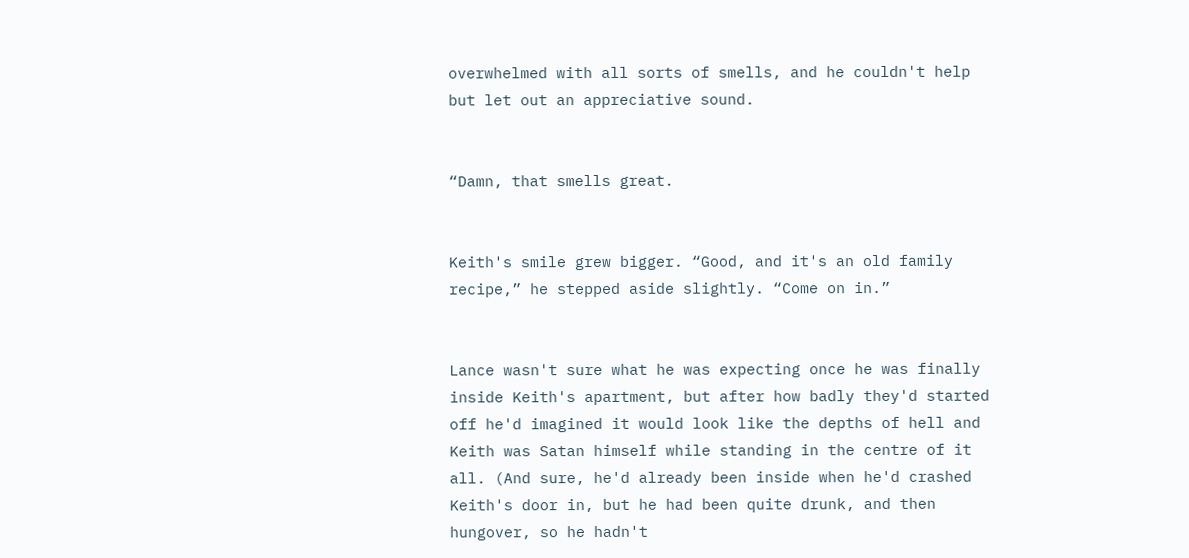overwhelmed with all sorts of smells, and he couldn't help but let out an appreciative sound.


“Damn, that smells great.


Keith's smile grew bigger. “Good, and it's an old family recipe,” he stepped aside slightly. “Come on in.”


Lance wasn't sure what he was expecting once he was finally inside Keith's apartment, but after how badly they'd started off he'd imagined it would look like the depths of hell and Keith was Satan himself while standing in the centre of it all. (And sure, he'd already been inside when he'd crashed Keith's door in, but he had been quite drunk, and then hungover, so he hadn't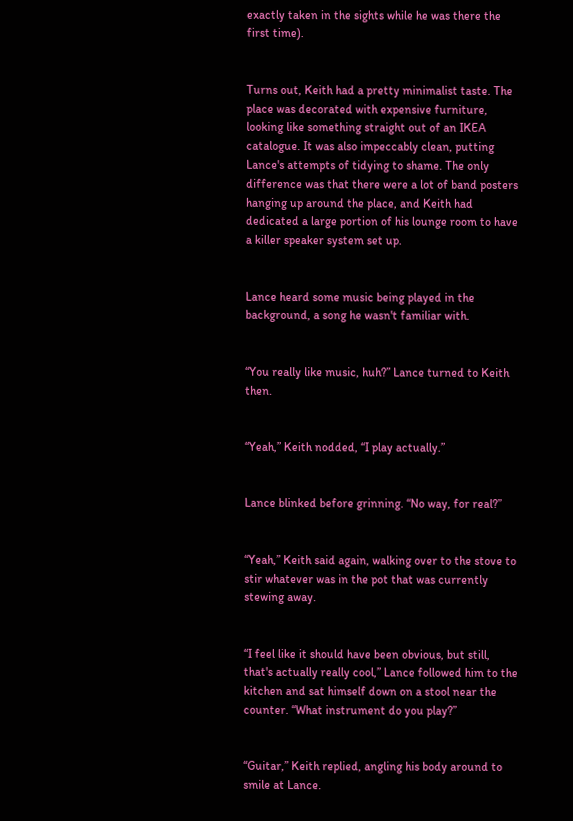exactly taken in the sights while he was there the first time).


Turns out, Keith had a pretty minimalist taste. The place was decorated with expensive furniture, looking like something straight out of an IKEA catalogue. It was also impeccably clean, putting Lance's attempts of tidying to shame. The only difference was that there were a lot of band posters hanging up around the place, and Keith had dedicated a large portion of his lounge room to have a killer speaker system set up.


Lance heard some music being played in the background, a song he wasn't familiar with.


“You really like music, huh?” Lance turned to Keith then.


“Yeah,” Keith nodded, “I play actually.”


Lance blinked before grinning. “No way, for real?”


“Yeah,” Keith said again, walking over to the stove to stir whatever was in the pot that was currently stewing away.


“I feel like it should have been obvious, but still, that's actually really cool,” Lance followed him to the kitchen and sat himself down on a stool near the counter. “What instrument do you play?”


“Guitar,” Keith replied, angling his body around to smile at Lance.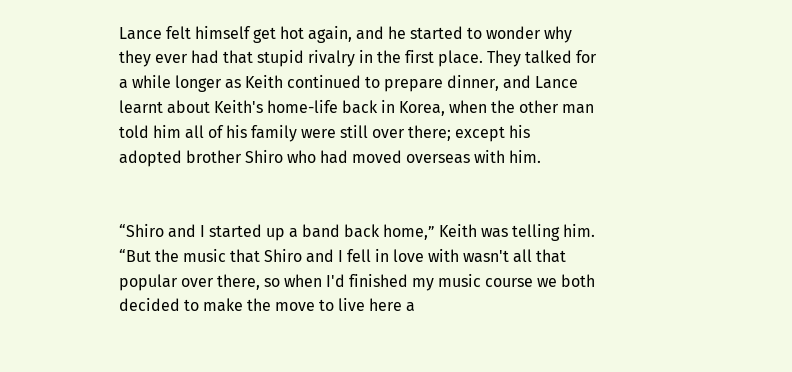Lance felt himself get hot again, and he started to wonder why they ever had that stupid rivalry in the first place. They talked for a while longer as Keith continued to prepare dinner, and Lance learnt about Keith's home-life back in Korea, when the other man told him all of his family were still over there; except his adopted brother Shiro who had moved overseas with him.


“Shiro and I started up a band back home,” Keith was telling him. “But the music that Shiro and I fell in love with wasn't all that popular over there, so when I'd finished my music course we both decided to make the move to live here a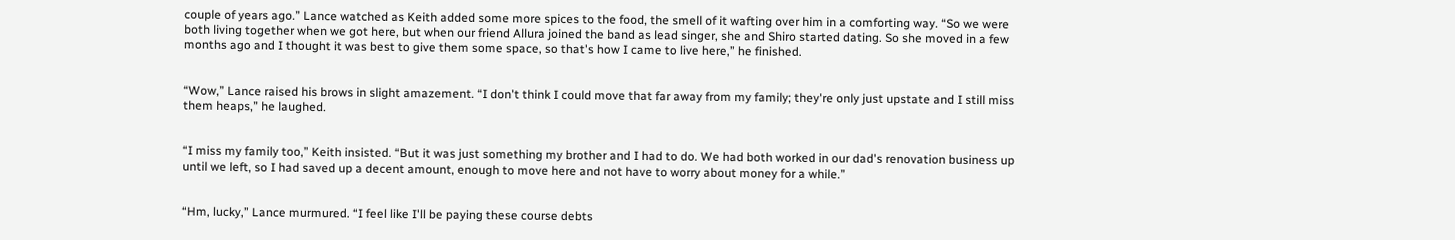couple of years ago.” Lance watched as Keith added some more spices to the food, the smell of it wafting over him in a comforting way. “So we were both living together when we got here, but when our friend Allura joined the band as lead singer, she and Shiro started dating. So she moved in a few months ago and I thought it was best to give them some space, so that's how I came to live here,” he finished.


“Wow,” Lance raised his brows in slight amazement. “I don't think I could move that far away from my family; they're only just upstate and I still miss them heaps,” he laughed.


“I miss my family too,” Keith insisted. “But it was just something my brother and I had to do. We had both worked in our dad's renovation business up until we left, so I had saved up a decent amount, enough to move here and not have to worry about money for a while.”


“Hm, lucky,” Lance murmured. “I feel like I'll be paying these course debts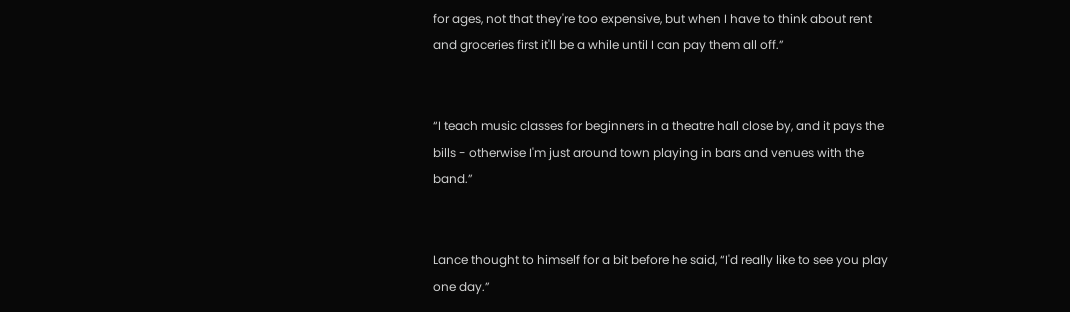for ages, not that they're too expensive, but when I have to think about rent and groceries first it'll be a while until I can pay them all off.”


“I teach music classes for beginners in a theatre hall close by, and it pays the bills - otherwise I'm just around town playing in bars and venues with the band.”


Lance thought to himself for a bit before he said, “I'd really like to see you play one day.”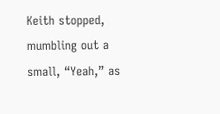Keith stopped, mumbling out a small, “Yeah,” as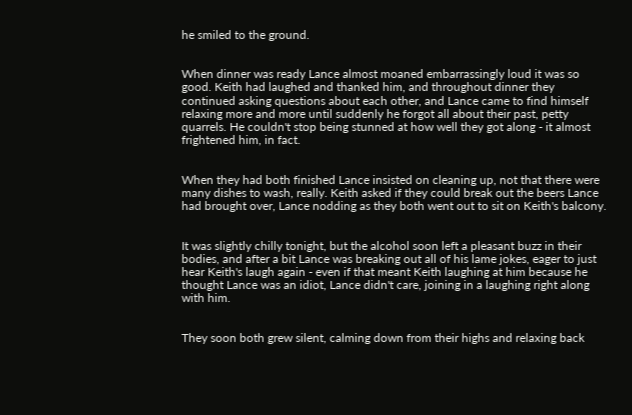he smiled to the ground.


When dinner was ready Lance almost moaned embarrassingly loud it was so good. Keith had laughed and thanked him, and throughout dinner they continued asking questions about each other, and Lance came to find himself relaxing more and more until suddenly he forgot all about their past, petty quarrels. He couldn't stop being stunned at how well they got along - it almost frightened him, in fact.


When they had both finished Lance insisted on cleaning up, not that there were many dishes to wash, really. Keith asked if they could break out the beers Lance had brought over, Lance nodding as they both went out to sit on Keith's balcony.


It was slightly chilly tonight, but the alcohol soon left a pleasant buzz in their bodies, and after a bit Lance was breaking out all of his lame jokes, eager to just hear Keith's laugh again - even if that meant Keith laughing at him because he thought Lance was an idiot, Lance didn't care, joining in a laughing right along with him.


They soon both grew silent, calming down from their highs and relaxing back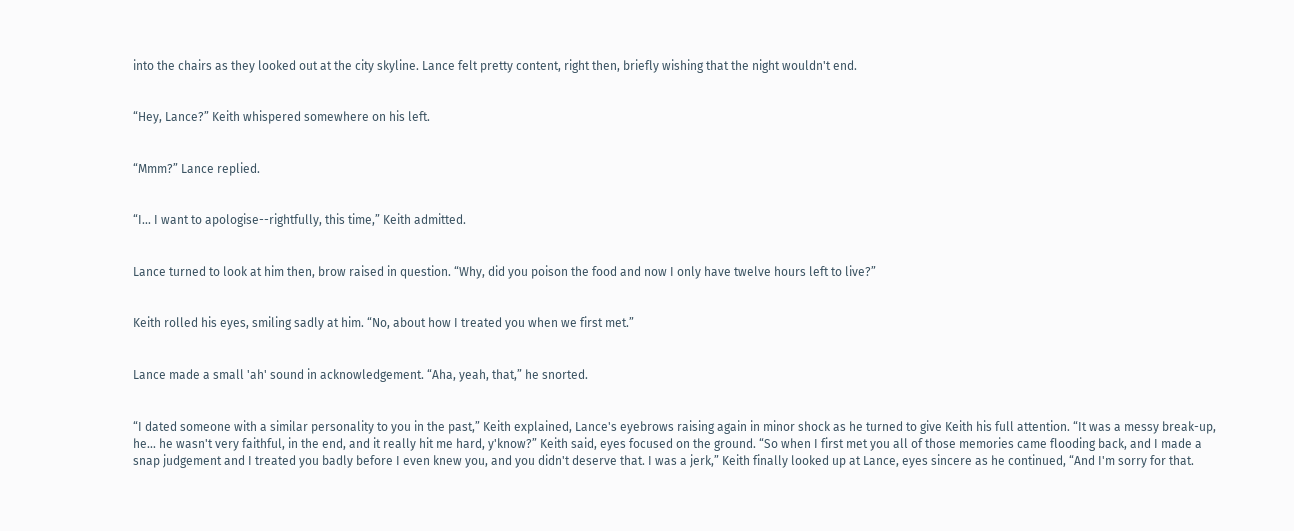into the chairs as they looked out at the city skyline. Lance felt pretty content, right then, briefly wishing that the night wouldn't end.


“Hey, Lance?” Keith whispered somewhere on his left.


“Mmm?” Lance replied.


“I... I want to apologise--rightfully, this time,” Keith admitted.


Lance turned to look at him then, brow raised in question. “Why, did you poison the food and now I only have twelve hours left to live?”


Keith rolled his eyes, smiling sadly at him. “No, about how I treated you when we first met.”


Lance made a small 'ah' sound in acknowledgement. “Aha, yeah, that,” he snorted.


“I dated someone with a similar personality to you in the past,” Keith explained, Lance's eyebrows raising again in minor shock as he turned to give Keith his full attention. “It was a messy break-up, he... he wasn't very faithful, in the end, and it really hit me hard, y'know?” Keith said, eyes focused on the ground. “So when I first met you all of those memories came flooding back, and I made a snap judgement and I treated you badly before I even knew you, and you didn't deserve that. I was a jerk,” Keith finally looked up at Lance, eyes sincere as he continued, “And I'm sorry for that.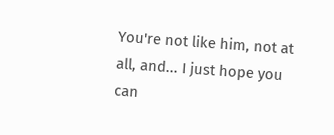You're not like him, not at all, and... I just hope you can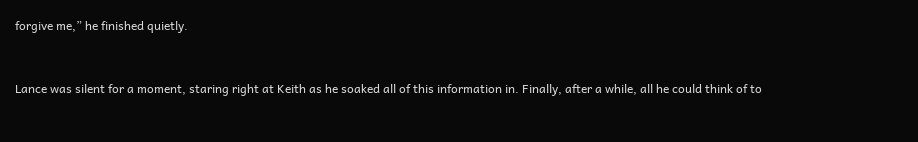forgive me,” he finished quietly.


Lance was silent for a moment, staring right at Keith as he soaked all of this information in. Finally, after a while, all he could think of to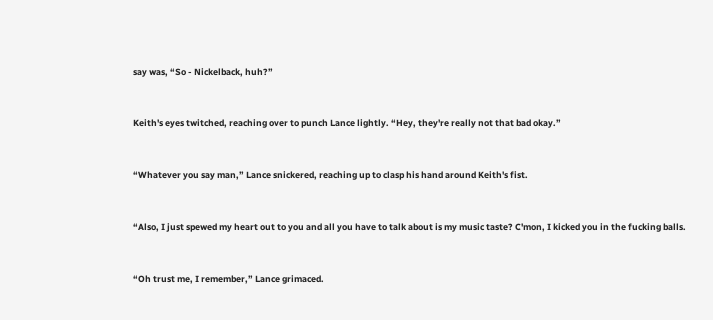say was, “So - Nickelback, huh?”


Keith's eyes twitched, reaching over to punch Lance lightly. “Hey, they're really not that bad okay.”


“Whatever you say man,” Lance snickered, reaching up to clasp his hand around Keith's fist.


“Also, I just spewed my heart out to you and all you have to talk about is my music taste? C'mon, I kicked you in the fucking balls.


“Oh trust me, I remember,” Lance grimaced.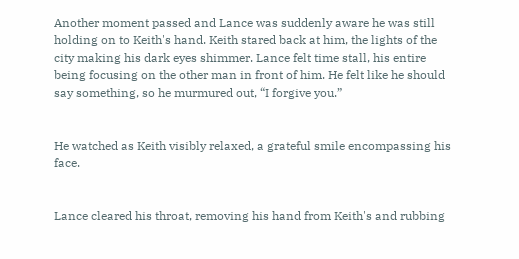Another moment passed and Lance was suddenly aware he was still holding on to Keith's hand. Keith stared back at him, the lights of the city making his dark eyes shimmer. Lance felt time stall, his entire being focusing on the other man in front of him. He felt like he should say something, so he murmured out, “I forgive you.”


He watched as Keith visibly relaxed, a grateful smile encompassing his face.


Lance cleared his throat, removing his hand from Keith's and rubbing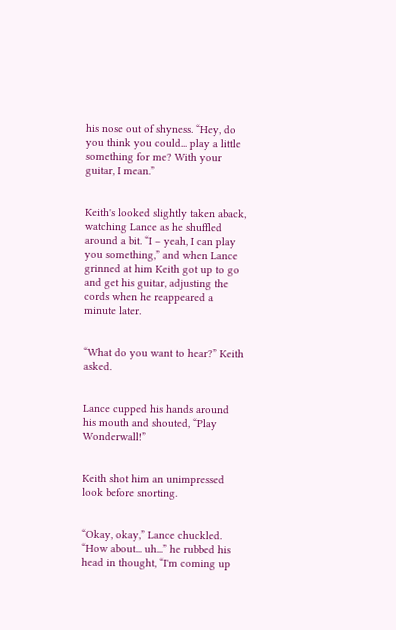his nose out of shyness. “Hey, do you think you could... play a little something for me? With your guitar, I mean.”


Keith's looked slightly taken aback, watching Lance as he shuffled around a bit. “I – yeah, I can play you something,” and when Lance grinned at him Keith got up to go and get his guitar, adjusting the cords when he reappeared a minute later.


“What do you want to hear?” Keith asked.


Lance cupped his hands around his mouth and shouted, “Play Wonderwall!”


Keith shot him an unimpressed look before snorting.


“Okay, okay,” Lance chuckled. “How about... uh...” he rubbed his head in thought, “I'm coming up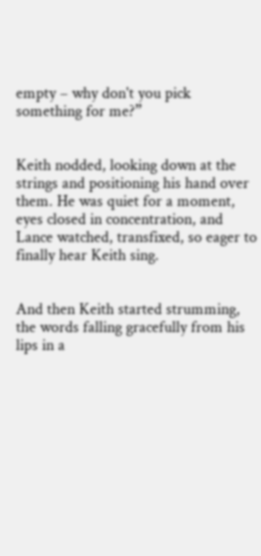empty – why don't you pick something for me?”


Keith nodded, looking down at the strings and positioning his hand over them. He was quiet for a moment, eyes closed in concentration, and Lance watched, transfixed, so eager to finally hear Keith sing.


And then Keith started strumming, the words falling gracefully from his lips in a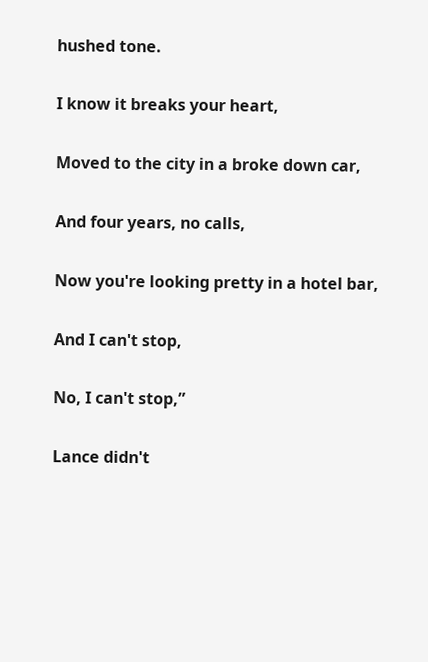hushed tone.


I know it breaks your heart,


Moved to the city in a broke down car,


And four years, no calls,


Now you're looking pretty in a hotel bar,


And I can't stop,


No, I can't stop,”


Lance didn't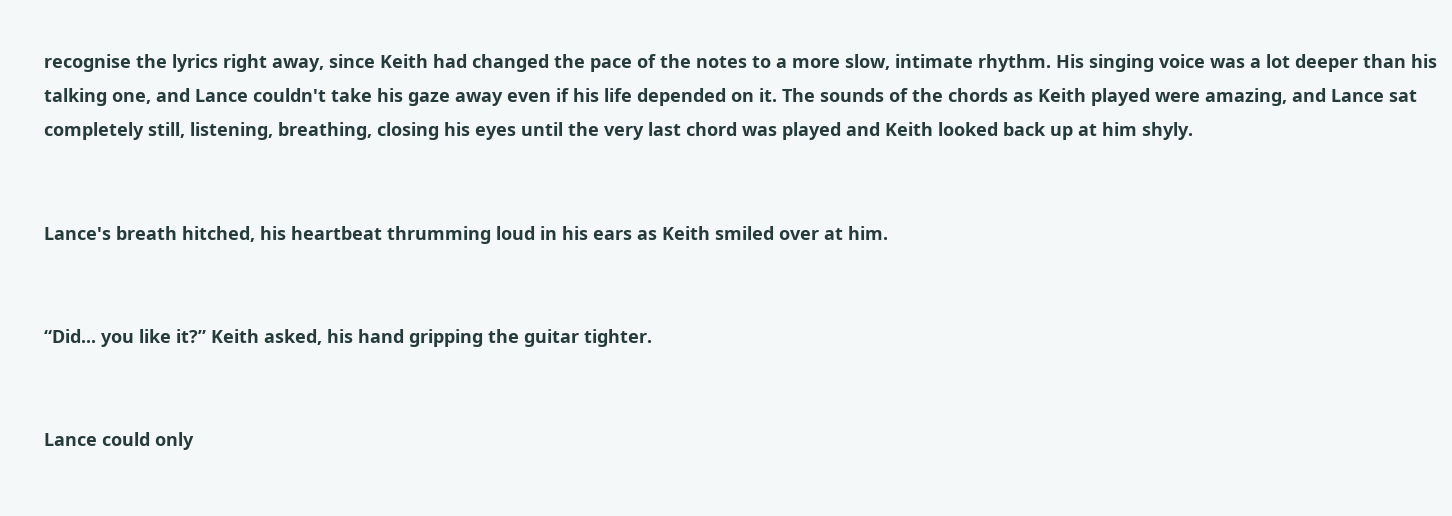recognise the lyrics right away, since Keith had changed the pace of the notes to a more slow, intimate rhythm. His singing voice was a lot deeper than his talking one, and Lance couldn't take his gaze away even if his life depended on it. The sounds of the chords as Keith played were amazing, and Lance sat completely still, listening, breathing, closing his eyes until the very last chord was played and Keith looked back up at him shyly.


Lance's breath hitched, his heartbeat thrumming loud in his ears as Keith smiled over at him.


“Did... you like it?” Keith asked, his hand gripping the guitar tighter.


Lance could only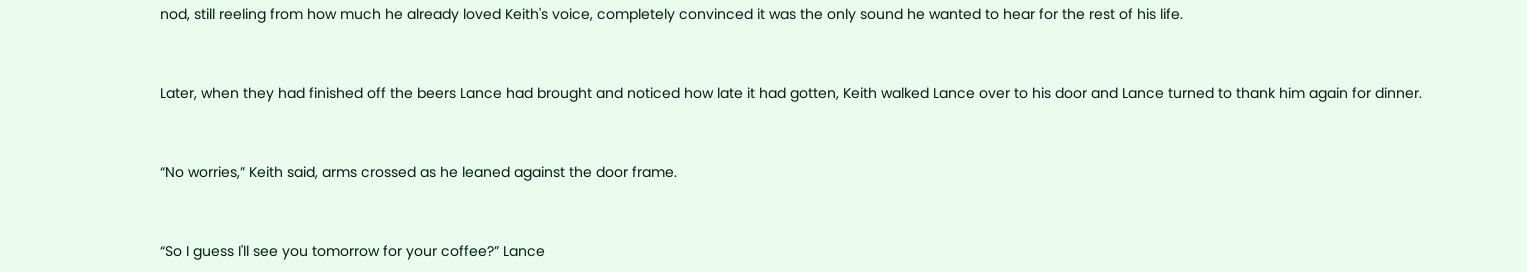nod, still reeling from how much he already loved Keith's voice, completely convinced it was the only sound he wanted to hear for the rest of his life.


Later, when they had finished off the beers Lance had brought and noticed how late it had gotten, Keith walked Lance over to his door and Lance turned to thank him again for dinner.


“No worries,” Keith said, arms crossed as he leaned against the door frame.


“So I guess I'll see you tomorrow for your coffee?” Lance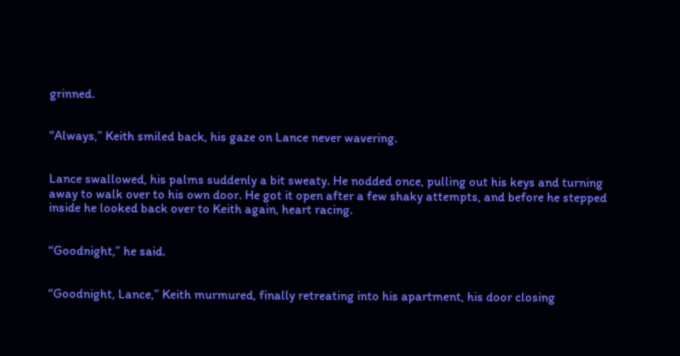grinned.


“Always,” Keith smiled back, his gaze on Lance never wavering.


Lance swallowed, his palms suddenly a bit sweaty. He nodded once, pulling out his keys and turning away to walk over to his own door. He got it open after a few shaky attempts, and before he stepped inside he looked back over to Keith again, heart racing.


“Goodnight,” he said.


“Goodnight, Lance,” Keith murmured, finally retreating into his apartment, his door closing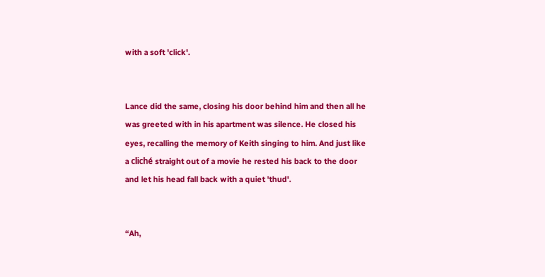with a soft 'click'.


Lance did the same, closing his door behind him and then all he was greeted with in his apartment was silence. He closed his eyes, recalling the memory of Keith singing to him. And just like a cliché straight out of a movie he rested his back to the door and let his head fall back with a quiet 'thud'.


“Ah,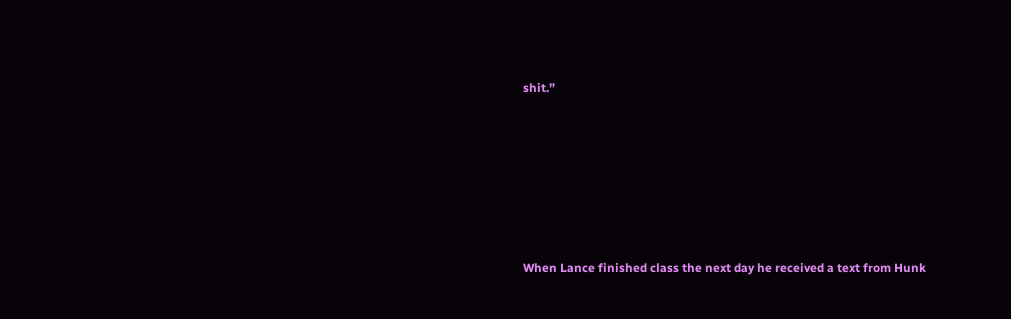shit.”






When Lance finished class the next day he received a text from Hunk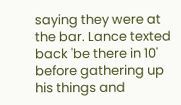saying they were at the bar. Lance texted back 'be there in 10' before gathering up his things and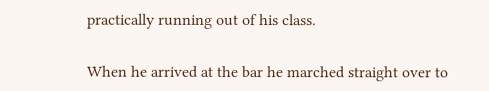practically running out of his class.


When he arrived at the bar he marched straight over to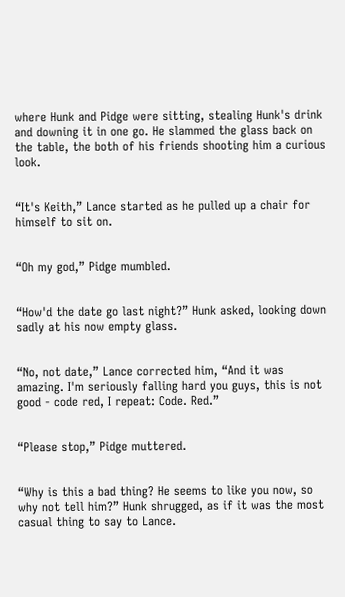where Hunk and Pidge were sitting, stealing Hunk's drink and downing it in one go. He slammed the glass back on the table, the both of his friends shooting him a curious look.


“It's Keith,” Lance started as he pulled up a chair for himself to sit on.


“Oh my god,” Pidge mumbled.


“How'd the date go last night?” Hunk asked, looking down sadly at his now empty glass.


“No, not date,” Lance corrected him, “And it was amazing. I'm seriously falling hard you guys, this is not good - code red, I repeat: Code. Red.”


“Please stop,” Pidge muttered.


“Why is this a bad thing? He seems to like you now, so why not tell him?” Hunk shrugged, as if it was the most casual thing to say to Lance.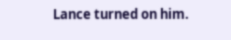Lance turned on him.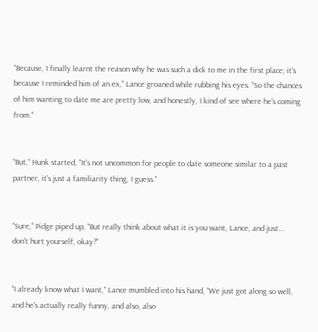“Because, I finally learnt the reason why he was such a dick to me in the first place; it's because I reminded him of an ex,” Lance groaned while rubbing his eyes. “So the chances of him wanting to date me are pretty low, and honestly, I kind of see where he's coming from.”


“But,” Hunk started, “It's not uncommon for people to date someone similar to a past partner, it's just a familiarity thing, I guess.”


“Sure,” Pidge piped up, “But really think about what it is you want, Lance, and just... don't hurt yourself, okay?”


“I already know what I want,” Lance mumbled into his hand, “We just got along so well, and he's actually really funny, and also, also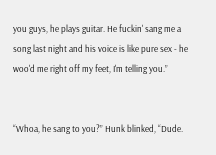you guys, he plays guitar. He fuckin' sang me a song last night and his voice is like pure sex - he woo'd me right off my feet, I'm telling you.”


“Whoa, he sang to you?” Hunk blinked, “Dude.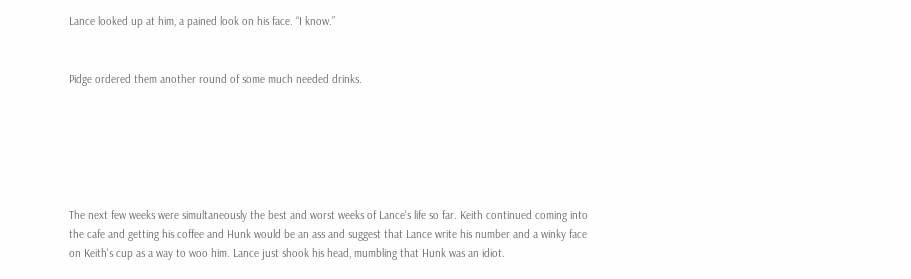Lance looked up at him, a pained look on his face. “I know.”


Pidge ordered them another round of some much needed drinks.






The next few weeks were simultaneously the best and worst weeks of Lance's life so far. Keith continued coming into the cafe and getting his coffee and Hunk would be an ass and suggest that Lance write his number and a winky face on Keith's cup as a way to woo him. Lance just shook his head, mumbling that Hunk was an idiot.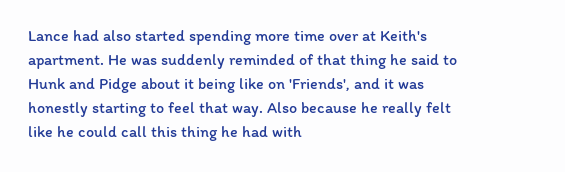Lance had also started spending more time over at Keith's apartment. He was suddenly reminded of that thing he said to Hunk and Pidge about it being like on 'Friends', and it was honestly starting to feel that way. Also because he really felt like he could call this thing he had with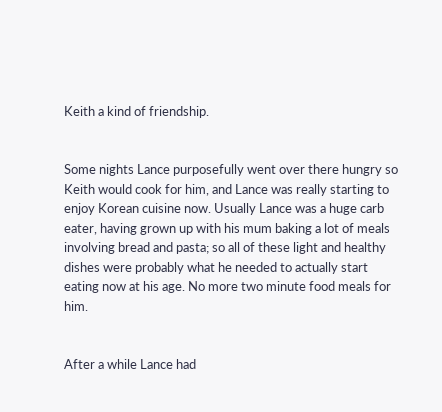Keith a kind of friendship.


Some nights Lance purposefully went over there hungry so Keith would cook for him, and Lance was really starting to enjoy Korean cuisine now. Usually Lance was a huge carb eater, having grown up with his mum baking a lot of meals involving bread and pasta; so all of these light and healthy dishes were probably what he needed to actually start eating now at his age. No more two minute food meals for him.


After a while Lance had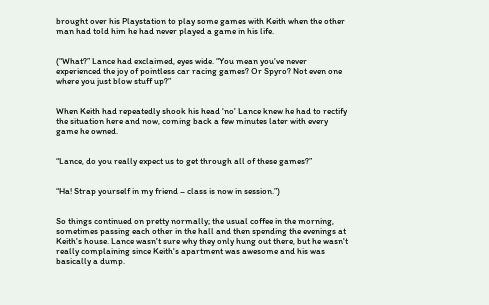brought over his Playstation to play some games with Keith when the other man had told him he had never played a game in his life.


(“What?” Lance had exclaimed, eyes wide. “You mean you've never experienced the joy of pointless car racing games? Or Spyro? Not even one where you just blow stuff up?”


When Keith had repeatedly shook his head 'no' Lance knew he had to rectify the situation here and now, coming back a few minutes later with every game he owned.


“Lance, do you really expect us to get through all of these games?”


“Ha! Strap yourself in my friend – class is now in session.”)


So things continued on pretty normally; the usual coffee in the morning, sometimes passing each other in the hall and then spending the evenings at Keith's house. Lance wasn't sure why they only hung out there, but he wasn't really complaining since Keith's apartment was awesome and his was basically a dump.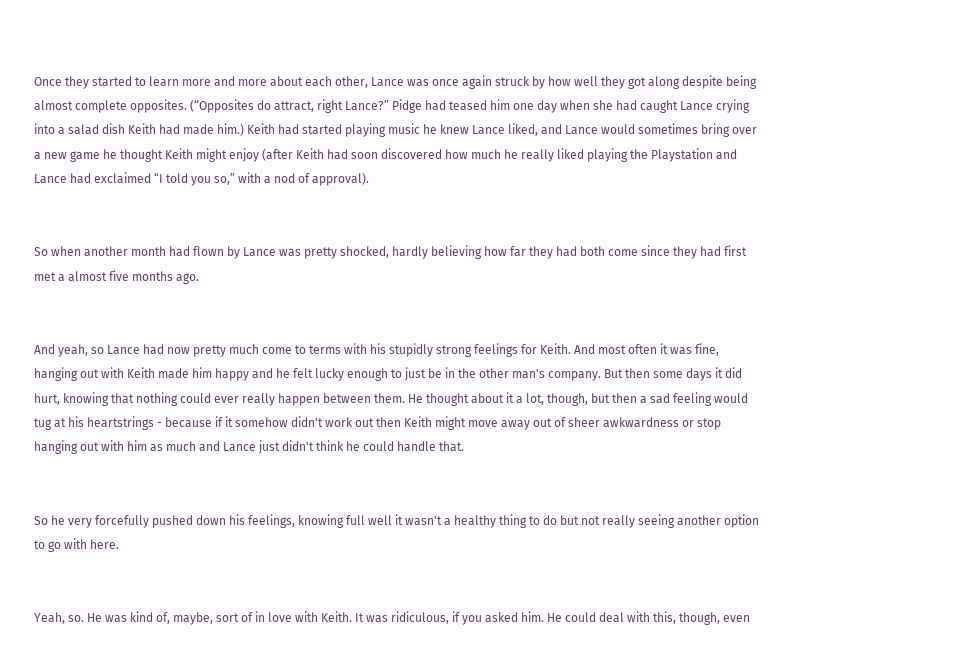Once they started to learn more and more about each other, Lance was once again struck by how well they got along despite being almost complete opposites. (“Opposites do attract, right Lance?” Pidge had teased him one day when she had caught Lance crying into a salad dish Keith had made him.) Keith had started playing music he knew Lance liked, and Lance would sometimes bring over a new game he thought Keith might enjoy (after Keith had soon discovered how much he really liked playing the Playstation and Lance had exclaimed “I told you so,” with a nod of approval).


So when another month had flown by Lance was pretty shocked, hardly believing how far they had both come since they had first met a almost five months ago.


And yeah, so Lance had now pretty much come to terms with his stupidly strong feelings for Keith. And most often it was fine, hanging out with Keith made him happy and he felt lucky enough to just be in the other man's company. But then some days it did hurt, knowing that nothing could ever really happen between them. He thought about it a lot, though, but then a sad feeling would tug at his heartstrings - because if it somehow didn't work out then Keith might move away out of sheer awkwardness or stop hanging out with him as much and Lance just didn't think he could handle that.


So he very forcefully pushed down his feelings, knowing full well it wasn't a healthy thing to do but not really seeing another option to go with here.


Yeah, so. He was kind of, maybe, sort of in love with Keith. It was ridiculous, if you asked him. He could deal with this, though, even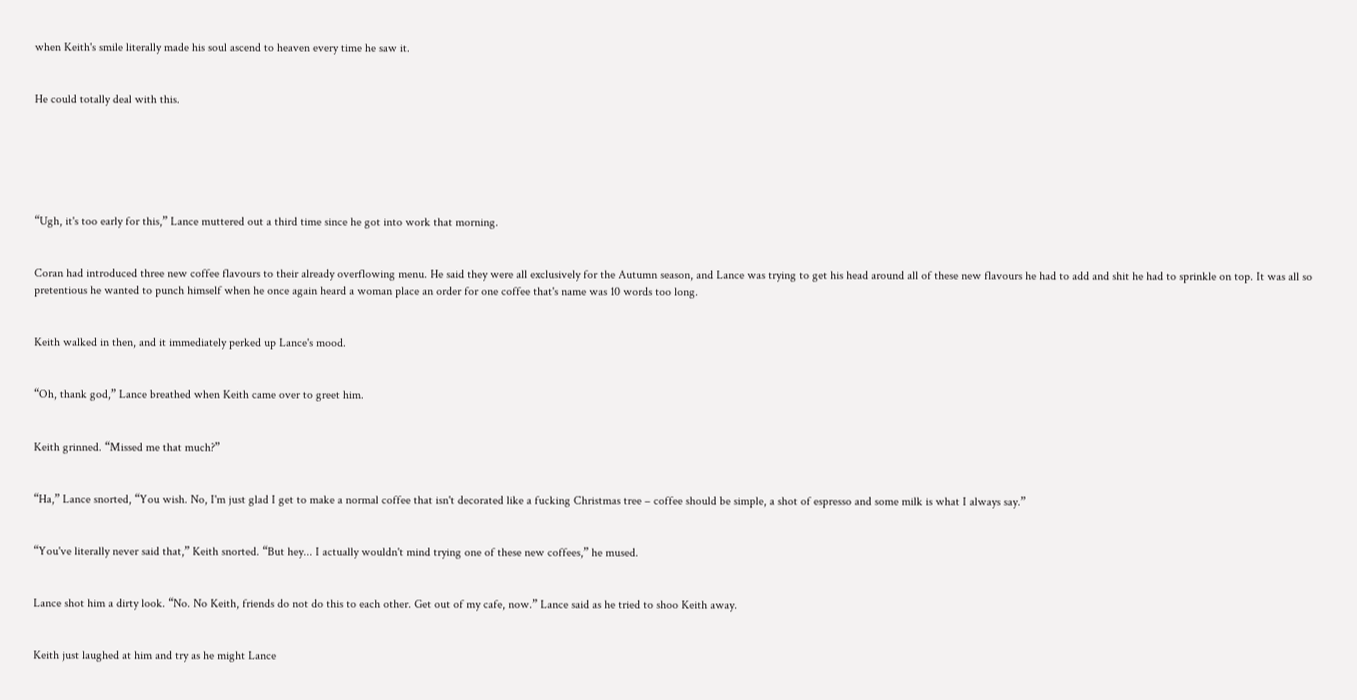when Keith's smile literally made his soul ascend to heaven every time he saw it.


He could totally deal with this.






“Ugh, it's too early for this,” Lance muttered out a third time since he got into work that morning.


Coran had introduced three new coffee flavours to their already overflowing menu. He said they were all exclusively for the Autumn season, and Lance was trying to get his head around all of these new flavours he had to add and shit he had to sprinkle on top. It was all so pretentious he wanted to punch himself when he once again heard a woman place an order for one coffee that's name was 10 words too long.


Keith walked in then, and it immediately perked up Lance's mood.


“Oh, thank god,” Lance breathed when Keith came over to greet him.


Keith grinned. “Missed me that much?”


“Ha,” Lance snorted, “You wish. No, I'm just glad I get to make a normal coffee that isn't decorated like a fucking Christmas tree – coffee should be simple, a shot of espresso and some milk is what I always say.”


“You've literally never said that,” Keith snorted. “But hey... I actually wouldn't mind trying one of these new coffees,” he mused.


Lance shot him a dirty look. “No. No Keith, friends do not do this to each other. Get out of my cafe, now.” Lance said as he tried to shoo Keith away.


Keith just laughed at him and try as he might Lance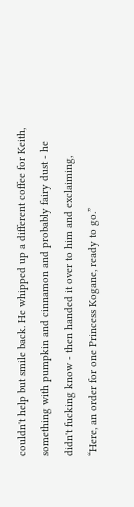couldn't help but smile back. He whipped up a different coffee for Keith, something with pumpkin and cinnamon and probably fairy dust - he didn't fucking know - then handed it over to him and exclaiming, “Here, an order for one Princess Kogane, ready to go.”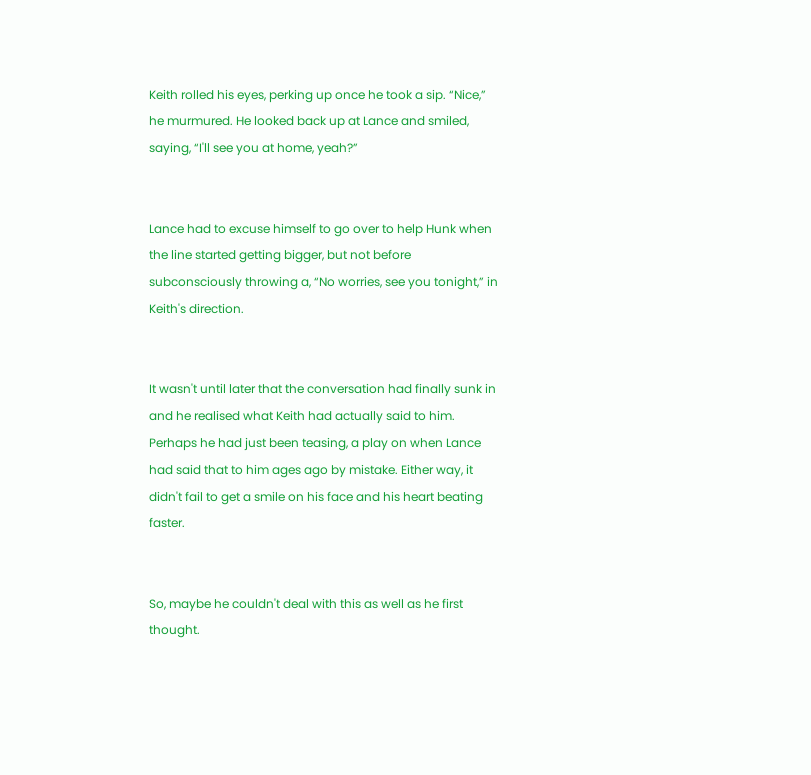Keith rolled his eyes, perking up once he took a sip. “Nice,” he murmured. He looked back up at Lance and smiled, saying, “I'll see you at home, yeah?”


Lance had to excuse himself to go over to help Hunk when the line started getting bigger, but not before subconsciously throwing a, “No worries, see you tonight,” in Keith's direction.


It wasn't until later that the conversation had finally sunk in and he realised what Keith had actually said to him. Perhaps he had just been teasing, a play on when Lance had said that to him ages ago by mistake. Either way, it didn't fail to get a smile on his face and his heart beating faster.


So, maybe he couldn't deal with this as well as he first thought.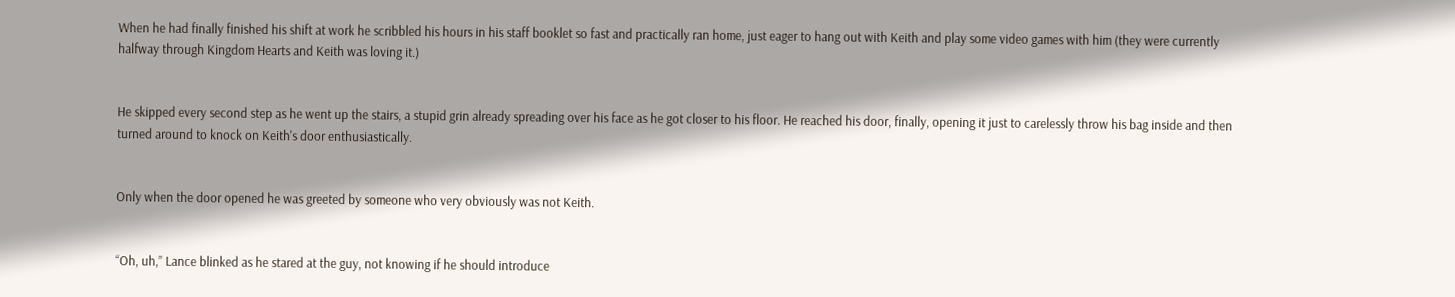When he had finally finished his shift at work he scribbled his hours in his staff booklet so fast and practically ran home, just eager to hang out with Keith and play some video games with him (they were currently halfway through Kingdom Hearts and Keith was loving it.)


He skipped every second step as he went up the stairs, a stupid grin already spreading over his face as he got closer to his floor. He reached his door, finally, opening it just to carelessly throw his bag inside and then turned around to knock on Keith's door enthusiastically.


Only when the door opened he was greeted by someone who very obviously was not Keith.


“Oh, uh,” Lance blinked as he stared at the guy, not knowing if he should introduce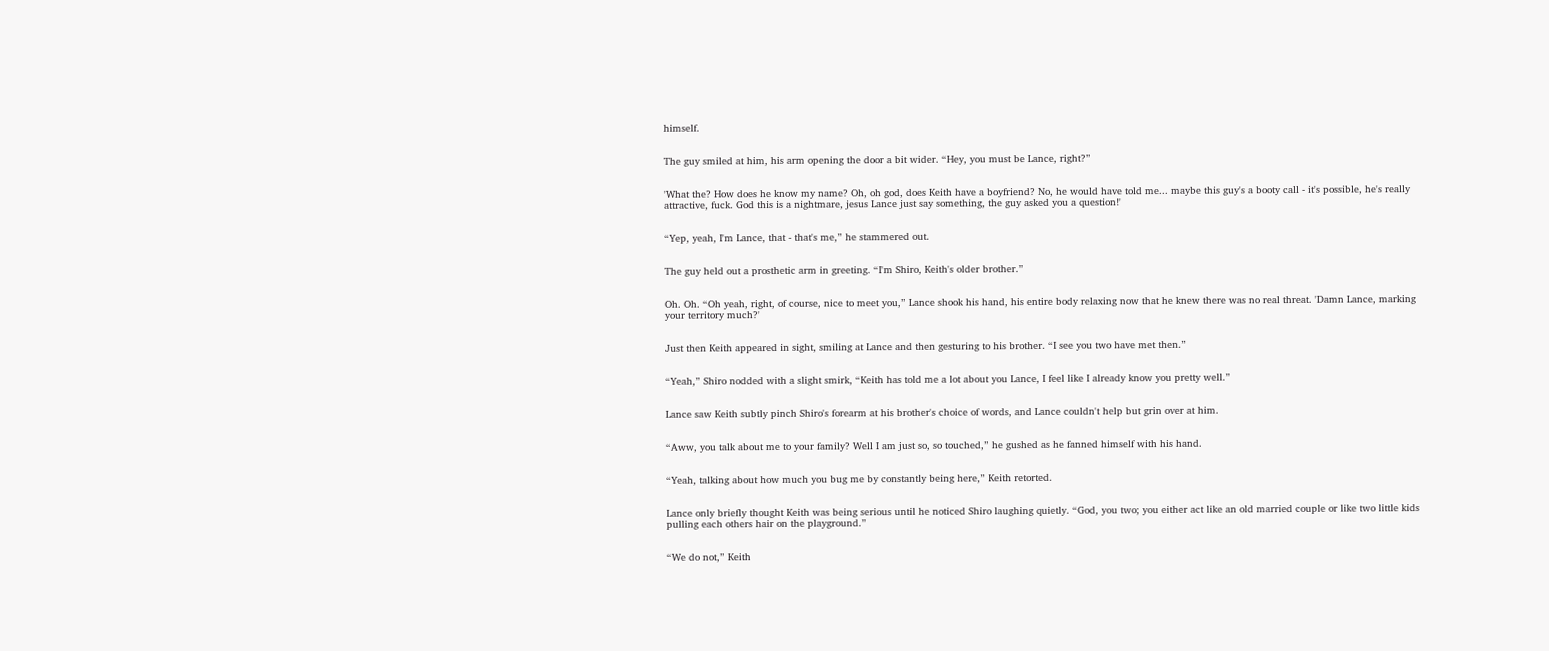himself.


The guy smiled at him, his arm opening the door a bit wider. “Hey, you must be Lance, right?”


'What the? How does he know my name? Oh, oh god, does Keith have a boyfriend? No, he would have told me... maybe this guy's a booty call - it's possible, he's really attractive, fuck. God this is a nightmare, jesus Lance just say something, the guy asked you a question!'


“Yep, yeah, I'm Lance, that - that's me,” he stammered out.


The guy held out a prosthetic arm in greeting. “I'm Shiro, Keith's older brother.”


Oh. Oh. “Oh yeah, right, of course, nice to meet you,” Lance shook his hand, his entire body relaxing now that he knew there was no real threat. 'Damn Lance, marking your territory much?'


Just then Keith appeared in sight, smiling at Lance and then gesturing to his brother. “I see you two have met then.”


“Yeah,” Shiro nodded with a slight smirk, “Keith has told me a lot about you Lance, I feel like I already know you pretty well.”


Lance saw Keith subtly pinch Shiro's forearm at his brother's choice of words, and Lance couldn't help but grin over at him.


“Aww, you talk about me to your family? Well I am just so, so touched,” he gushed as he fanned himself with his hand.


“Yeah, talking about how much you bug me by constantly being here,” Keith retorted.


Lance only briefly thought Keith was being serious until he noticed Shiro laughing quietly. “God, you two; you either act like an old married couple or like two little kids pulling each others hair on the playground.”


“We do not,” Keith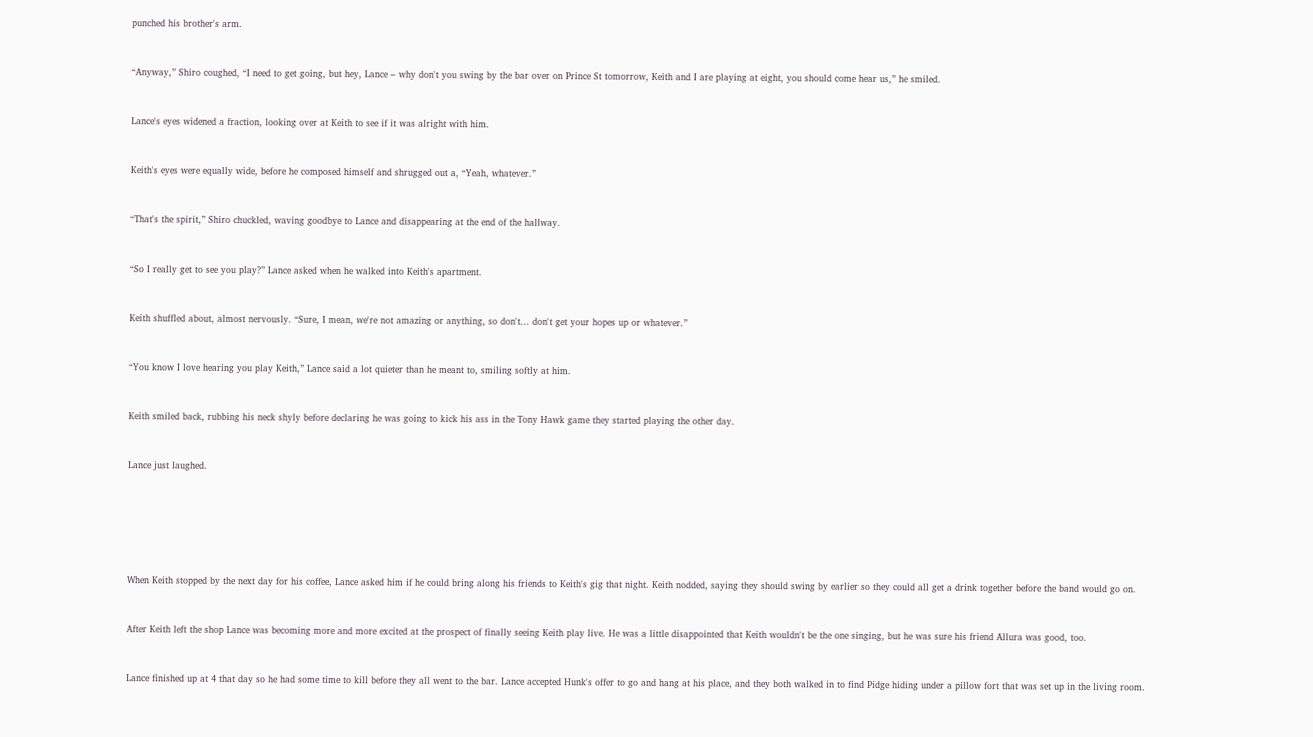punched his brother's arm.


“Anyway,” Shiro coughed, “I need to get going, but hey, Lance – why don't you swing by the bar over on Prince St tomorrow, Keith and I are playing at eight, you should come hear us,” he smiled.


Lance's eyes widened a fraction, looking over at Keith to see if it was alright with him.


Keith's eyes were equally wide, before he composed himself and shrugged out a, “Yeah, whatever.”


“That's the spirit,” Shiro chuckled, waving goodbye to Lance and disappearing at the end of the hallway.


“So I really get to see you play?” Lance asked when he walked into Keith's apartment.


Keith shuffled about, almost nervously. “Sure, I mean, we're not amazing or anything, so don't... don't get your hopes up or whatever.”


“You know I love hearing you play Keith,” Lance said a lot quieter than he meant to, smiling softly at him.


Keith smiled back, rubbing his neck shyly before declaring he was going to kick his ass in the Tony Hawk game they started playing the other day.


Lance just laughed.






When Keith stopped by the next day for his coffee, Lance asked him if he could bring along his friends to Keith's gig that night. Keith nodded, saying they should swing by earlier so they could all get a drink together before the band would go on.


After Keith left the shop Lance was becoming more and more excited at the prospect of finally seeing Keith play live. He was a little disappointed that Keith wouldn't be the one singing, but he was sure his friend Allura was good, too.


Lance finished up at 4 that day so he had some time to kill before they all went to the bar. Lance accepted Hunk's offer to go and hang at his place, and they both walked in to find Pidge hiding under a pillow fort that was set up in the living room.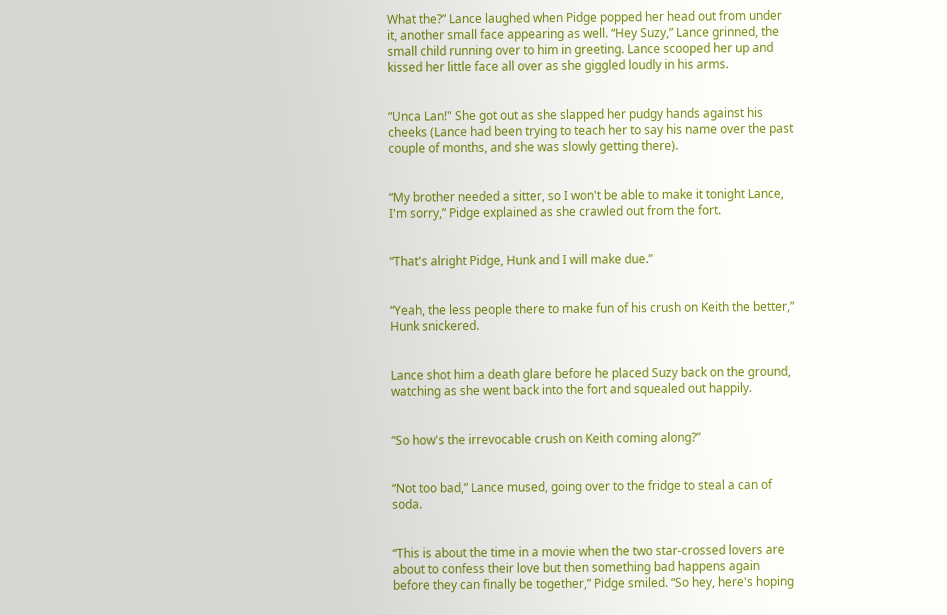What the?” Lance laughed when Pidge popped her head out from under it, another small face appearing as well. “Hey Suzy,” Lance grinned, the small child running over to him in greeting. Lance scooped her up and kissed her little face all over as she giggled loudly in his arms.


“Unca Lan!" She got out as she slapped her pudgy hands against his cheeks (Lance had been trying to teach her to say his name over the past couple of months, and she was slowly getting there).


“My brother needed a sitter, so I won't be able to make it tonight Lance, I'm sorry,” Pidge explained as she crawled out from the fort.


“That's alright Pidge, Hunk and I will make due.”


“Yeah, the less people there to make fun of his crush on Keith the better,” Hunk snickered.


Lance shot him a death glare before he placed Suzy back on the ground, watching as she went back into the fort and squealed out happily.


“So how's the irrevocable crush on Keith coming along?”


“Not too bad,” Lance mused, going over to the fridge to steal a can of soda.


“This is about the time in a movie when the two star-crossed lovers are about to confess their love but then something bad happens again before they can finally be together,” Pidge smiled. “So hey, here's hoping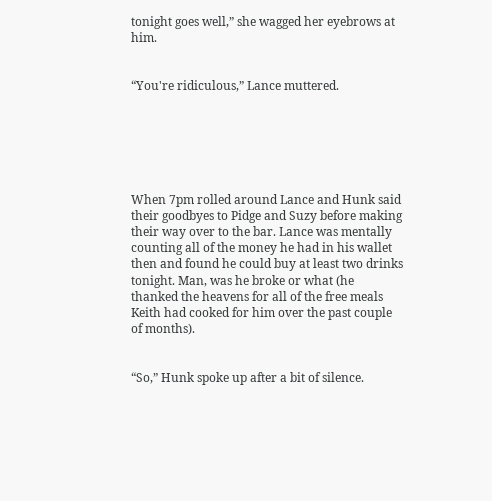tonight goes well,” she wagged her eyebrows at him.


“You're ridiculous,” Lance muttered.






When 7pm rolled around Lance and Hunk said their goodbyes to Pidge and Suzy before making their way over to the bar. Lance was mentally counting all of the money he had in his wallet then and found he could buy at least two drinks tonight. Man, was he broke or what (he thanked the heavens for all of the free meals Keith had cooked for him over the past couple of months).


“So,” Hunk spoke up after a bit of silence.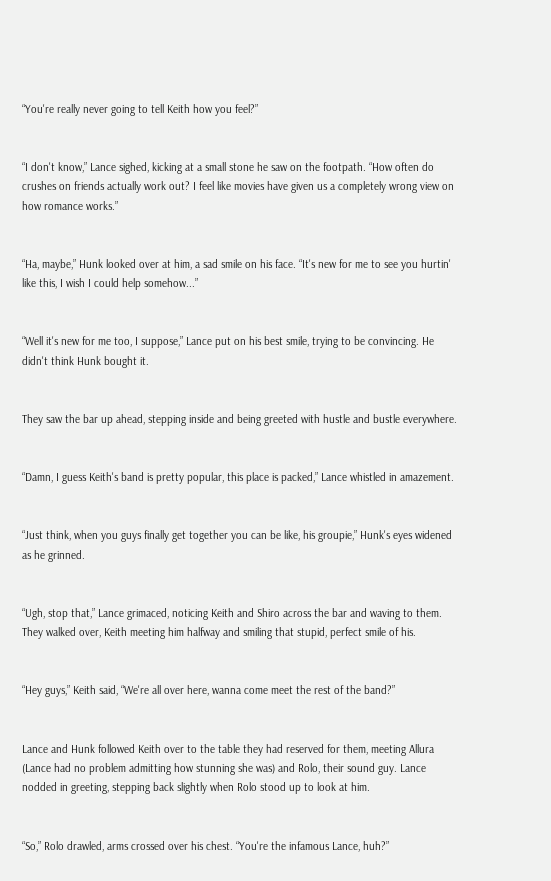“You're really never going to tell Keith how you feel?”


“I don't know,” Lance sighed, kicking at a small stone he saw on the footpath. “How often do crushes on friends actually work out? I feel like movies have given us a completely wrong view on how romance works.”


“Ha, maybe,” Hunk looked over at him, a sad smile on his face. “It's new for me to see you hurtin' like this, I wish I could help somehow...”


“Well it's new for me too, I suppose,” Lance put on his best smile, trying to be convincing. He didn't think Hunk bought it.


They saw the bar up ahead, stepping inside and being greeted with hustle and bustle everywhere.


“Damn, I guess Keith's band is pretty popular, this place is packed,” Lance whistled in amazement.


“Just think, when you guys finally get together you can be like, his groupie,” Hunk's eyes widened as he grinned.


“Ugh, stop that,” Lance grimaced, noticing Keith and Shiro across the bar and waving to them. They walked over, Keith meeting him halfway and smiling that stupid, perfect smile of his.


“Hey guys,” Keith said, “We're all over here, wanna come meet the rest of the band?”


Lance and Hunk followed Keith over to the table they had reserved for them, meeting Allura (Lance had no problem admitting how stunning she was) and Rolo, their sound guy. Lance nodded in greeting, stepping back slightly when Rolo stood up to look at him.


“So,” Rolo drawled, arms crossed over his chest. “You're the infamous Lance, huh?”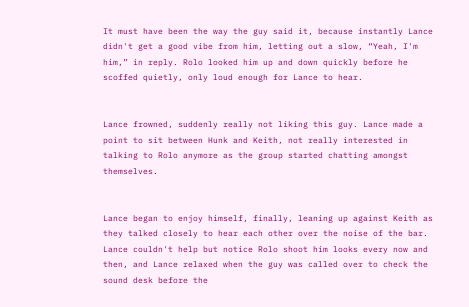It must have been the way the guy said it, because instantly Lance didn't get a good vibe from him, letting out a slow, “Yeah, I'm him,” in reply. Rolo looked him up and down quickly before he scoffed quietly, only loud enough for Lance to hear.


Lance frowned, suddenly really not liking this guy. Lance made a point to sit between Hunk and Keith, not really interested in talking to Rolo anymore as the group started chatting amongst themselves.


Lance began to enjoy himself, finally, leaning up against Keith as they talked closely to hear each other over the noise of the bar. Lance couldn't help but notice Rolo shoot him looks every now and then, and Lance relaxed when the guy was called over to check the sound desk before the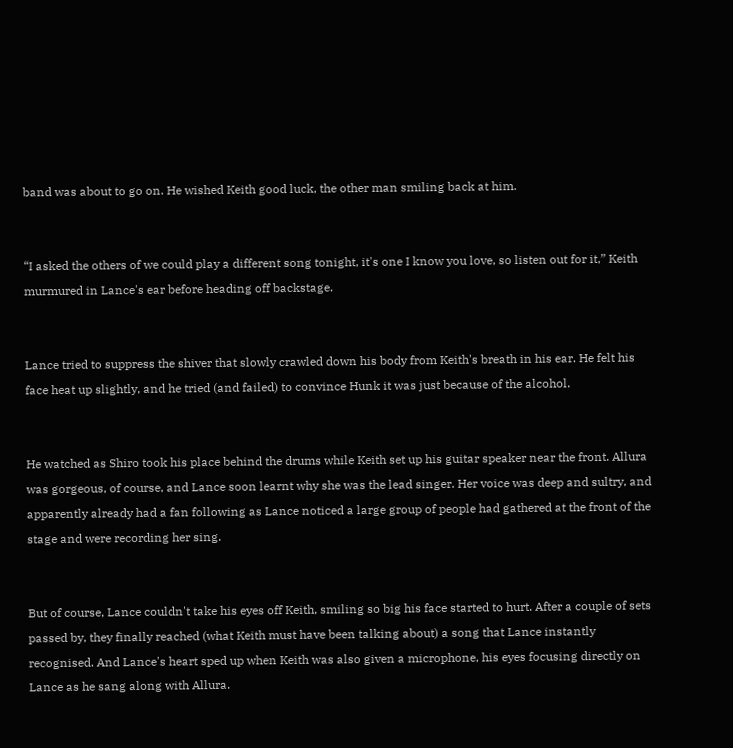band was about to go on. He wished Keith good luck, the other man smiling back at him.


“I asked the others of we could play a different song tonight, it's one I know you love, so listen out for it,” Keith murmured in Lance's ear before heading off backstage.


Lance tried to suppress the shiver that slowly crawled down his body from Keith's breath in his ear. He felt his face heat up slightly, and he tried (and failed) to convince Hunk it was just because of the alcohol.


He watched as Shiro took his place behind the drums while Keith set up his guitar speaker near the front. Allura was gorgeous, of course, and Lance soon learnt why she was the lead singer. Her voice was deep and sultry, and apparently already had a fan following as Lance noticed a large group of people had gathered at the front of the stage and were recording her sing.


But of course, Lance couldn't take his eyes off Keith, smiling so big his face started to hurt. After a couple of sets passed by, they finally reached (what Keith must have been talking about) a song that Lance instantly recognised. And Lance's heart sped up when Keith was also given a microphone, his eyes focusing directly on Lance as he sang along with Allura.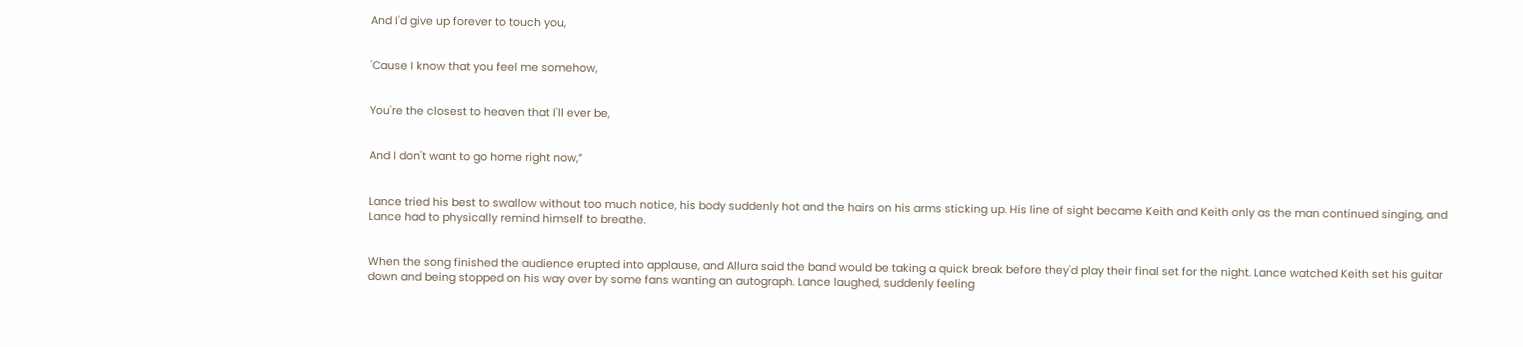And I'd give up forever to touch you,


'Cause I know that you feel me somehow,


You're the closest to heaven that I'll ever be,


And I don't want to go home right now,”


Lance tried his best to swallow without too much notice, his body suddenly hot and the hairs on his arms sticking up. His line of sight became Keith and Keith only as the man continued singing, and Lance had to physically remind himself to breathe.


When the song finished the audience erupted into applause, and Allura said the band would be taking a quick break before they'd play their final set for the night. Lance watched Keith set his guitar down and being stopped on his way over by some fans wanting an autograph. Lance laughed, suddenly feeling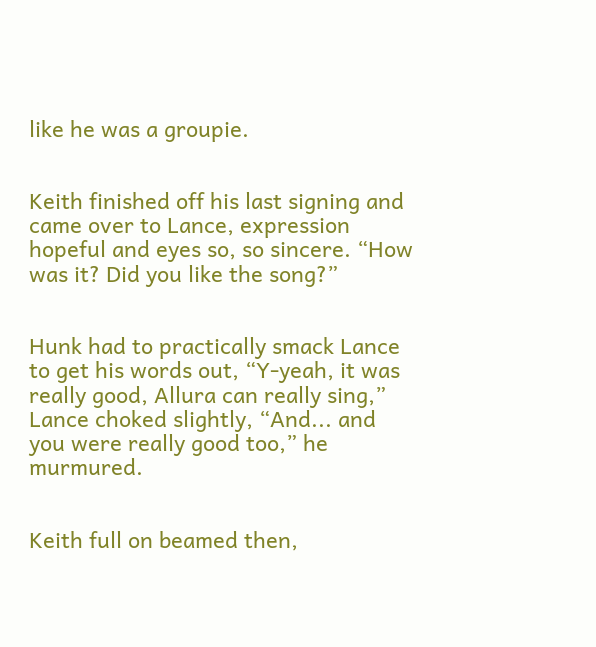like he was a groupie.


Keith finished off his last signing and came over to Lance, expression hopeful and eyes so, so sincere. “How was it? Did you like the song?”


Hunk had to practically smack Lance to get his words out, “Y-yeah, it was really good, Allura can really sing,” Lance choked slightly, “And... and you were really good too,” he murmured.


Keith full on beamed then,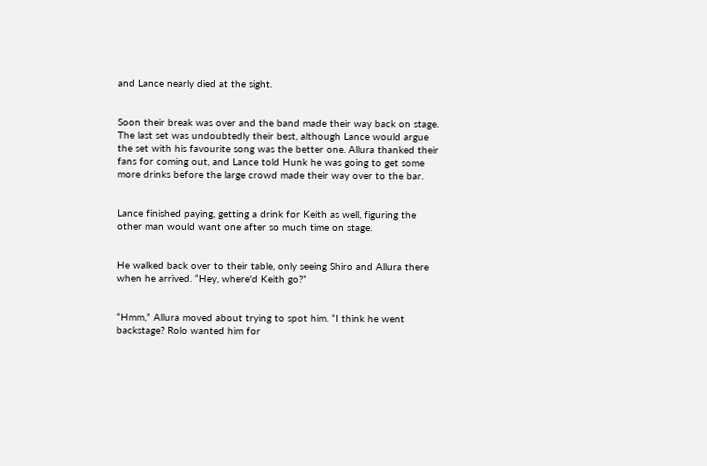and Lance nearly died at the sight.


Soon their break was over and the band made their way back on stage. The last set was undoubtedly their best, although Lance would argue the set with his favourite song was the better one. Allura thanked their fans for coming out, and Lance told Hunk he was going to get some more drinks before the large crowd made their way over to the bar.


Lance finished paying, getting a drink for Keith as well, figuring the other man would want one after so much time on stage.


He walked back over to their table, only seeing Shiro and Allura there when he arrived. “Hey, where'd Keith go?”


“Hmm,” Allura moved about trying to spot him. “I think he went backstage? Rolo wanted him for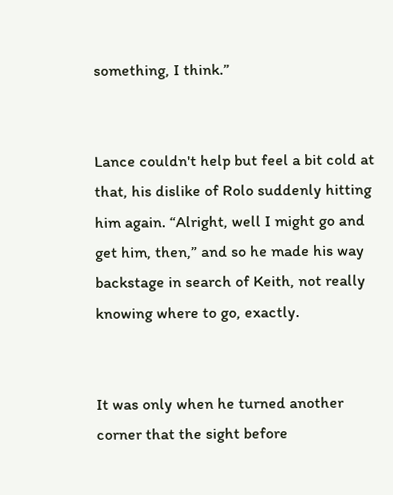something, I think.”


Lance couldn't help but feel a bit cold at that, his dislike of Rolo suddenly hitting him again. “Alright, well I might go and get him, then,” and so he made his way backstage in search of Keith, not really knowing where to go, exactly.


It was only when he turned another corner that the sight before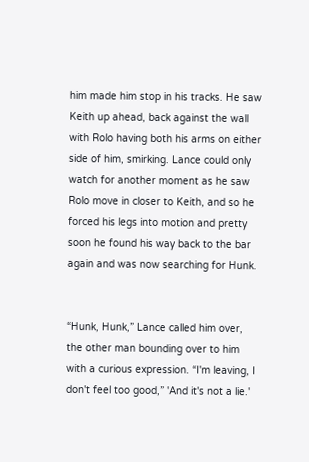him made him stop in his tracks. He saw Keith up ahead, back against the wall with Rolo having both his arms on either side of him, smirking. Lance could only watch for another moment as he saw Rolo move in closer to Keith, and so he forced his legs into motion and pretty soon he found his way back to the bar again and was now searching for Hunk.


“Hunk, Hunk,” Lance called him over, the other man bounding over to him with a curious expression. “I'm leaving, I don't feel too good,” 'And it's not a lie.'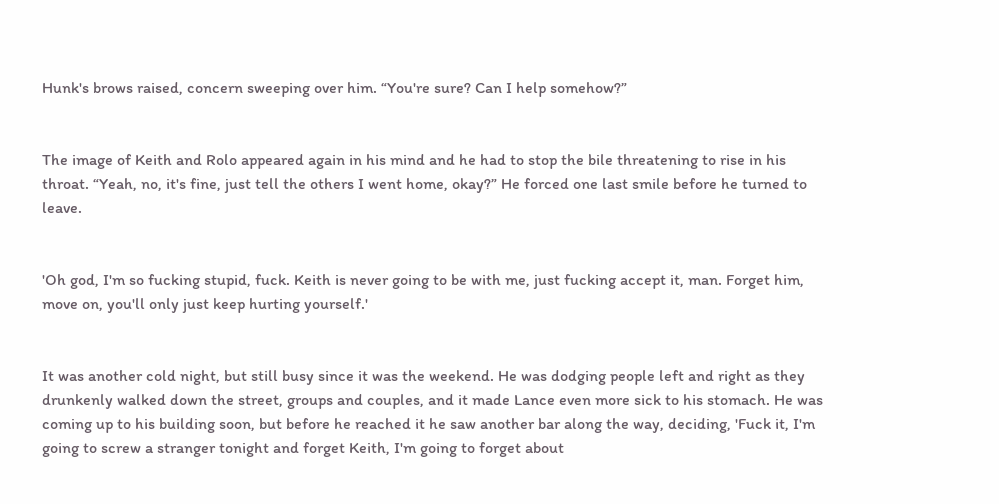Hunk's brows raised, concern sweeping over him. “You're sure? Can I help somehow?”


The image of Keith and Rolo appeared again in his mind and he had to stop the bile threatening to rise in his throat. “Yeah, no, it's fine, just tell the others I went home, okay?” He forced one last smile before he turned to leave.


'Oh god, I'm so fucking stupid, fuck. Keith is never going to be with me, just fucking accept it, man. Forget him, move on, you'll only just keep hurting yourself.'


It was another cold night, but still busy since it was the weekend. He was dodging people left and right as they drunkenly walked down the street, groups and couples, and it made Lance even more sick to his stomach. He was coming up to his building soon, but before he reached it he saw another bar along the way, deciding, 'Fuck it, I'm going to screw a stranger tonight and forget Keith, I'm going to forget about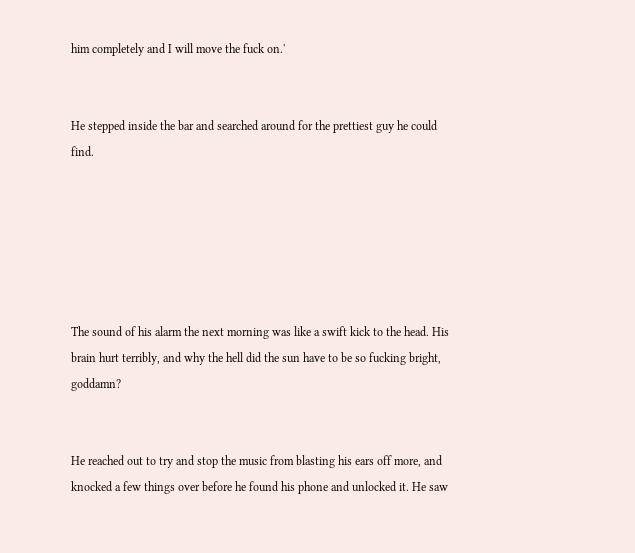him completely and I will move the fuck on.'


He stepped inside the bar and searched around for the prettiest guy he could find.






The sound of his alarm the next morning was like a swift kick to the head. His brain hurt terribly, and why the hell did the sun have to be so fucking bright, goddamn?


He reached out to try and stop the music from blasting his ears off more, and knocked a few things over before he found his phone and unlocked it. He saw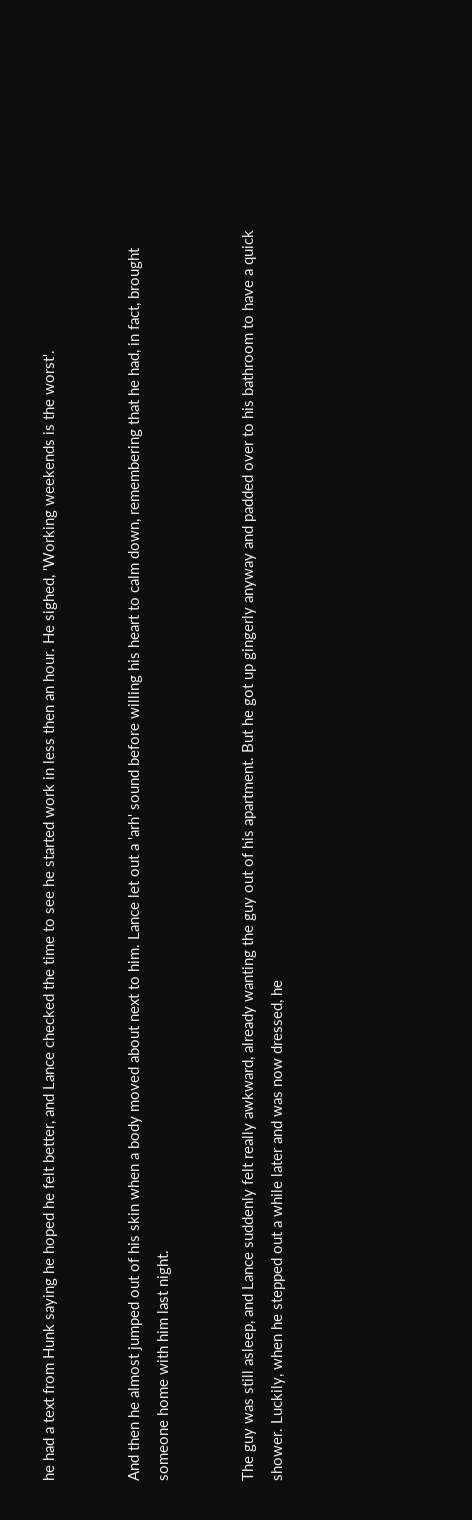he had a text from Hunk saying he hoped he felt better, and Lance checked the time to see he started work in less then an hour. He sighed, 'Working weekends is the worst'.


And then he almost jumped out of his skin when a body moved about next to him. Lance let out a 'arh' sound before willing his heart to calm down, remembering that he had, in fact, brought someone home with him last night.


The guy was still asleep, and Lance suddenly felt really awkward, already wanting the guy out of his apartment. But he got up gingerly anyway and padded over to his bathroom to have a quick shower. Luckily, when he stepped out a while later and was now dressed, he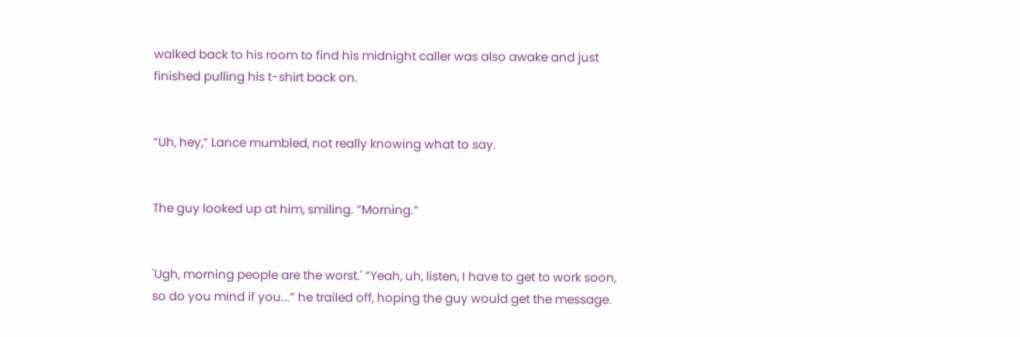walked back to his room to find his midnight caller was also awake and just finished pulling his t-shirt back on.


“Uh, hey,” Lance mumbled, not really knowing what to say.


The guy looked up at him, smiling. “Morning.”


'Ugh, morning people are the worst.' “Yeah, uh, listen, I have to get to work soon, so do you mind if you...” he trailed off, hoping the guy would get the message.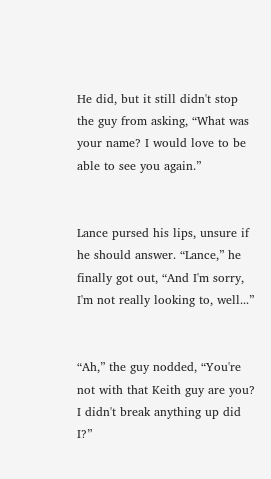He did, but it still didn't stop the guy from asking, “What was your name? I would love to be able to see you again.”


Lance pursed his lips, unsure if he should answer. “Lance,” he finally got out, “And I'm sorry, I'm not really looking to, well...”


“Ah,” the guy nodded, “You're not with that Keith guy are you? I didn't break anything up did I?”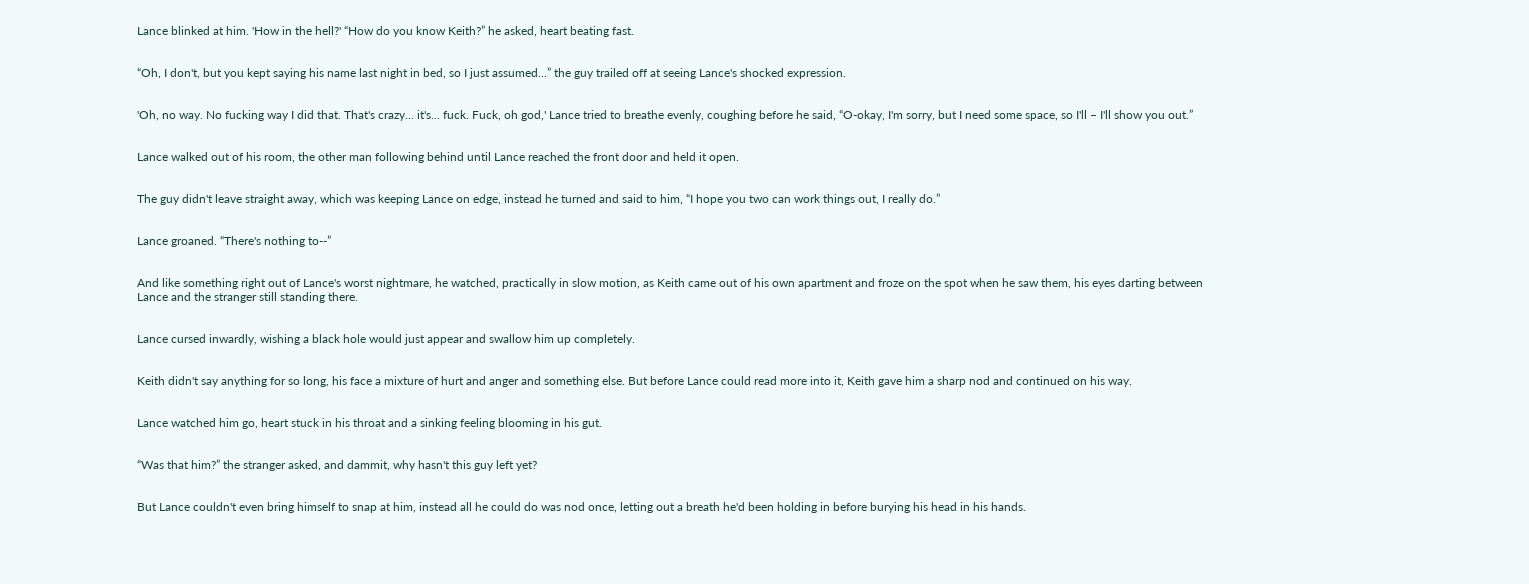Lance blinked at him. 'How in the hell?' “How do you know Keith?” he asked, heart beating fast.


“Oh, I don't, but you kept saying his name last night in bed, so I just assumed...” the guy trailed off at seeing Lance's shocked expression.


'Oh, no way. No fucking way I did that. That's crazy... it's... fuck. Fuck, oh god,' Lance tried to breathe evenly, coughing before he said, “O-okay, I'm sorry, but I need some space, so I'll – I'll show you out.”


Lance walked out of his room, the other man following behind until Lance reached the front door and held it open.


The guy didn't leave straight away, which was keeping Lance on edge, instead he turned and said to him, “I hope you two can work things out, I really do.”


Lance groaned. “There's nothing to--”


And like something right out of Lance's worst nightmare, he watched, practically in slow motion, as Keith came out of his own apartment and froze on the spot when he saw them, his eyes darting between Lance and the stranger still standing there.


Lance cursed inwardly, wishing a black hole would just appear and swallow him up completely.


Keith didn't say anything for so long, his face a mixture of hurt and anger and something else. But before Lance could read more into it, Keith gave him a sharp nod and continued on his way.


Lance watched him go, heart stuck in his throat and a sinking feeling blooming in his gut.


“Was that him?” the stranger asked, and dammit, why hasn't this guy left yet?


But Lance couldn't even bring himself to snap at him, instead all he could do was nod once, letting out a breath he'd been holding in before burying his head in his hands.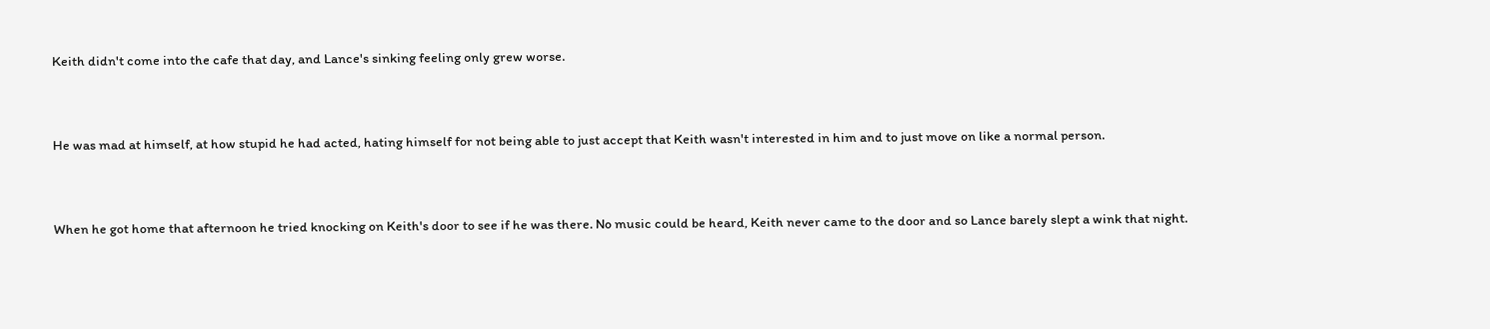Keith didn't come into the cafe that day, and Lance's sinking feeling only grew worse.


He was mad at himself, at how stupid he had acted, hating himself for not being able to just accept that Keith wasn't interested in him and to just move on like a normal person.


When he got home that afternoon he tried knocking on Keith's door to see if he was there. No music could be heard, Keith never came to the door and so Lance barely slept a wink that night.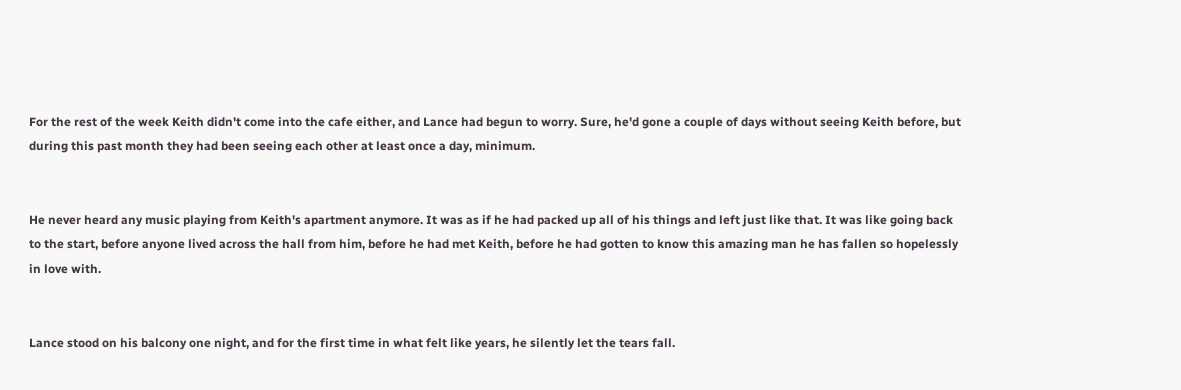For the rest of the week Keith didn't come into the cafe either, and Lance had begun to worry. Sure, he'd gone a couple of days without seeing Keith before, but during this past month they had been seeing each other at least once a day, minimum.


He never heard any music playing from Keith's apartment anymore. It was as if he had packed up all of his things and left just like that. It was like going back to the start, before anyone lived across the hall from him, before he had met Keith, before he had gotten to know this amazing man he has fallen so hopelessly in love with.


Lance stood on his balcony one night, and for the first time in what felt like years, he silently let the tears fall.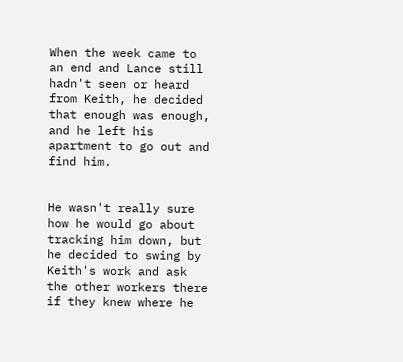When the week came to an end and Lance still hadn't seen or heard from Keith, he decided that enough was enough, and he left his apartment to go out and find him.


He wasn't really sure how he would go about tracking him down, but he decided to swing by Keith's work and ask the other workers there if they knew where he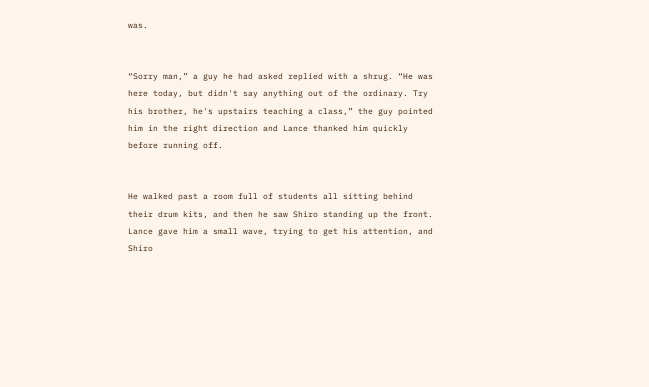was.


“Sorry man,” a guy he had asked replied with a shrug. “He was here today, but didn't say anything out of the ordinary. Try his brother, he's upstairs teaching a class,” the guy pointed him in the right direction and Lance thanked him quickly before running off.


He walked past a room full of students all sitting behind their drum kits, and then he saw Shiro standing up the front. Lance gave him a small wave, trying to get his attention, and Shiro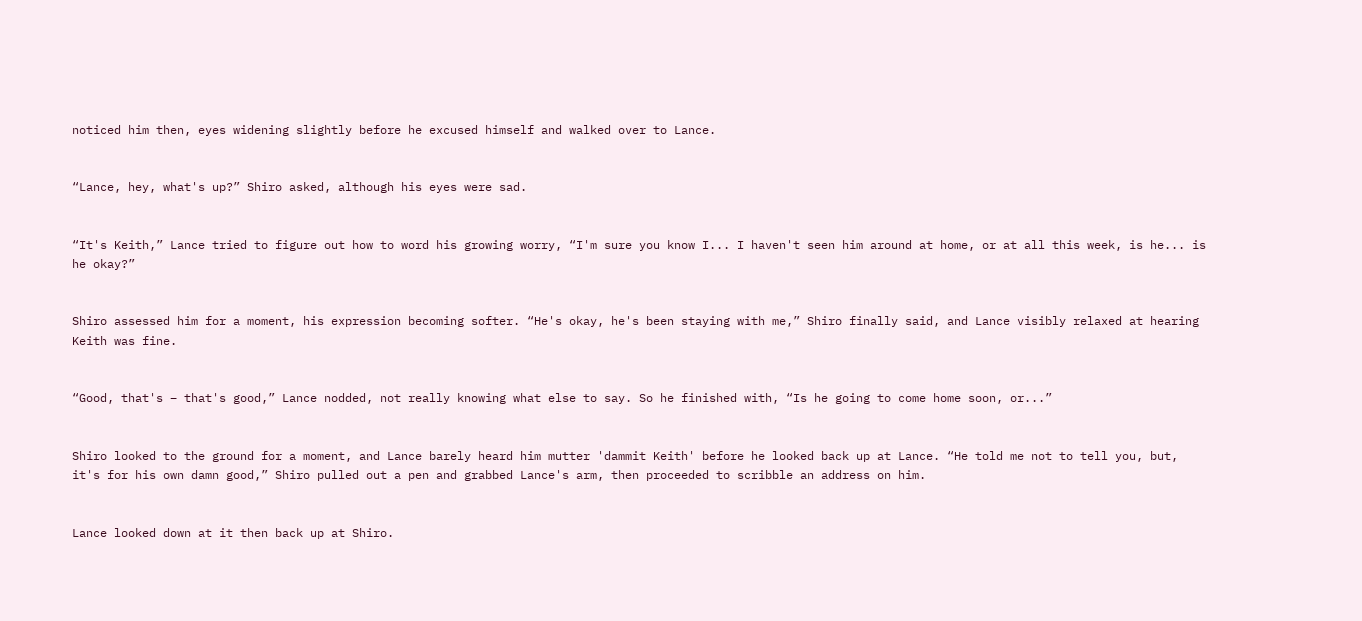noticed him then, eyes widening slightly before he excused himself and walked over to Lance.


“Lance, hey, what's up?” Shiro asked, although his eyes were sad.


“It's Keith,” Lance tried to figure out how to word his growing worry, “I'm sure you know I... I haven't seen him around at home, or at all this week, is he... is he okay?”


Shiro assessed him for a moment, his expression becoming softer. “He's okay, he's been staying with me,” Shiro finally said, and Lance visibly relaxed at hearing Keith was fine.


“Good, that's – that's good,” Lance nodded, not really knowing what else to say. So he finished with, “Is he going to come home soon, or...”


Shiro looked to the ground for a moment, and Lance barely heard him mutter 'dammit Keith' before he looked back up at Lance. “He told me not to tell you, but, it's for his own damn good,” Shiro pulled out a pen and grabbed Lance's arm, then proceeded to scribble an address on him.


Lance looked down at it then back up at Shiro.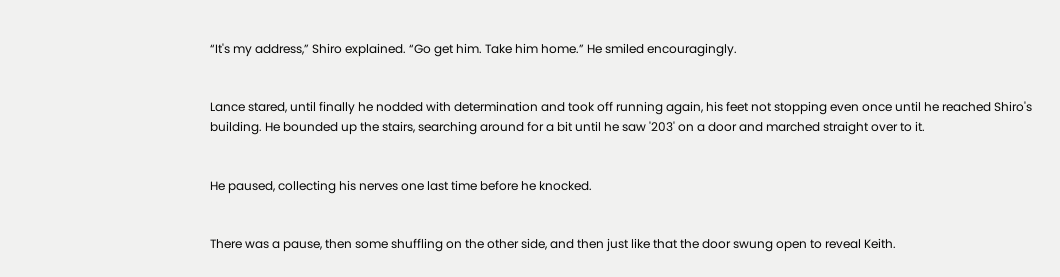“It's my address,” Shiro explained. “Go get him. Take him home.” He smiled encouragingly.


Lance stared, until finally he nodded with determination and took off running again, his feet not stopping even once until he reached Shiro's building. He bounded up the stairs, searching around for a bit until he saw '203' on a door and marched straight over to it.


He paused, collecting his nerves one last time before he knocked.


There was a pause, then some shuffling on the other side, and then just like that the door swung open to reveal Keith.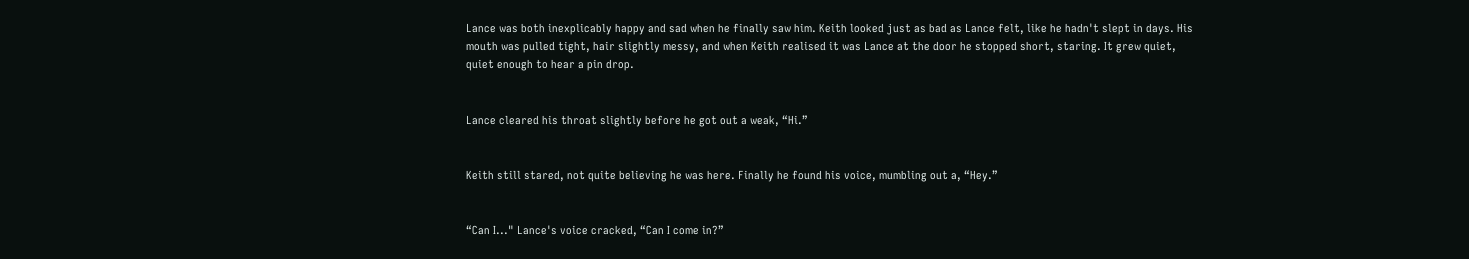Lance was both inexplicably happy and sad when he finally saw him. Keith looked just as bad as Lance felt, like he hadn't slept in days. His mouth was pulled tight, hair slightly messy, and when Keith realised it was Lance at the door he stopped short, staring. It grew quiet, quiet enough to hear a pin drop.


Lance cleared his throat slightly before he got out a weak, “Hi.”


Keith still stared, not quite believing he was here. Finally he found his voice, mumbling out a, “Hey.”


“Can I..." Lance's voice cracked, “Can I come in?”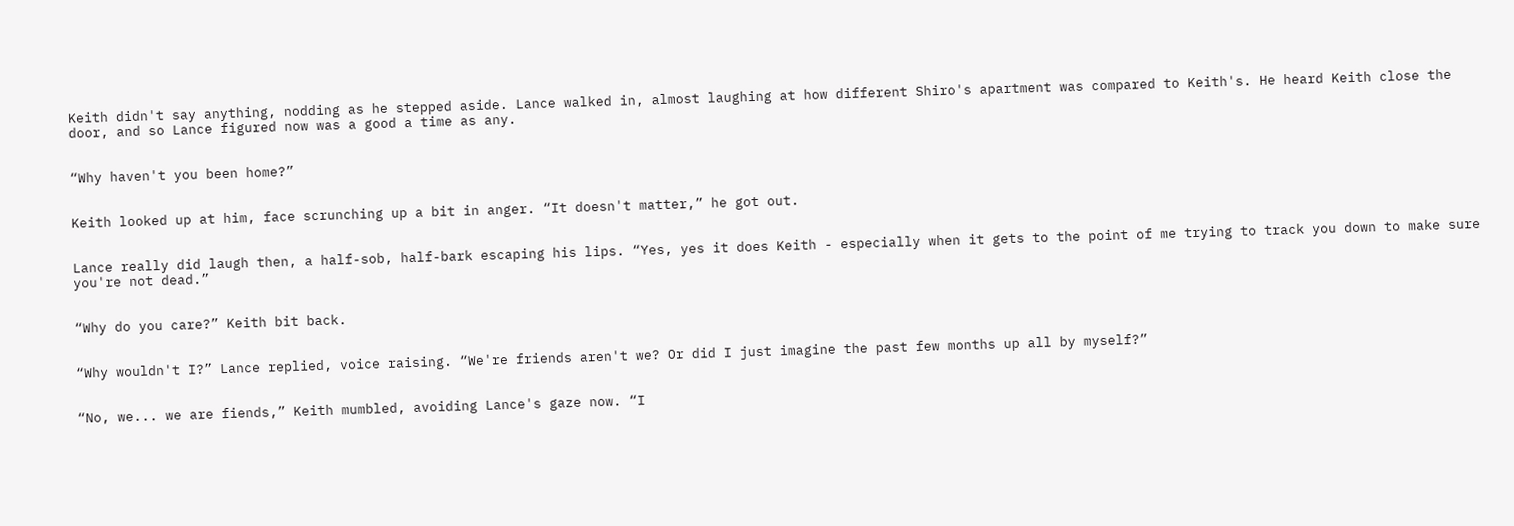Keith didn't say anything, nodding as he stepped aside. Lance walked in, almost laughing at how different Shiro's apartment was compared to Keith's. He heard Keith close the door, and so Lance figured now was a good a time as any.


“Why haven't you been home?”


Keith looked up at him, face scrunching up a bit in anger. “It doesn't matter,” he got out.


Lance really did laugh then, a half-sob, half-bark escaping his lips. “Yes, yes it does Keith - especially when it gets to the point of me trying to track you down to make sure you're not dead.”


“Why do you care?” Keith bit back.


“Why wouldn't I?” Lance replied, voice raising. “We're friends aren't we? Or did I just imagine the past few months up all by myself?”


“No, we... we are fiends,” Keith mumbled, avoiding Lance's gaze now. “I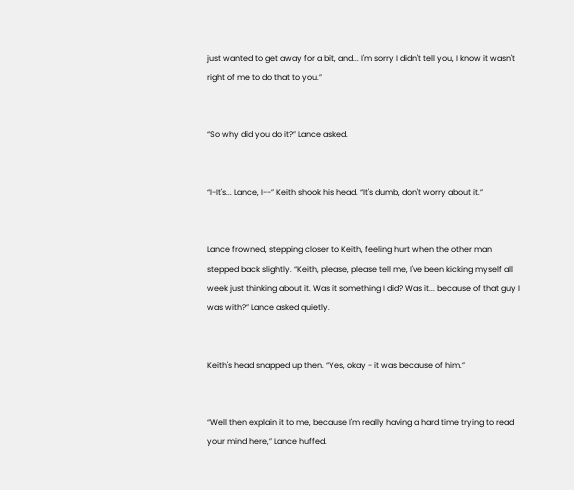just wanted to get away for a bit, and... I'm sorry I didn't tell you, I know it wasn't right of me to do that to you.”


“So why did you do it?” Lance asked.


“I-It's... Lance, I--” Keith shook his head. “It's dumb, don't worry about it.”


Lance frowned, stepping closer to Keith, feeling hurt when the other man stepped back slightly. “Keith, please, please tell me, I've been kicking myself all week just thinking about it. Was it something I did? Was it... because of that guy I was with?” Lance asked quietly.


Keith's head snapped up then. “Yes, okay - it was because of him.”


“Well then explain it to me, because I'm really having a hard time trying to read your mind here,” Lance huffed.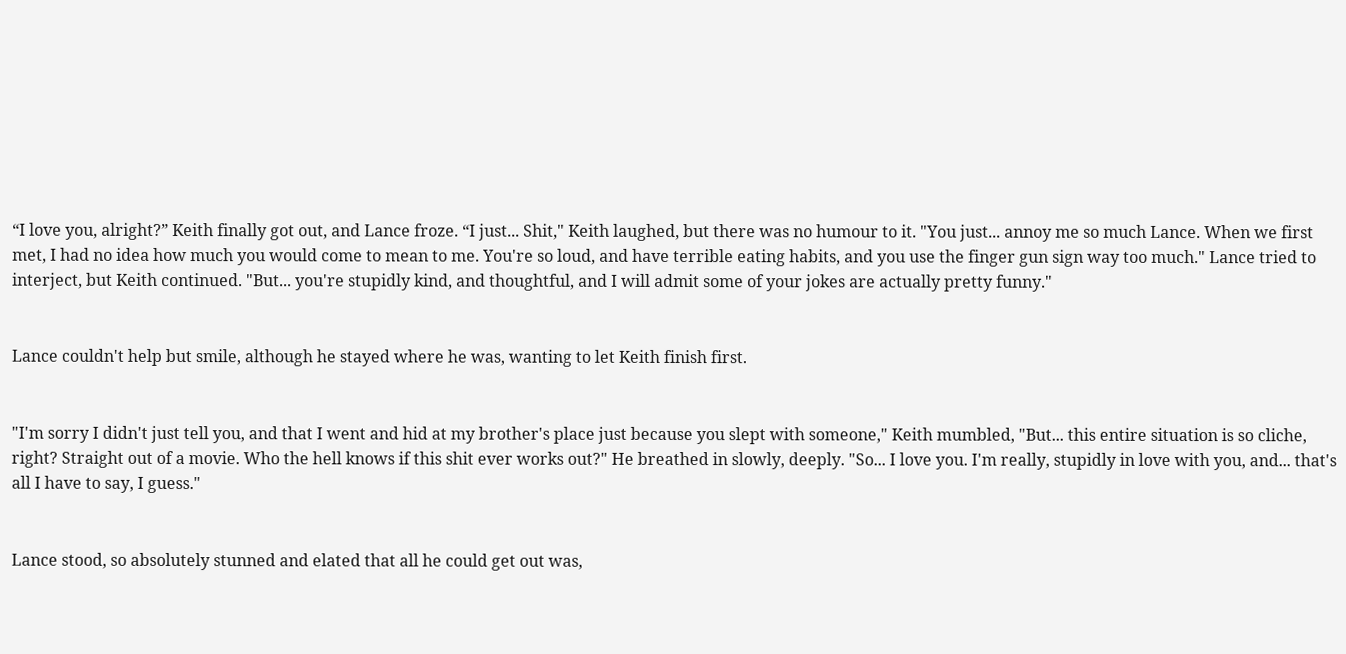“I love you, alright?” Keith finally got out, and Lance froze. “I just... Shit," Keith laughed, but there was no humour to it. "You just... annoy me so much Lance. When we first met, I had no idea how much you would come to mean to me. You're so loud, and have terrible eating habits, and you use the finger gun sign way too much." Lance tried to interject, but Keith continued. "But... you're stupidly kind, and thoughtful, and I will admit some of your jokes are actually pretty funny."


Lance couldn't help but smile, although he stayed where he was, wanting to let Keith finish first.


"I'm sorry I didn't just tell you, and that I went and hid at my brother's place just because you slept with someone," Keith mumbled, "But... this entire situation is so cliche, right? Straight out of a movie. Who the hell knows if this shit ever works out?" He breathed in slowly, deeply. "So... I love you. I'm really, stupidly in love with you, and... that's all I have to say, I guess."


Lance stood, so absolutely stunned and elated that all he could get out was,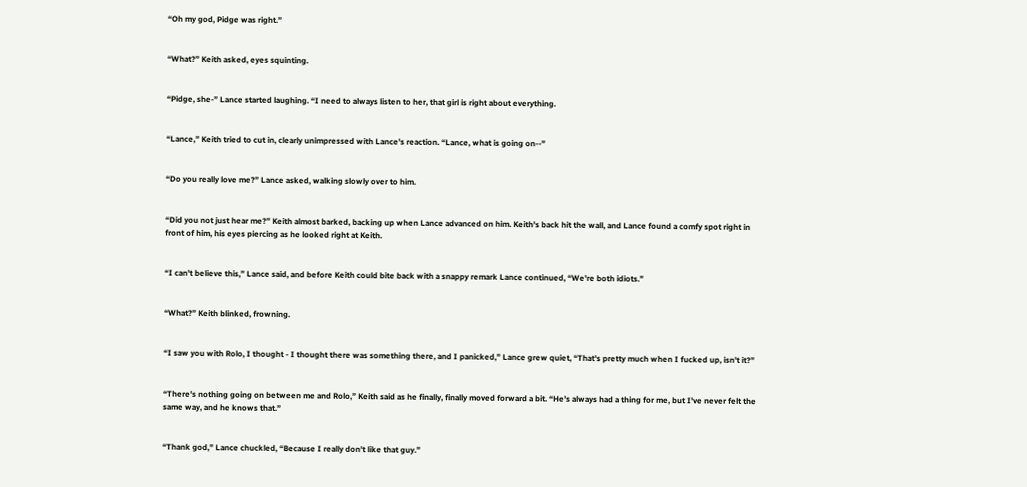“Oh my god, Pidge was right.”


“What?” Keith asked, eyes squinting.


“Pidge, she-” Lance started laughing. “I need to always listen to her, that girl is right about everything.


“Lance,” Keith tried to cut in, clearly unimpressed with Lance's reaction. “Lance, what is going on--”


“Do you really love me?” Lance asked, walking slowly over to him.


“Did you not just hear me?” Keith almost barked, backing up when Lance advanced on him. Keith's back hit the wall, and Lance found a comfy spot right in front of him, his eyes piercing as he looked right at Keith.


“I can't believe this,” Lance said, and before Keith could bite back with a snappy remark Lance continued, “We're both idiots.”


“What?” Keith blinked, frowning.


“I saw you with Rolo, I thought - I thought there was something there, and I panicked,” Lance grew quiet, “That's pretty much when I fucked up, isn't it?”


“There's nothing going on between me and Rolo,” Keith said as he finally, finally moved forward a bit. “He's always had a thing for me, but I've never felt the same way, and he knows that.”


“Thank god,” Lance chuckled, “Because I really don't like that guy.”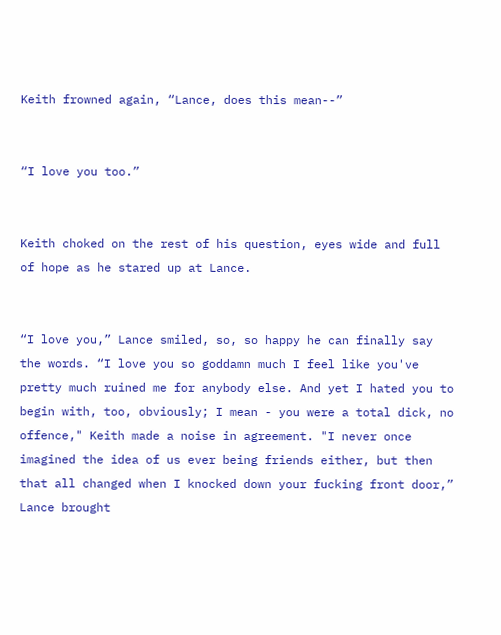Keith frowned again, “Lance, does this mean--”


“I love you too.”


Keith choked on the rest of his question, eyes wide and full of hope as he stared up at Lance.


“I love you,” Lance smiled, so, so happy he can finally say the words. “I love you so goddamn much I feel like you've pretty much ruined me for anybody else. And yet I hated you to begin with, too, obviously; I mean - you were a total dick, no offence," Keith made a noise in agreement. "I never once imagined the idea of us ever being friends either, but then that all changed when I knocked down your fucking front door,” Lance brought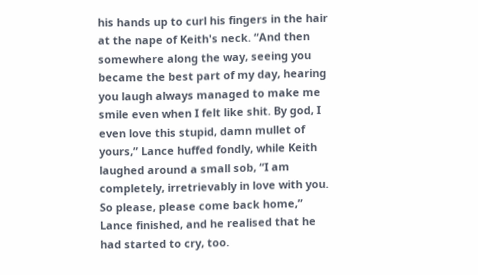his hands up to curl his fingers in the hair at the nape of Keith's neck. “And then somewhere along the way, seeing you became the best part of my day, hearing you laugh always managed to make me smile even when I felt like shit. By god, I even love this stupid, damn mullet of yours,” Lance huffed fondly, while Keith laughed around a small sob, “I am completely, irretrievably in love with you. So please, please come back home,” Lance finished, and he realised that he had started to cry, too.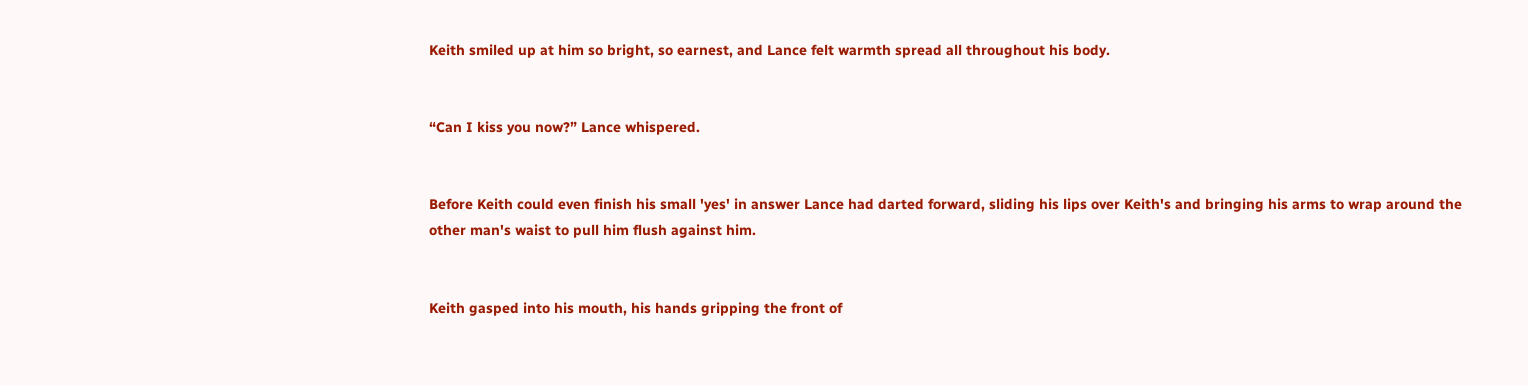Keith smiled up at him so bright, so earnest, and Lance felt warmth spread all throughout his body.


“Can I kiss you now?” Lance whispered.


Before Keith could even finish his small 'yes' in answer Lance had darted forward, sliding his lips over Keith's and bringing his arms to wrap around the other man's waist to pull him flush against him.


Keith gasped into his mouth, his hands gripping the front of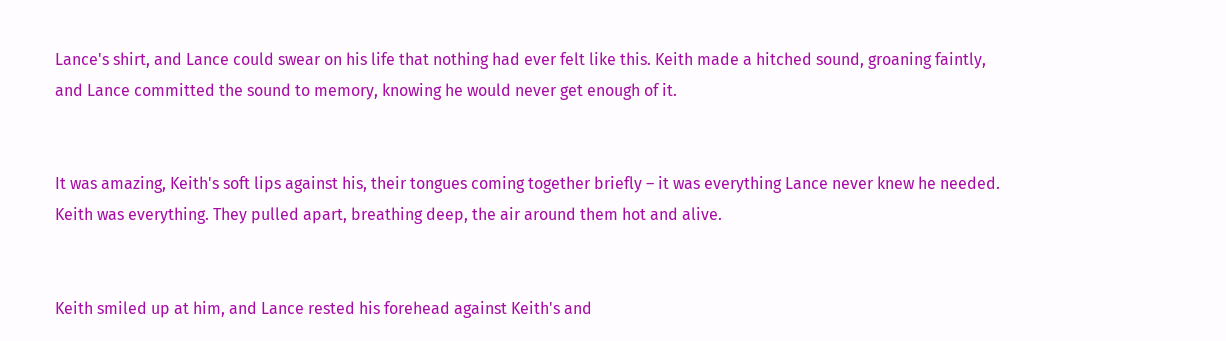Lance's shirt, and Lance could swear on his life that nothing had ever felt like this. Keith made a hitched sound, groaning faintly, and Lance committed the sound to memory, knowing he would never get enough of it.


It was amazing, Keith's soft lips against his, their tongues coming together briefly – it was everything Lance never knew he needed. Keith was everything. They pulled apart, breathing deep, the air around them hot and alive.


Keith smiled up at him, and Lance rested his forehead against Keith's and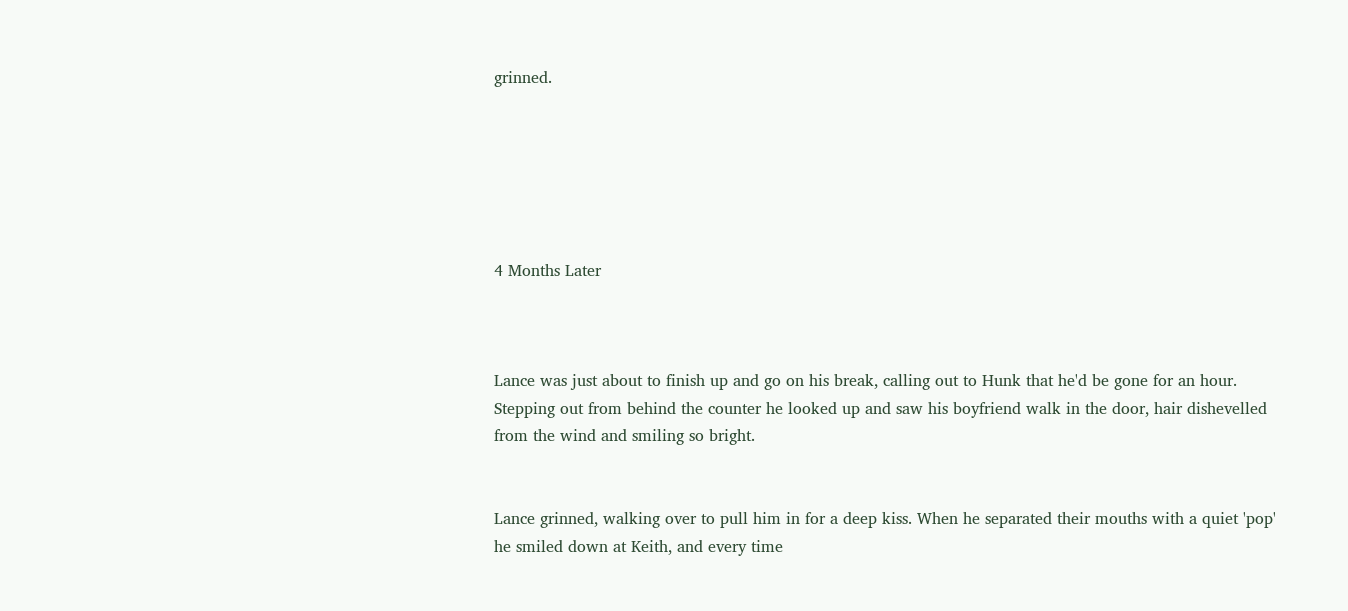grinned.






4 Months Later



Lance was just about to finish up and go on his break, calling out to Hunk that he'd be gone for an hour. Stepping out from behind the counter he looked up and saw his boyfriend walk in the door, hair dishevelled from the wind and smiling so bright.


Lance grinned, walking over to pull him in for a deep kiss. When he separated their mouths with a quiet 'pop' he smiled down at Keith, and every time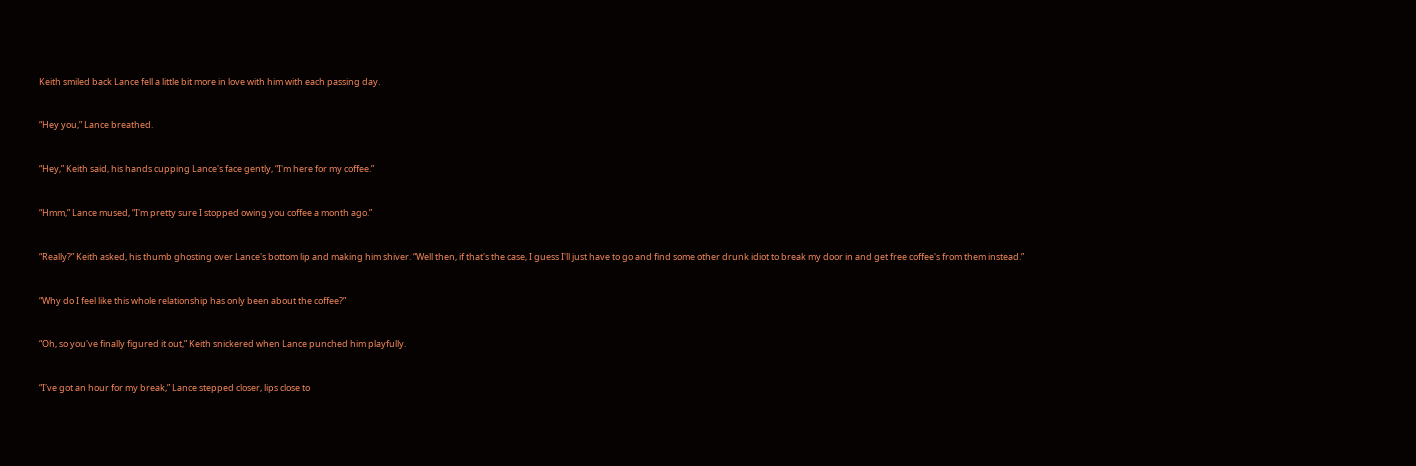Keith smiled back Lance fell a little bit more in love with him with each passing day.


“Hey you,” Lance breathed.


“Hey,” Keith said, his hands cupping Lance's face gently, “I'm here for my coffee.”


“Hmm,” Lance mused, “I'm pretty sure I stopped owing you coffee a month ago.”


“Really?” Keith asked, his thumb ghosting over Lance's bottom lip and making him shiver. “Well then, if that's the case, I guess I'll just have to go and find some other drunk idiot to break my door in and get free coffee's from them instead.”


“Why do I feel like this whole relationship has only been about the coffee?”


“Oh, so you've finally figured it out,” Keith snickered when Lance punched him playfully.


“I've got an hour for my break,” Lance stepped closer, lips close to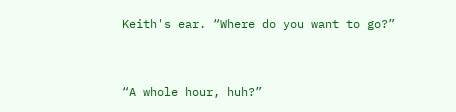Keith's ear. “Where do you want to go?”


“A whole hour, huh?”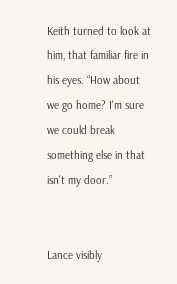Keith turned to look at him, that familiar fire in his eyes. “How about we go home? I'm sure we could break something else in that isn't my door.”


Lance visibly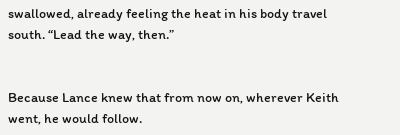swallowed, already feeling the heat in his body travel south. “Lead the way, then.”


Because Lance knew that from now on, wherever Keith went, he would follow.